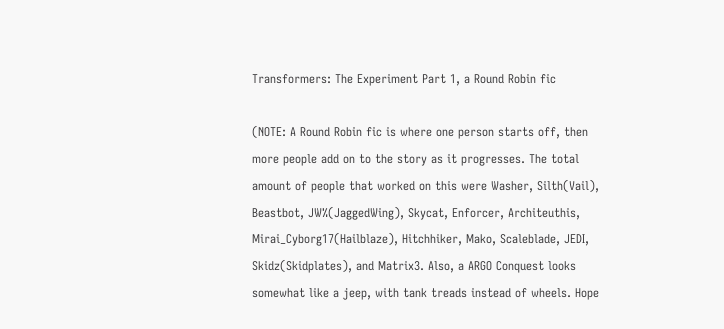Transformers: The Experiment Part 1, a Round Robin fic

(NOTE: A Round Robin fic is where one person starts off, then more people add on to the story as it progresses. The total amount of people that worked on this were Washer, Silth(Vail), Beastbot, JW%(JaggedWing), Skycat, Enforcer, Architeuthis, Mirai_Cyborg17(Hailblaze), Hitchhiker, Mako, Scaleblade, JEDI, Skidz(Skidplates), and Matrix3. Also, a ARGO Conquest looks somewhat like a jeep, with tank treads instead of wheels. Hope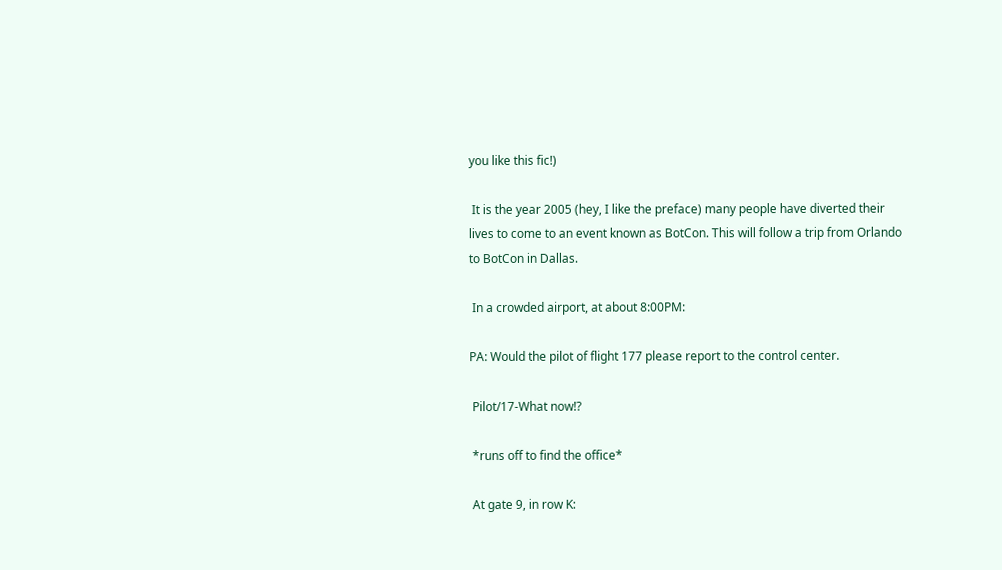you like this fic!)

 It is the year 2005 (hey, I like the preface) many people have diverted their lives to come to an event known as BotCon. This will follow a trip from Orlando to BotCon in Dallas.

 In a crowded airport, at about 8:00PM:

PA: Would the pilot of flight 177 please report to the control center.

 Pilot/17-What now!?

 *runs off to find the office*

 At gate 9, in row K: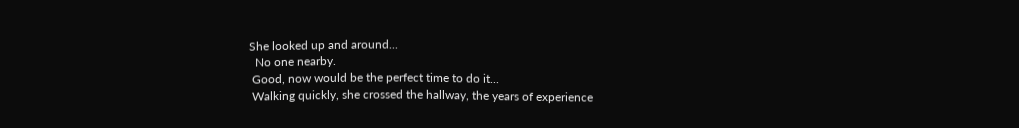She looked up and around...
  No one nearby.
 Good, now would be the perfect time to do it...
 Walking quickly, she crossed the hallway, the years of experience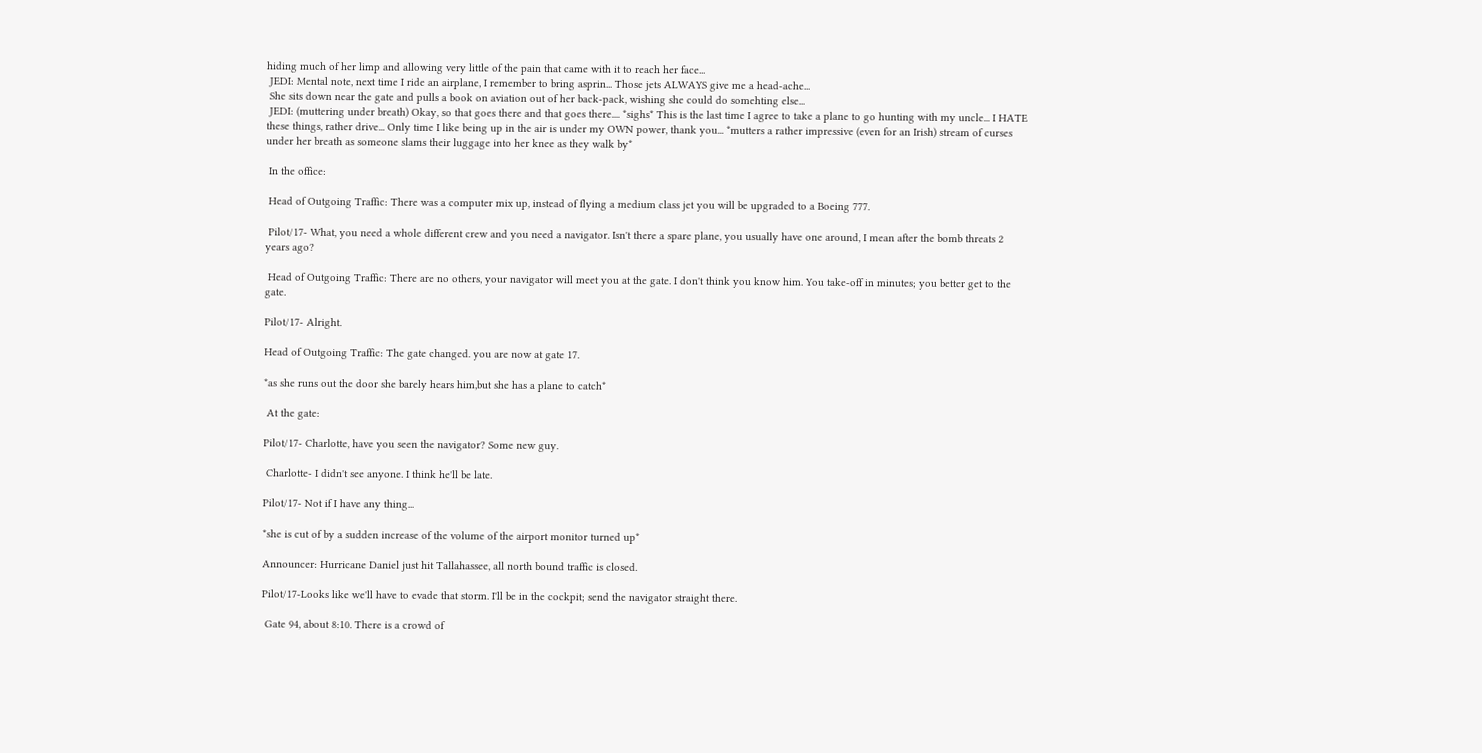hiding much of her limp and allowing very little of the pain that came with it to reach her face...
 JEDI: Mental note, next time I ride an airplane, I remember to bring asprin... Those jets ALWAYS give me a head-ache...
 She sits down near the gate and pulls a book on aviation out of her back-pack, wishing she could do somehting else...
 JEDI: (muttering under breath) Okay, so that goes there and that goes there.... *sighs* This is the last time I agree to take a plane to go hunting with my uncle... I HATE these things, rather drive... Only time I like being up in the air is under my OWN power, thank you... *mutters a rather impressive (even for an Irish) stream of curses under her breath as someone slams their luggage into her knee as they walk by*

 In the office:

 Head of Outgoing Traffic: There was a computer mix up, instead of flying a medium class jet you will be upgraded to a Boeing 777.

 Pilot/17- What, you need a whole different crew and you need a navigator. Isn't there a spare plane, you usually have one around, I mean after the bomb threats 2 years ago?

 Head of Outgoing Traffic: There are no others, your navigator will meet you at the gate. I don't think you know him. You take-off in minutes; you better get to the gate.

Pilot/17- Alright.

Head of Outgoing Traffic: The gate changed. you are now at gate 17.

*as she runs out the door she barely hears him,but she has a plane to catch*

 At the gate:

Pilot/17- Charlotte, have you seen the navigator? Some new guy.

 Charlotte- I didn't see anyone. I think he'll be late.

Pilot/17- Not if I have any thing...

*she is cut of by a sudden increase of the volume of the airport monitor turned up*

Announcer: Hurricane Daniel just hit Tallahassee, all north bound traffic is closed.

Pilot/17-Looks like we'll have to evade that storm. I'll be in the cockpit; send the navigator straight there.

 Gate 94, about 8:10. There is a crowd of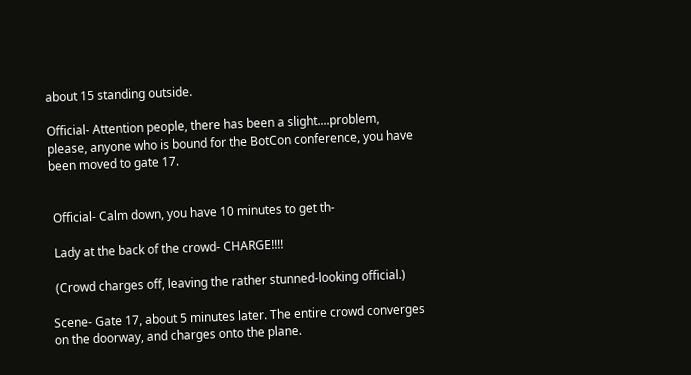about 15 standing outside.

Official- Attention people, there has been a slight....problem, please, anyone who is bound for the BotCon conference, you have been moved to gate 17.


 Official- Calm down, you have 10 minutes to get th-

 Lady at the back of the crowd- CHARGE!!!!

 (Crowd charges off, leaving the rather stunned-looking official.)

Scene- Gate 17, about 5 minutes later. The entire crowd converges on the doorway, and charges onto the plane.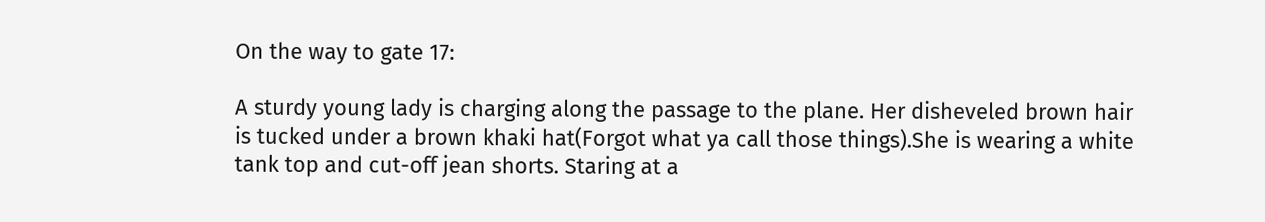On the way to gate 17:

A sturdy young lady is charging along the passage to the plane. Her disheveled brown hair is tucked under a brown khaki hat(Forgot what ya call those things).She is wearing a white tank top and cut-off jean shorts. Staring at a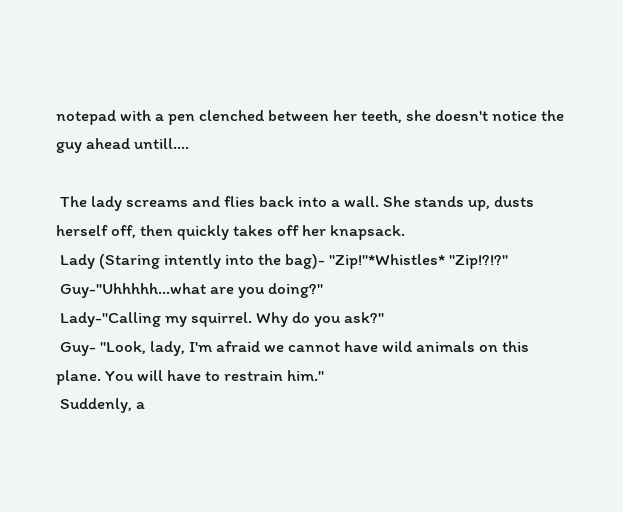notepad with a pen clenched between her teeth, she doesn't notice the guy ahead untill....

 The lady screams and flies back into a wall. She stands up, dusts herself off, then quickly takes off her knapsack.
 Lady (Staring intently into the bag)- "Zip!"*Whistles* "Zip!?!?"
 Guy-"Uhhhhh...what are you doing?"
 Lady-"Calling my squirrel. Why do you ask?"
 Guy- "Look, lady, I'm afraid we cannot have wild animals on this plane. You will have to restrain him."
 Suddenly, a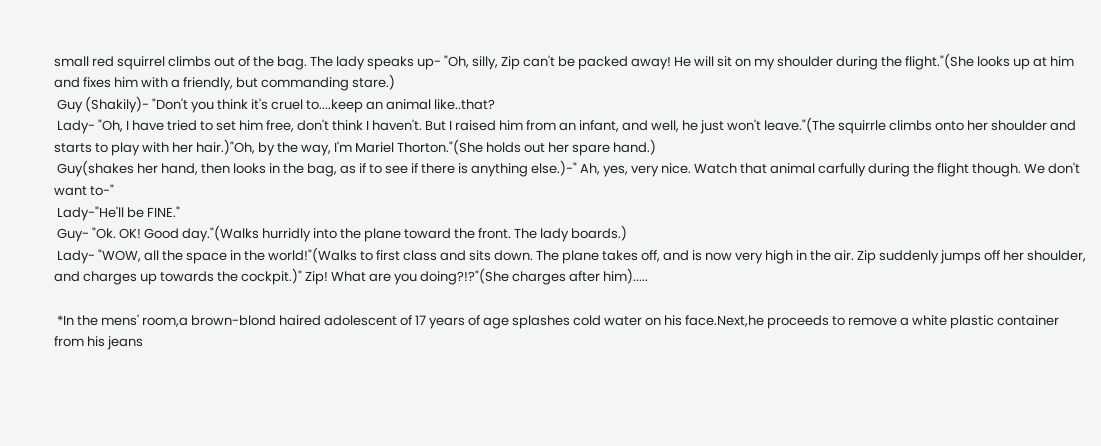small red squirrel climbs out of the bag. The lady speaks up- "Oh, silly, Zip can't be packed away! He will sit on my shoulder during the flight."(She looks up at him and fixes him with a friendly, but commanding stare.)
 Guy (Shakily)- "Don't you think it's cruel to....keep an animal like..that?
 Lady- "Oh, I have tried to set him free, don't think I haven't. But I raised him from an infant, and well, he just won't leave."(The squirrle climbs onto her shoulder and starts to play with her hair.)"Oh, by the way, I'm Mariel Thorton."(She holds out her spare hand.)
 Guy(shakes her hand, then looks in the bag, as if to see if there is anything else.)-" Ah, yes, very nice. Watch that animal carfully during the flight though. We don't want to-"
 Lady-"He'll be FINE."
 Guy- "Ok. OK! Good day."(Walks hurridly into the plane toward the front. The lady boards.)
 Lady- "WOW, all the space in the world!"(Walks to first class and sits down. The plane takes off, and is now very high in the air. Zip suddenly jumps off her shoulder, and charges up towards the cockpit.)" Zip! What are you doing?!?"(She charges after him).....

 *In the mens' room,a brown-blond haired adolescent of 17 years of age splashes cold water on his face.Next,he proceeds to remove a white plastic container from his jeans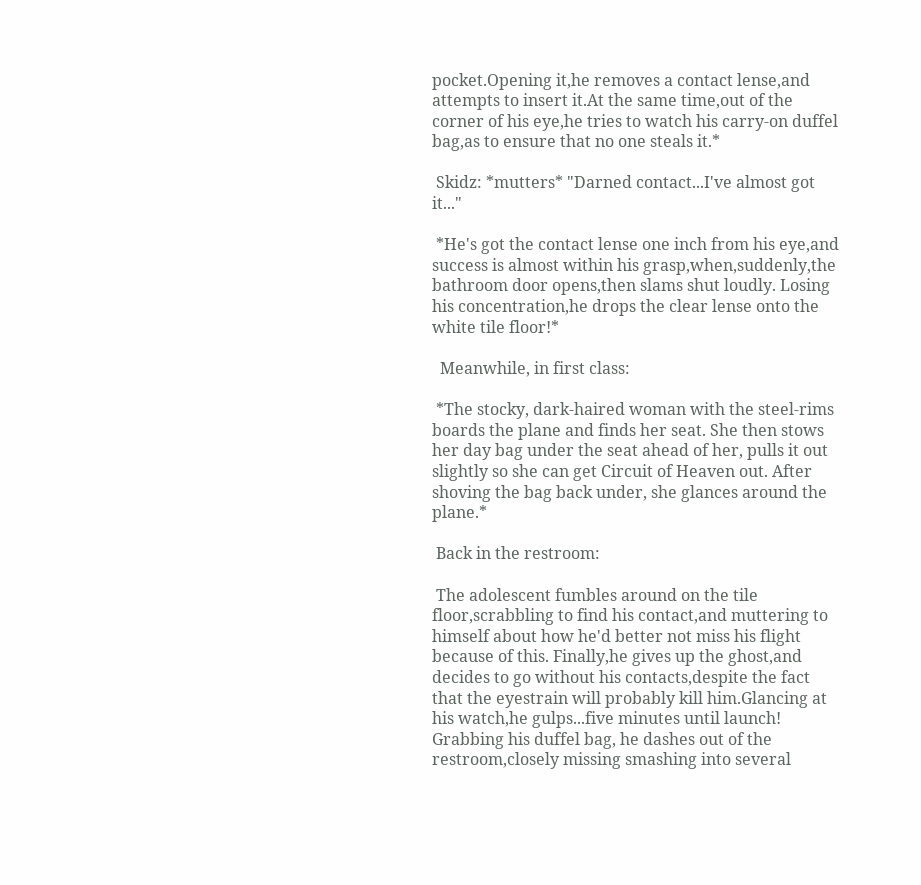pocket.Opening it,he removes a contact lense,and attempts to insert it.At the same time,out of the corner of his eye,he tries to watch his carry-on duffel bag,as to ensure that no one steals it.*

 Skidz: *mutters* "Darned contact...I've almost got it..."

 *He's got the contact lense one inch from his eye,and success is almost within his grasp,when,suddenly,the bathroom door opens,then slams shut loudly. Losing his concentration,he drops the clear lense onto the white tile floor!*

  Meanwhile, in first class:

 *The stocky, dark-haired woman with the steel-rims boards the plane and finds her seat. She then stows her day bag under the seat ahead of her, pulls it out slightly so she can get Circuit of Heaven out. After shoving the bag back under, she glances around the plane.*

 Back in the restroom:

 The adolescent fumbles around on the tile floor,scrabbling to find his contact,and muttering to himself about how he'd better not miss his flight because of this. Finally,he gives up the ghost,and decides to go without his contacts,despite the fact that the eyestrain will probably kill him.Glancing at his watch,he gulps...five minutes until launch! Grabbing his duffel bag, he dashes out of the restroom,closely missing smashing into several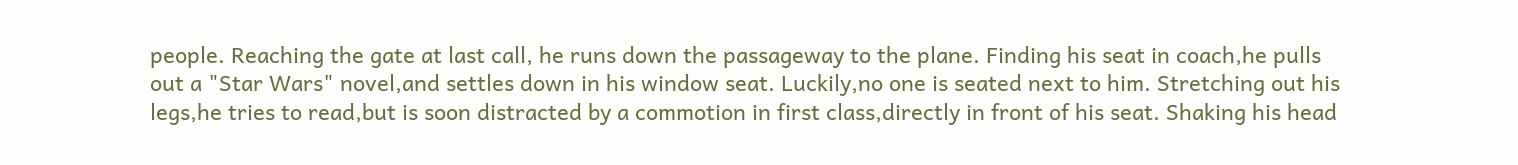people. Reaching the gate at last call, he runs down the passageway to the plane. Finding his seat in coach,he pulls out a "Star Wars" novel,and settles down in his window seat. Luckily,no one is seated next to him. Stretching out his legs,he tries to read,but is soon distracted by a commotion in first class,directly in front of his seat. Shaking his head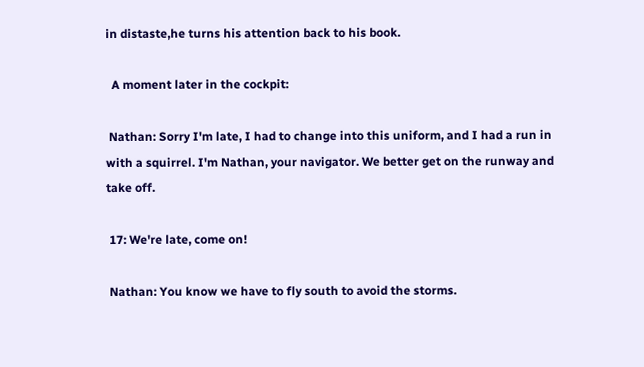in distaste,he turns his attention back to his book.

  A moment later in the cockpit:

 Nathan: Sorry I'm late, I had to change into this uniform, and I had a run in with a squirrel. I'm Nathan, your navigator. We better get on the runway and take off.

 17: We're late, come on!

 Nathan: You know we have to fly south to avoid the storms.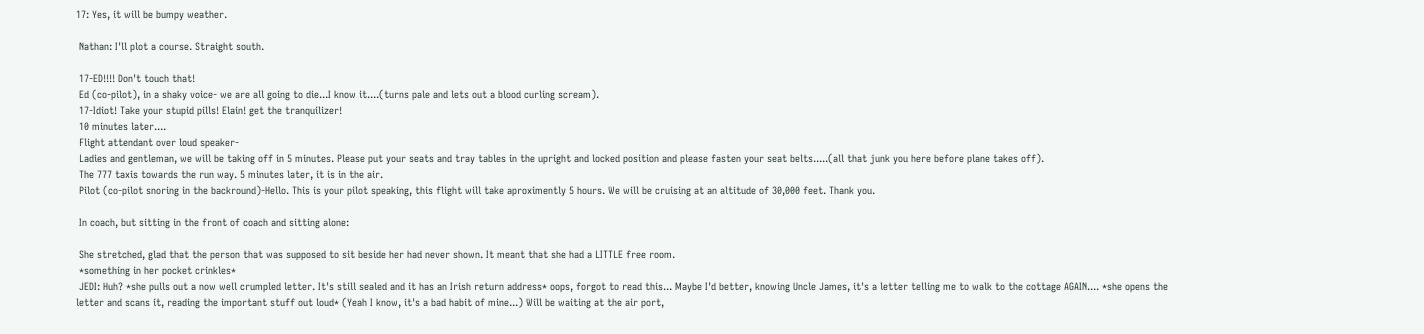17: Yes, it will be bumpy weather.

 Nathan: I'll plot a course. Straight south.

 17-ED!!!! Don't touch that!
 Ed (co-pilot), in a shaky voice- we are all going to die...I know it....(turns pale and lets out a blood curling scream).
 17-Idiot! Take your stupid pills! Elain! get the tranquilizer!
 10 minutes later....
 Flight attendant over loud speaker-
 Ladies and gentleman, we will be taking off in 5 minutes. Please put your seats and tray tables in the upright and locked position and please fasten your seat belts.....(all that junk you here before plane takes off).
 The 777 taxis towards the run way. 5 minutes later, it is in the air.
 Pilot (co-pilot snoring in the backround)-Hello. This is your pilot speaking, this flight will take aproximently 5 hours. We will be cruising at an altitude of 30,000 feet. Thank you.

 In coach, but sitting in the front of coach and sitting alone:

 She stretched, glad that the person that was supposed to sit beside her had never shown. It meant that she had a LITTLE free room.
 *something in her pocket crinkles*
 JEDI: Huh? *she pulls out a now well crumpled letter. It's still sealed and it has an Irish return address* oops, forgot to read this... Maybe I'd better, knowing Uncle James, it's a letter telling me to walk to the cottage AGAIN.... *she opens the letter and scans it, reading the important stuff out loud* (Yeah I know, it's a bad habit of mine...) Will be waiting at the air port,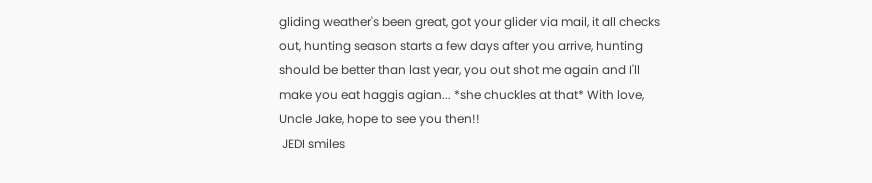gliding weather's been great, got your glider via mail, it all checks out, hunting season starts a few days after you arrive, hunting should be better than last year, you out shot me again and I'll make you eat haggis agian... *she chuckles at that* With love, Uncle Jake, hope to see you then!!
 JEDI smiles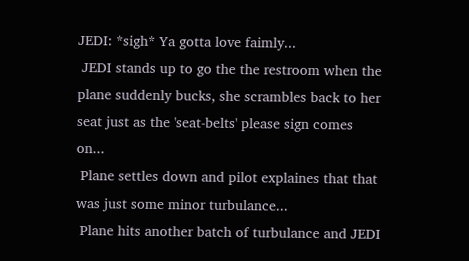JEDI: *sigh* Ya gotta love faimly...
 JEDI stands up to go the the restroom when the plane suddenly bucks, she scrambles back to her seat just as the 'seat-belts' please sign comes on...
 Plane settles down and pilot explaines that that was just some minor turbulance...
 Plane hits another batch of turbulance and JEDI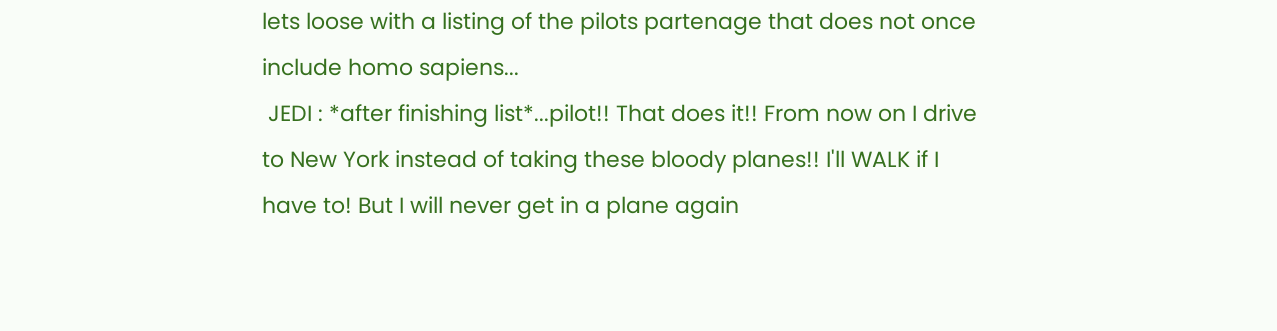lets loose with a listing of the pilots partenage that does not once include homo sapiens...
 JEDI : *after finishing list*...pilot!! That does it!! From now on I drive to New York instead of taking these bloody planes!! I'll WALK if I have to! But I will never get in a plane again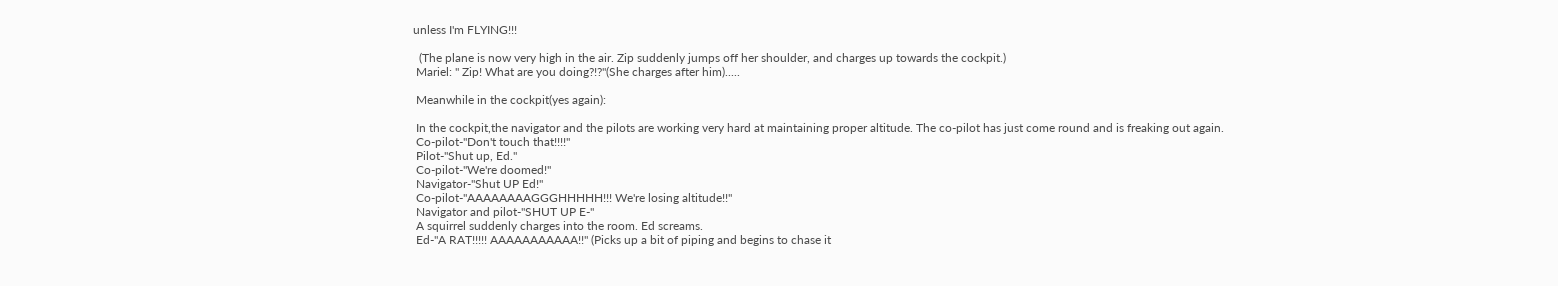unless I'm FLYING!!!

  (The plane is now very high in the air. Zip suddenly jumps off her shoulder, and charges up towards the cockpit.)
 Mariel: " Zip! What are you doing?!?"(She charges after him).....

 Meanwhile in the cockpit(yes again):

 In the cockpit,the navigator and the pilots are working very hard at maintaining proper altitude. The co-pilot has just come round and is freaking out again.
 Co-pilot-"Don't touch that!!!!"
 Pilot-"Shut up, Ed."
 Co-pilot-"We're doomed!"
 Navigator-"Shut UP Ed!"
 Co-pilot-"AAAAAAAAGGGHHHHH!!! We're losing altitude!!"
 Navigator and pilot-"SHUT UP E-"
 A squirrel suddenly charges into the room. Ed screams.
 Ed-"A RAT!!!!! AAAAAAAAAAA!!" (Picks up a bit of piping and begins to chase it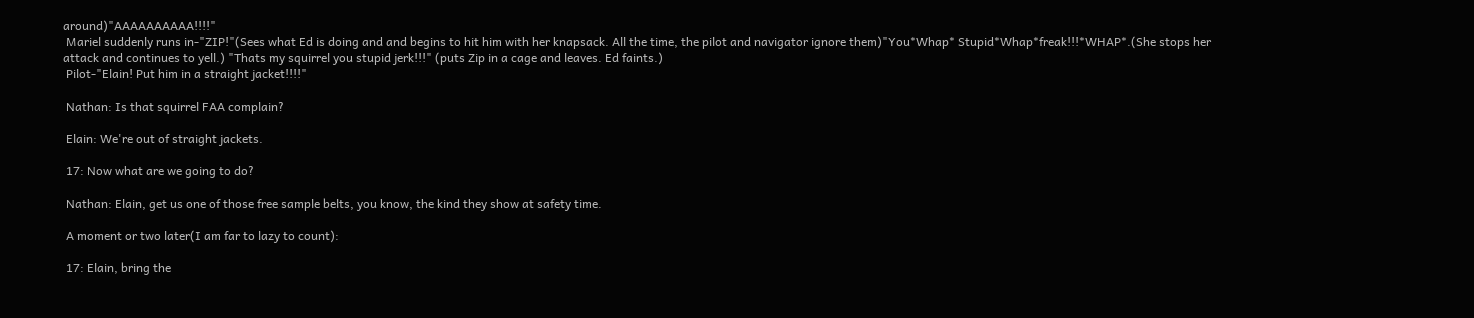around)"AAAAAAAAAA!!!!"
 Mariel suddenly runs in-"ZIP!"(Sees what Ed is doing and and begins to hit him with her knapsack. All the time, the pilot and navigator ignore them)"You*Whap* Stupid*Whap*freak!!!*WHAP*.(She stops her attack and continues to yell.) "Thats my squirrel you stupid jerk!!!" (puts Zip in a cage and leaves. Ed faints.)
 Pilot-"Elain! Put him in a straight jacket!!!!"

 Nathan: Is that squirrel FAA complain?

 Elain: We're out of straight jackets.

 17: Now what are we going to do?

 Nathan: Elain, get us one of those free sample belts, you know, the kind they show at safety time.

 A moment or two later(I am far to lazy to count):

 17: Elain, bring the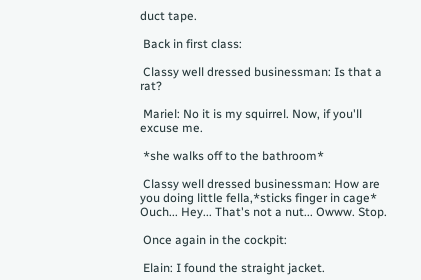duct tape.

 Back in first class:

 Classy well dressed businessman: Is that a rat?

 Mariel: No it is my squirrel. Now, if you'll excuse me.

 *she walks off to the bathroom*

 Classy well dressed businessman: How are you doing little fella,*sticks finger in cage* Ouch... Hey... That's not a nut... Owww. Stop.

 Once again in the cockpit:

 Elain: I found the straight jacket.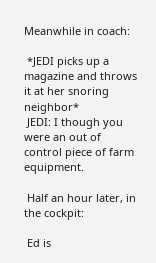Meanwhile in coach:

 *JEDI picks up a magazine and throws it at her snoring neighbor*
 JEDI: I though you were an out of control piece of farm equipment.

 Half an hour later, in the cockpit:

 Ed is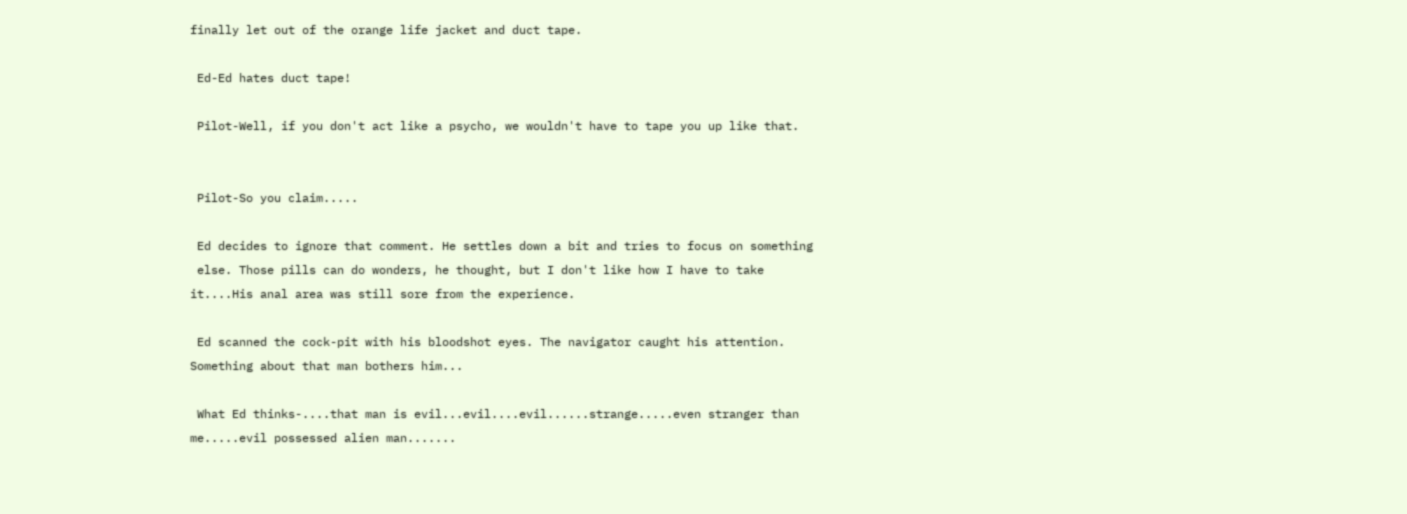finally let out of the orange life jacket and duct tape.

 Ed-Ed hates duct tape!

 Pilot-Well, if you don't act like a psycho, we wouldn't have to tape you up like that.


 Pilot-So you claim.....

 Ed decides to ignore that comment. He settles down a bit and tries to focus on something
 else. Those pills can do wonders, he thought, but I don't like how I have to take it....His anal area was still sore from the experience.

 Ed scanned the cock-pit with his bloodshot eyes. The navigator caught his attention. Something about that man bothers him...

 What Ed thinks-....that man is evil...evil....evil......strange.....even stranger than me.....evil possessed alien man.......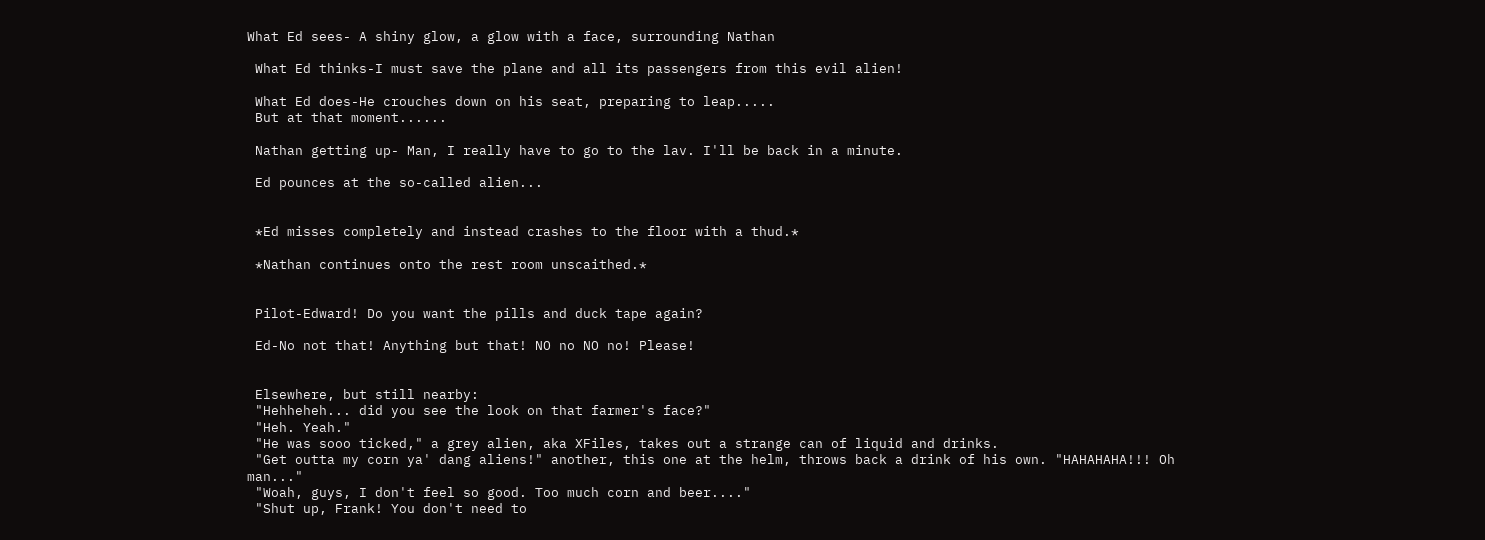What Ed sees- A shiny glow, a glow with a face, surrounding Nathan

 What Ed thinks-I must save the plane and all its passengers from this evil alien!

 What Ed does-He crouches down on his seat, preparing to leap.....
 But at that moment......

 Nathan getting up- Man, I really have to go to the lav. I'll be back in a minute.

 Ed pounces at the so-called alien...


 *Ed misses completely and instead crashes to the floor with a thud.*

 *Nathan continues onto the rest room unscaithed.*


 Pilot-Edward! Do you want the pills and duck tape again?

 Ed-No not that! Anything but that! NO no NO no! Please!


 Elsewhere, but still nearby:
 "Hehheheh... did you see the look on that farmer's face?"
 "Heh. Yeah."
 "He was sooo ticked," a grey alien, aka XFiles, takes out a strange can of liquid and drinks.
 "Get outta my corn ya' dang aliens!" another, this one at the helm, throws back a drink of his own. "HAHAHAHA!!! Oh man..."
 "Woah, guys, I don't feel so good. Too much corn and beer...."
 "Shut up, Frank! You don't need to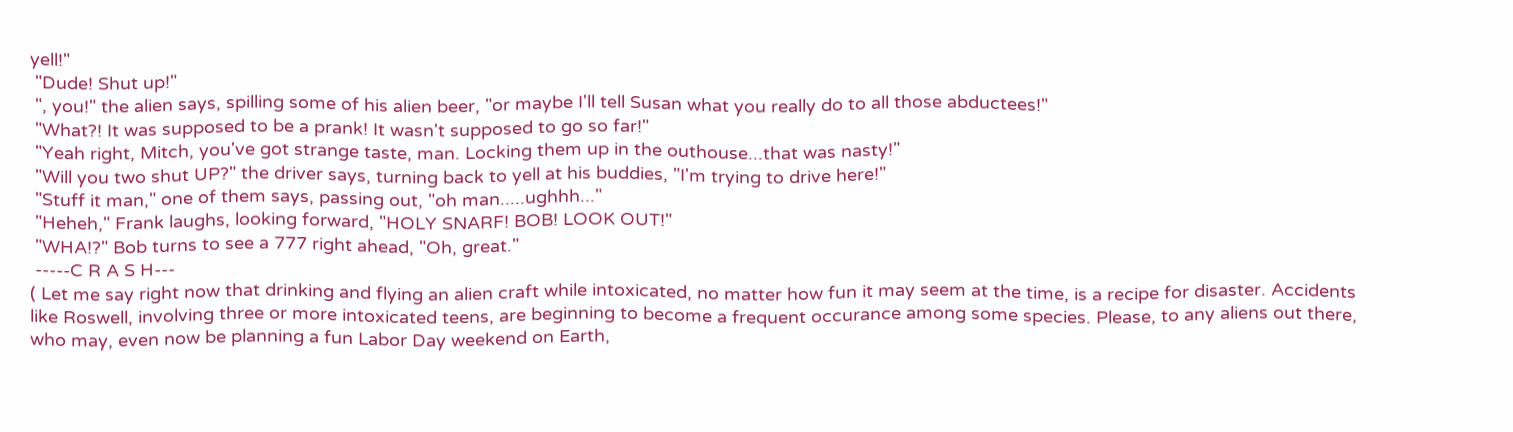yell!"
 "Dude! Shut up!"
 ", you!" the alien says, spilling some of his alien beer, "or maybe I'll tell Susan what you really do to all those abductees!"
 "What?! It was supposed to be a prank! It wasn't supposed to go so far!"
 "Yeah right, Mitch, you've got strange taste, man. Locking them up in the outhouse...that was nasty!"
 "Will you two shut UP?" the driver says, turning back to yell at his buddies, "I'm trying to drive here!"
 "Stuff it man," one of them says, passing out, "oh man.....ughhh..."
 "Heheh," Frank laughs, looking forward, "HOLY SNARF! BOB! LOOK OUT!"
 "WHA!?" Bob turns to see a 777 right ahead, "Oh, great."
 -----C R A S H---
( Let me say right now that drinking and flying an alien craft while intoxicated, no matter how fun it may seem at the time, is a recipe for disaster. Accidents like Roswell, involving three or more intoxicated teens, are beginning to become a frequent occurance among some species. Please, to any aliens out there, who may, even now be planning a fun Labor Day weekend on Earth,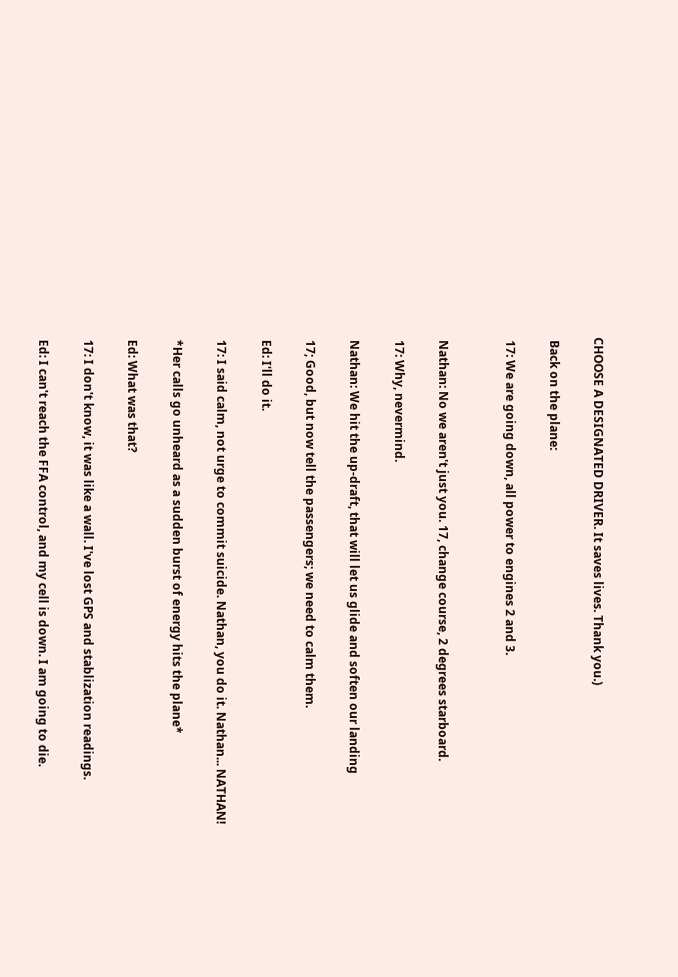CHOOSE A DESIGNATED DRIVER. It saves lives. Thank you.)

 Back on the plane:

 17: We are going down, all power to engines 2 and 3.


 Nathan: No we aren't just you. 17, change course, 2 degrees starboard.

 17: Why, nevermind.

 Nathan: We hit the up-draft, that will let us glide and soften our landing

 17; Good, but now tell the passengers; we need to calm them.

 Ed: I'll do it.

 17: I said calm, not urge to commit suicide. Nathan, you do it. Nathan... NATHAN!

 *Her calls go unheard as a sudden burst of energy hits the plane*

 Ed: What was that?

 17: I don't know, it was like a wall. I've lost GPS and stablization readings.

 Ed: I can't reach the FFA control, and my cell is down. I am going to die.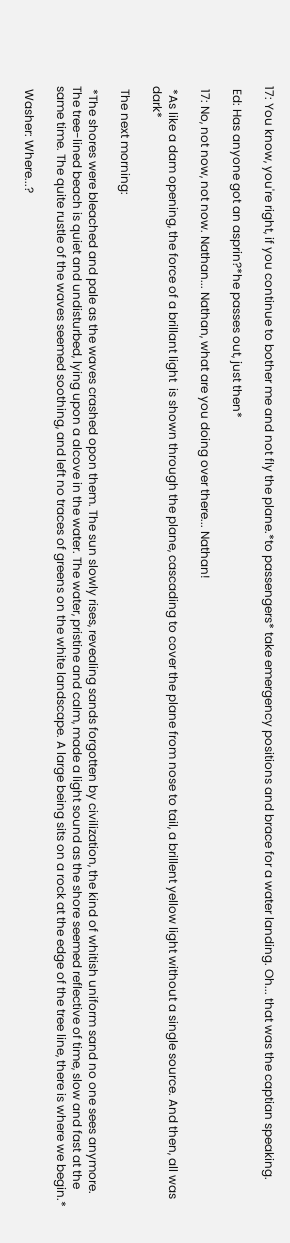17: You know, you're right, if you continue to bother me and not fly the plane.*to passengers* take emergency positions and brace for a water landing. Oh... that was the captian speaking.

 Ed: Has anyone got an asprin?*he passes out, just then*

 17: No, not now, not now. Nathan... Nathan, what are you doing over there... Nathan!

 *As like a dam opening, the force of a brillant light  is shown through the plane, cascading to cover the plane from nose to tail, a brillent yellow light without a single source. And then, all was dark*

 The next morning:

 *The shores were bleached and pale as the waves crashed opon them. The sun slowly rises, revealing sands forgotten by civilization, the kind of whitish uniform sand no one sees anymore. The tree-lined beach is quiet and undisturbed, lying upon a alcove in the water. The water, pristine and calm, made a light sound as the shore seemed reflective of time, slow and fast at the same time. The quite rustle of the waves seemed soothing, and left no traces of greens on the white landscape. A large being sits on a rock at the edge of the tree line, there is where we begin.*

 Washer: Where...?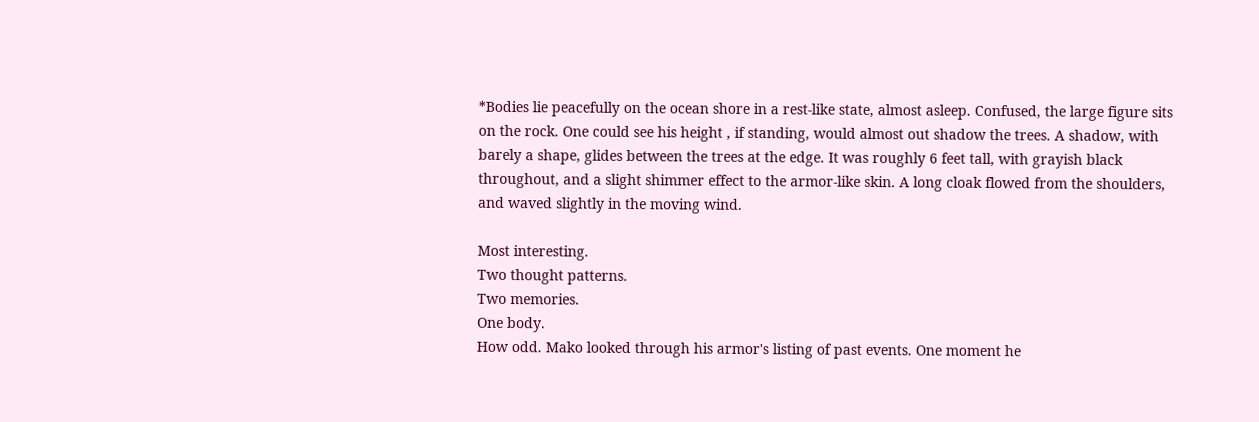*Bodies lie peacefully on the ocean shore in a rest-like state, almost asleep. Confused, the large figure sits on the rock. One could see his height , if standing, would almost out shadow the trees. A shadow, with barely a shape, glides between the trees at the edge. It was roughly 6 feet tall, with grayish black throughout, and a slight shimmer effect to the armor-like skin. A long cloak flowed from the shoulders, and waved slightly in the moving wind.

Most interesting.
Two thought patterns.
Two memories.
One body.
How odd. Mako looked through his armor's listing of past events. One moment he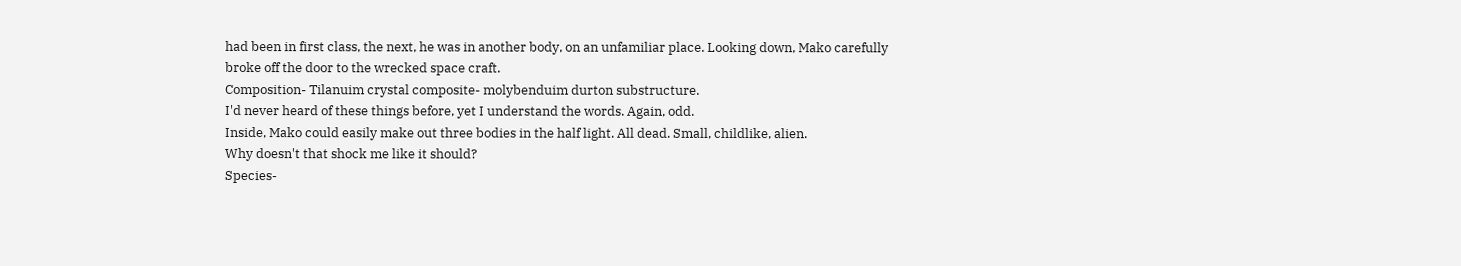had been in first class, the next, he was in another body, on an unfamiliar place. Looking down, Mako carefully broke off the door to the wrecked space craft.
Composition- Tilanuim crystal composite- molybenduim durton substructure.
I'd never heard of these things before, yet I understand the words. Again, odd.
Inside, Mako could easily make out three bodies in the half light. All dead. Small, childlike, alien.
Why doesn't that shock me like it should?
Species-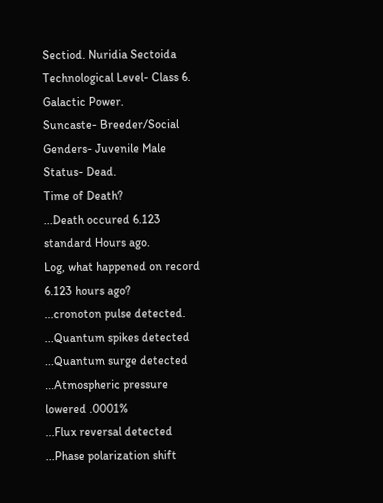Sectiod. Nuridia Sectoida
Technological Level- Class 6. Galactic Power.
Suncaste- Breeder/Social
Genders- Juvenile Male
Status- Dead.
Time of Death?
...Death occured 6.123 standard Hours ago.
Log, what happened on record 6.123 hours ago?
...cronoton pulse detected.
...Quantum spikes detected
...Quantum surge detected
...Atmospheric pressure lowered .0001%
...Flux reversal detected
...Phase polarization shift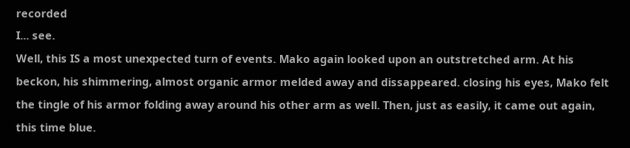recorded
I... see.
Well, this IS a most unexpected turn of events. Mako again looked upon an outstretched arm. At his beckon, his shimmering, almost organic armor melded away and dissappeared. closing his eyes, Mako felt the tingle of his armor folding away around his other arm as well. Then, just as easily, it came out again, this time blue.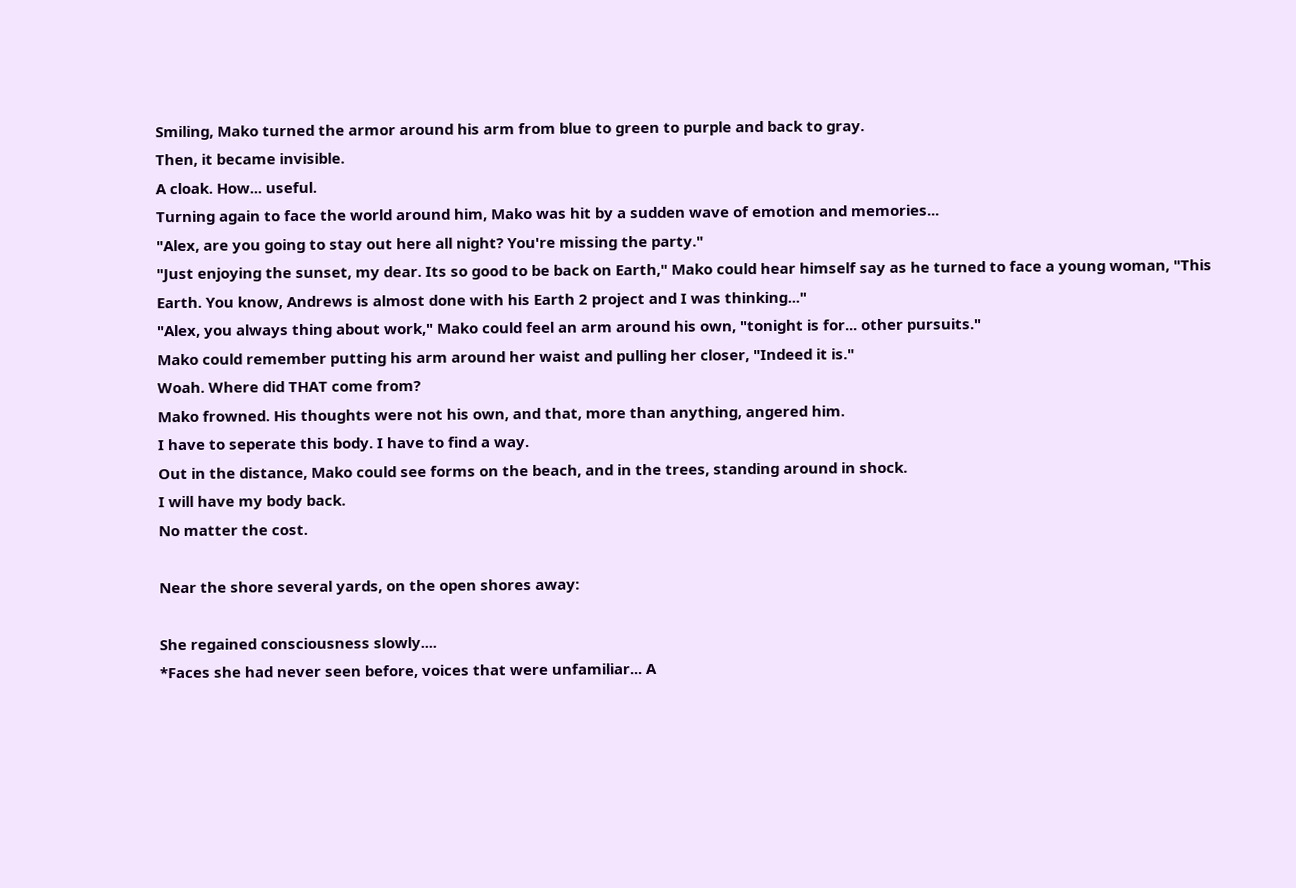Smiling, Mako turned the armor around his arm from blue to green to purple and back to gray.
Then, it became invisible.
A cloak. How... useful.
Turning again to face the world around him, Mako was hit by a sudden wave of emotion and memories...
"Alex, are you going to stay out here all night? You're missing the party."
"Just enjoying the sunset, my dear. Its so good to be back on Earth," Mako could hear himself say as he turned to face a young woman, "This Earth. You know, Andrews is almost done with his Earth 2 project and I was thinking..."
"Alex, you always thing about work," Mako could feel an arm around his own, "tonight is for... other pursuits."
Mako could remember putting his arm around her waist and pulling her closer, "Indeed it is."
Woah. Where did THAT come from?
Mako frowned. His thoughts were not his own, and that, more than anything, angered him.
I have to seperate this body. I have to find a way.
Out in the distance, Mako could see forms on the beach, and in the trees, standing around in shock.
I will have my body back.
No matter the cost.

Near the shore several yards, on the open shores away:

She regained consciousness slowly....
*Faces she had never seen before, voices that were unfamiliar... A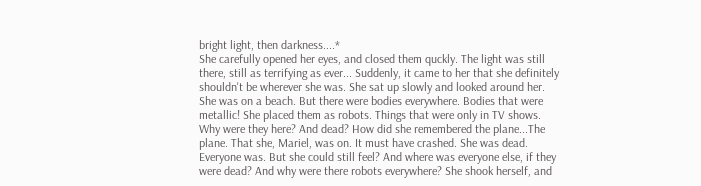bright light, then darkness....*
She carefully opened her eyes, and closed them quckly. The light was still there, still as terrifying as ever... Suddenly, it came to her that she definitely shouldn't be wherever she was. She sat up slowly and looked around her. She was on a beach. But there were bodies everywhere. Bodies that were metallic! She placed them as robots. Things that were only in TV shows. Why were they here? And dead? How did she remembered the plane...The plane. That she, Mariel, was on. It must have crashed. She was dead. Everyone was. But she could still feel? And where was everyone else, if they were dead? And why were there robots everywhere? She shook herself, and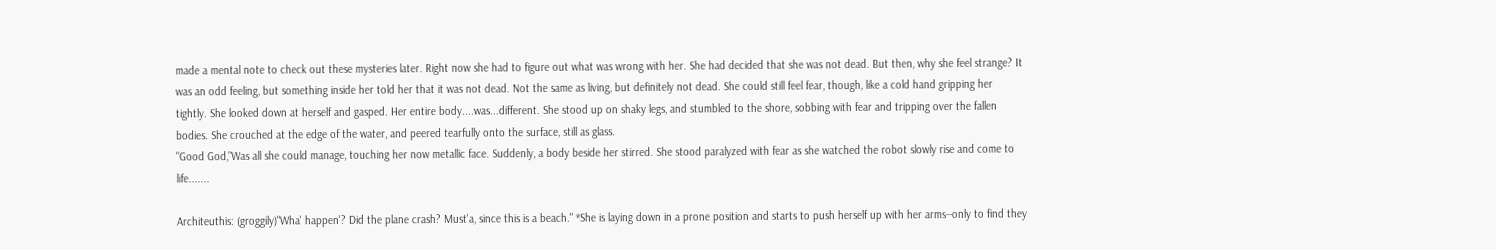made a mental note to check out these mysteries later. Right now she had to figure out what was wrong with her. She had decided that she was not dead. But then, why she feel strange? It was an odd feeling, but something inside her told her that it was not dead. Not the same as living, but definitely not dead. She could still feel fear, though, like a cold hand gripping her tightly. She looked down at herself and gasped. Her entire body....was...different. She stood up on shaky legs, and stumbled to the shore, sobbing with fear and tripping over the fallen bodies. She crouched at the edge of the water, and peered tearfully onto the surface, still as glass.
"Good God,"Was all she could manage, touching her now metallic face. Suddenly, a body beside her stirred. She stood paralyzed with fear as she watched the robot slowly rise and come to life.......

Architeuthis: (groggily)"Wha' happen'? Did the plane crash? Must'a, since this is a beach." *She is laying down in a prone position and starts to push herself up with her arms--only to find they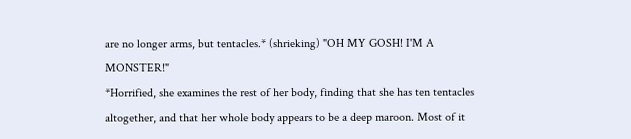are no longer arms, but tentacles.* (shrieking) "OH MY GOSH! I'M A MONSTER!"
*Horrified, she examines the rest of her body, finding that she has ten tentacles altogether, and that her whole body appears to be a deep maroon. Most of it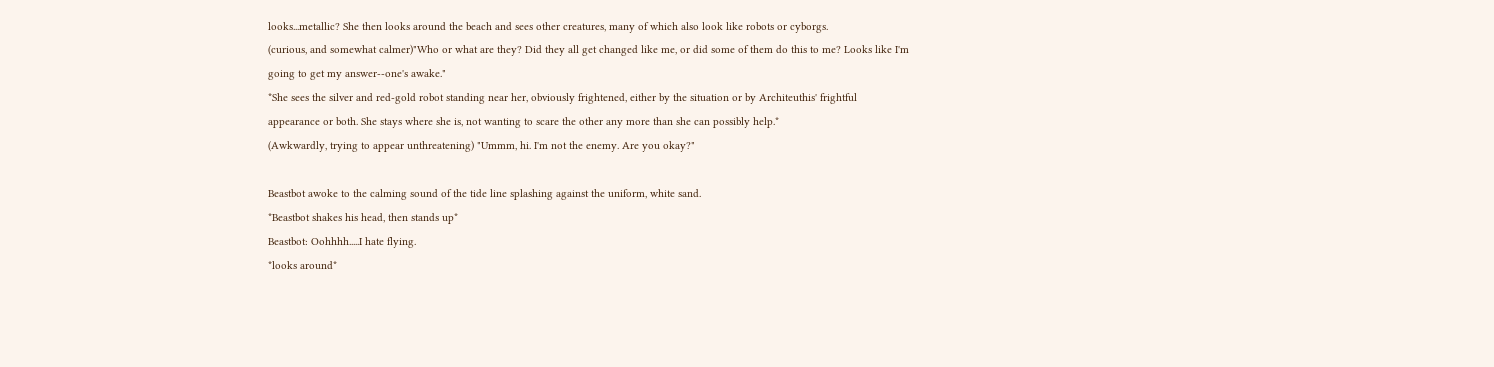looks...metallic? She then looks around the beach and sees other creatures, many of which also look like robots or cyborgs.
(curious, and somewhat calmer)"Who or what are they? Did they all get changed like me, or did some of them do this to me? Looks like I'm going to get my answer--one's awake."
*She sees the silver and red-gold robot standing near her, obviously frightened, either by the situation or by Architeuthis' frightful appearance or both. She stays where she is, not wanting to scare the other any more than she can possibly help.*
(Awkwardly, trying to appear unthreatening) "Ummm, hi. I'm not the enemy. Are you okay?"

Beastbot awoke to the calming sound of the tide line splashing against the uniform, white sand.
*Beastbot shakes his head, then stands up*
Beastbot: Oohhhh.....I hate flying.
*looks around*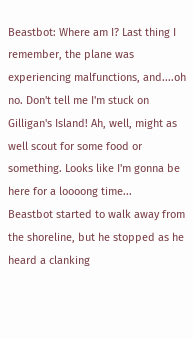Beastbot: Where am I? Last thing I remember, the plane was experiencing malfunctions, and....oh no. Don't tell me I'm stuck on Gilligan's Island! Ah, well, might as well scout for some food or something. Looks like I'm gonna be here for a loooong time...
Beastbot started to walk away from the shoreline, but he stopped as he heard a clanking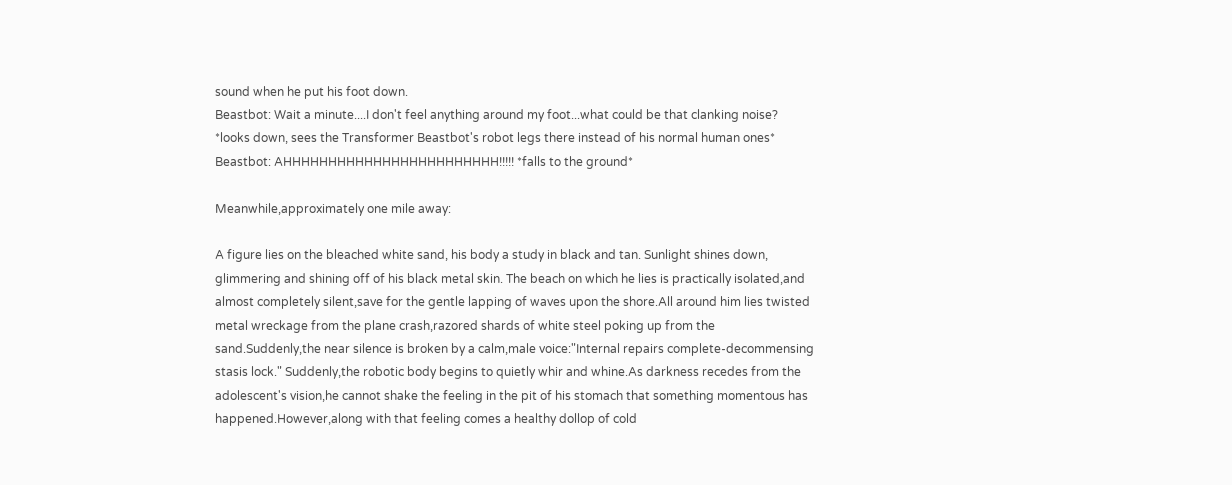sound when he put his foot down.
Beastbot: Wait a minute....I don't feel anything around my foot...what could be that clanking noise?
*looks down, sees the Transformer Beastbot's robot legs there instead of his normal human ones*
Beastbot: AHHHHHHHHHHHHHHHHHHHHHHHH!!!!! *falls to the ground*

Meanwhile,approximately one mile away:

A figure lies on the bleached white sand, his body a study in black and tan. Sunlight shines down, glimmering and shining off of his black metal skin. The beach on which he lies is practically isolated,and almost completely silent,save for the gentle lapping of waves upon the shore.All around him lies twisted metal wreckage from the plane crash,razored shards of white steel poking up from the sand.Suddenly,the near silence is broken by a calm,male voice:"Internal repairs complete-decommensing stasis lock." Suddenly,the robotic body begins to quietly whir and whine.As darkness recedes from the adolescent's vision,he cannot shake the feeling in the pit of his stomach that something momentous has happened.However,along with that feeling comes a healthy dollop of cold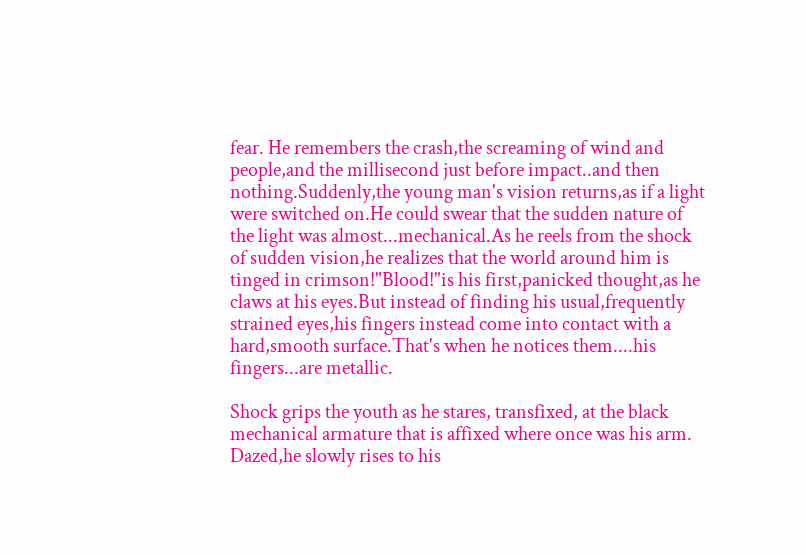fear. He remembers the crash,the screaming of wind and people,and the millisecond just before impact..and then nothing.Suddenly,the young man's vision returns,as if a light were switched on.He could swear that the sudden nature of the light was almost...mechanical.As he reels from the shock of sudden vision,he realizes that the world around him is tinged in crimson!"Blood!"is his first,panicked thought,as he claws at his eyes.But instead of finding his usual,frequently strained eyes,his fingers instead come into contact with a hard,smooth surface.That's when he notices them....his fingers...are metallic.

Shock grips the youth as he stares, transfixed, at the black mechanical armature that is affixed where once was his arm. Dazed,he slowly rises to his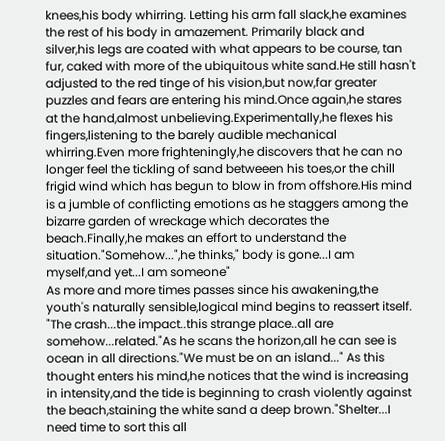knees,his body whirring. Letting his arm fall slack,he examines the rest of his body in amazement. Primarily black and silver,his legs are coated with what appears to be course, tan fur, caked with more of the ubiquitous white sand.He still hasn't adjusted to the red tinge of his vision,but now,far greater puzzles and fears are entering his mind.Once again,he stares at the hand,almost unbelieving.Experimentally,he flexes his fingers,listening to the barely audible mechanical whirring.Even more frighteningly,he discovers that he can no longer feel the tickling of sand betweeen his toes,or the chill frigid wind which has begun to blow in from offshore.His mind is a jumble of conflicting emotions as he staggers among the bizarre garden of wreckage which decorates the beach.Finally,he makes an effort to understand the situation."Somehow...",he thinks," body is gone...I am myself,and yet...I am someone"
As more and more times passes since his awakening,the youth's naturally sensible,logical mind begins to reassert itself. "The crash...the impact..this strange place..all are somehow...related."As he scans the horizon,all he can see is ocean in all directions."We must be on an island..." As this thought enters his mind,he notices that the wind is increasing in intensity,and the tide is beginning to crash violently against the beach,staining the white sand a deep brown."Shelter...I need time to sort this all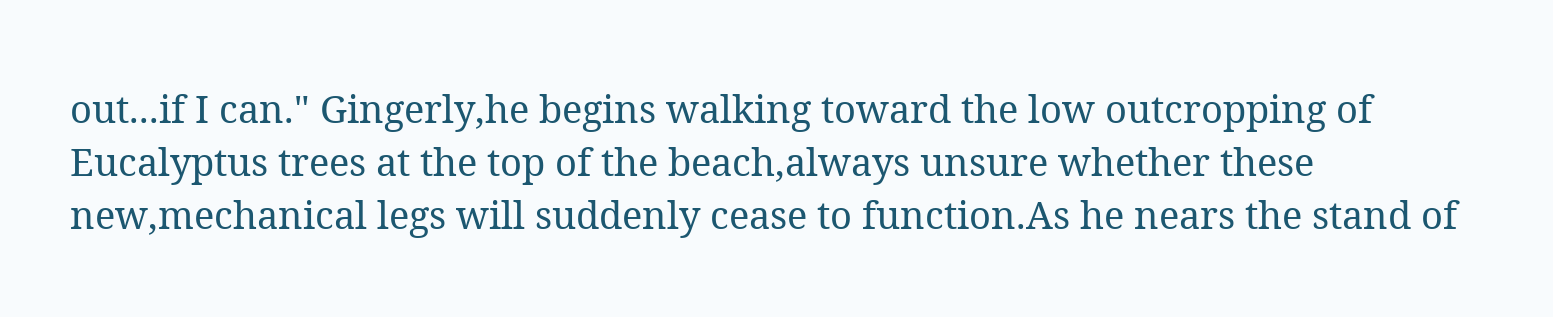out...if I can." Gingerly,he begins walking toward the low outcropping of Eucalyptus trees at the top of the beach,always unsure whether these new,mechanical legs will suddenly cease to function.As he nears the stand of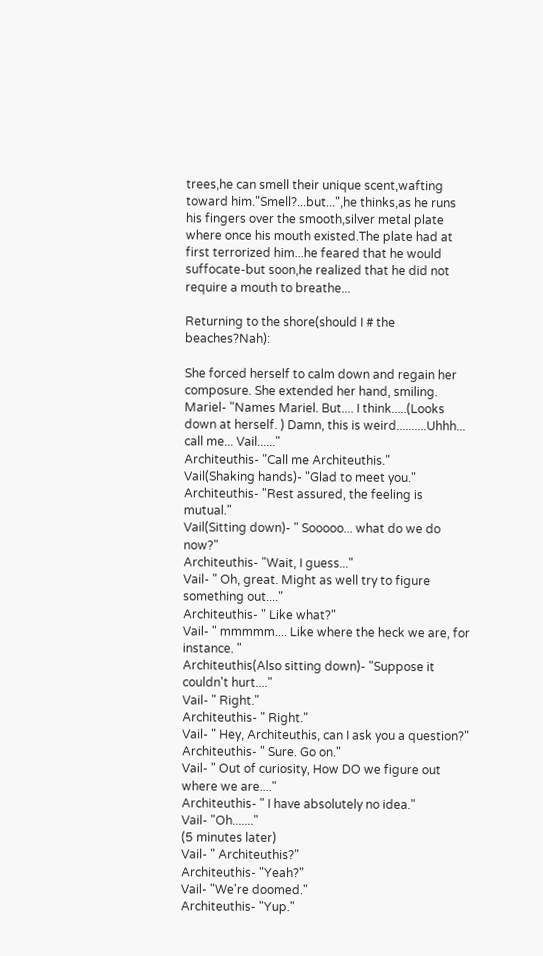trees,he can smell their unique scent,wafting toward him."Smell?...but...",he thinks,as he runs his fingers over the smooth,silver metal plate where once his mouth existed.The plate had at first terrorized him...he feared that he would suffocate-but soon,he realized that he did not require a mouth to breathe...

Returning to the shore(should I # the beaches?Nah):

She forced herself to calm down and regain her composure. She extended her hand, smiling.
Mariel- "Names Mariel. But.... I think.....(Looks down at herself. ) Damn, this is weird..........Uhhh... call me... Vail......"
Architeuthis- "Call me Architeuthis."
Vail(Shaking hands)- "Glad to meet you."
Architeuthis- "Rest assured, the feeling is mutual."
Vail(Sitting down)- " Sooooo... what do we do now?"
Architeuthis- "Wait, I guess..."
Vail- " Oh, great. Might as well try to figure something out...."
Architeuthis- " Like what?"
Vail- " mmmmm.... Like where the heck we are, for instance. "
Architeuthis(Also sitting down)- "Suppose it couldn't hurt...."
Vail- " Right."
Architeuthis- " Right."
Vail- " Hey, Architeuthis, can I ask you a question?"
Architeuthis- " Sure. Go on."
Vail- " Out of curiosity, How DO we figure out where we are...."
Architeuthis- " I have absolutely no idea."
Vail- "Oh......."
(5 minutes later)
Vail- " Architeuthis?"
Architeuthis- "Yeah?"
Vail- "We're doomed."
Architeuthis- "Yup."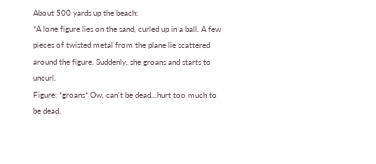About 500 yards up the beach:
*A lone figure lies on the sand, curled up in a ball. A few pieces of twisted metal from the plane lie scattered around the figure. Suddenly, she groans and starts to uncurl.
Figure: *groans* Ow, can't be dead...hurt too much to be dead.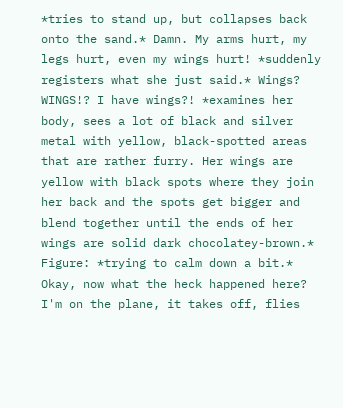*tries to stand up, but collapses back onto the sand.* Damn. My arms hurt, my legs hurt, even my wings hurt! *suddenly registers what she just said.* Wings? WINGS!? I have wings?! *examines her body, sees a lot of black and silver metal with yellow, black-spotted areas that are rather furry. Her wings are yellow with black spots where they join her back and the spots get bigger and blend together until the ends of her wings are solid dark chocolatey-brown.*
Figure: *trying to calm down a bit.* Okay, now what the heck happened here? I'm on the plane, it takes off, flies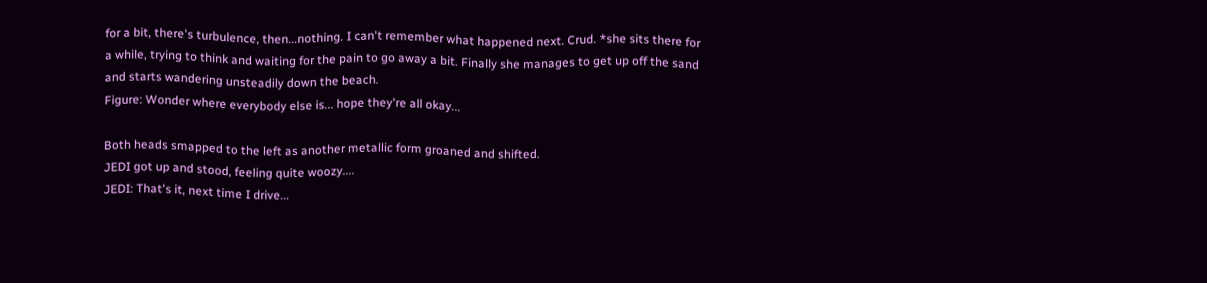for a bit, there's turbulence, then...nothing. I can't remember what happened next. Crud. *she sits there for a while, trying to think and waiting for the pain to go away a bit. Finally she manages to get up off the sand and starts wandering unsteadily down the beach.
Figure: Wonder where everybody else is... hope they're all okay...

Both heads smapped to the left as another metallic form groaned and shifted.
JEDI got up and stood, feeling quite woozy....
JEDI: That's it, next time I drive...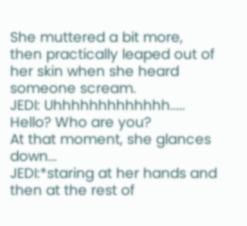She muttered a bit more, then practically leaped out of her skin when she heard someone scream.
JEDI: Uhhhhhhhhhhhhh..... Hello? Who are you?
At that moment, she glances down...
JEDI:*staring at her hands and then at the rest of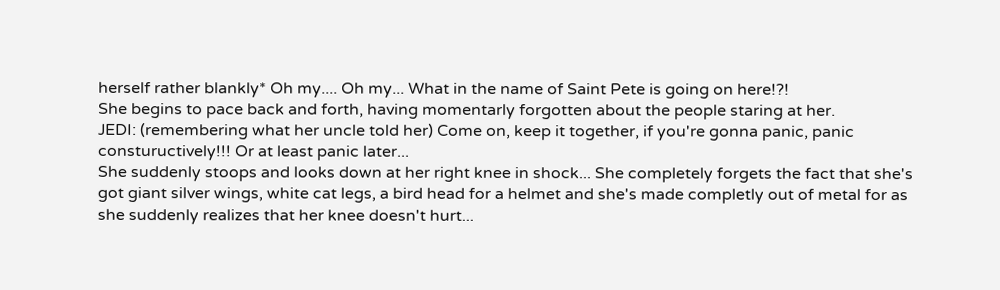herself rather blankly* Oh my.... Oh my... What in the name of Saint Pete is going on here!?!
She begins to pace back and forth, having momentarly forgotten about the people staring at her.
JEDI: (remembering what her uncle told her) Come on, keep it together, if you're gonna panic, panic constuructively!!! Or at least panic later...
She suddenly stoops and looks down at her right knee in shock... She completely forgets the fact that she's got giant silver wings, white cat legs, a bird head for a helmet and she's made completly out of metal for as she suddenly realizes that her knee doesn't hurt...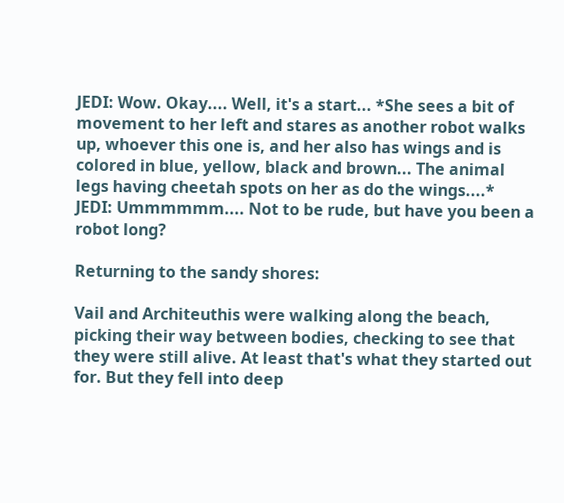JEDI: Wow. Okay.... Well, it's a start... *She sees a bit of movement to her left and stares as another robot walks up, whoever this one is, and her also has wings and is colored in blue, yellow, black and brown... The animal legs having cheetah spots on her as do the wings....*
JEDI: Ummmmmm.... Not to be rude, but have you been a robot long?

Returning to the sandy shores:

Vail and Architeuthis were walking along the beach, picking their way between bodies, checking to see that they were still alive. At least that's what they started out for. But they fell into deep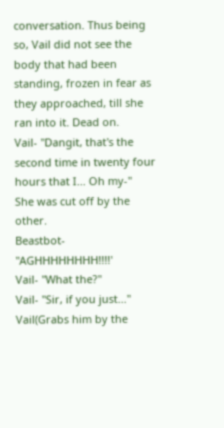conversation. Thus being so, Vail did not see the body that had been standing, frozen in fear as they approached, till she ran into it. Dead on.
Vail- "Dangit, that's the second time in twenty four hours that I... Oh my-"
She was cut off by the other.
Beastbot- "AGHHHHHHHH!!!!'
Vail- "What the?"
Vail- "Sir, if you just..."
Vail(Grabs him by the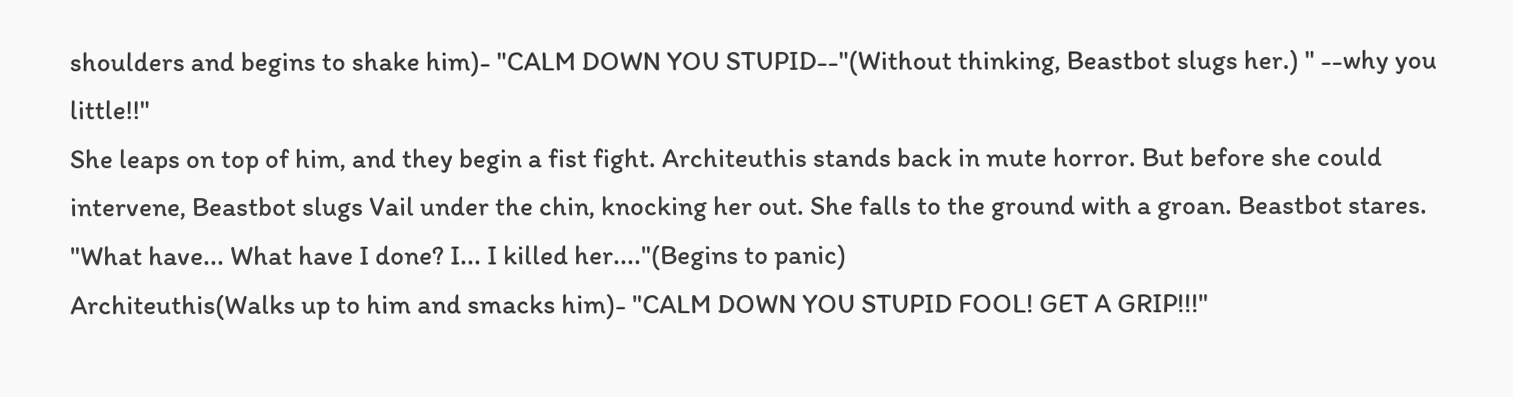shoulders and begins to shake him)- "CALM DOWN YOU STUPID--"(Without thinking, Beastbot slugs her.) " --why you little!!"
She leaps on top of him, and they begin a fist fight. Architeuthis stands back in mute horror. But before she could intervene, Beastbot slugs Vail under the chin, knocking her out. She falls to the ground with a groan. Beastbot stares. "What have... What have I done? I... I killed her...."(Begins to panic)
Architeuthis(Walks up to him and smacks him)- "CALM DOWN YOU STUPID FOOL! GET A GRIP!!!"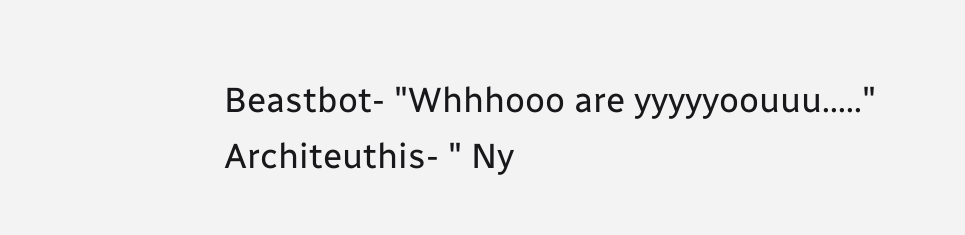Beastbot- "Whhhooo are yyyyyoouuu....."
Architeuthis- " Ny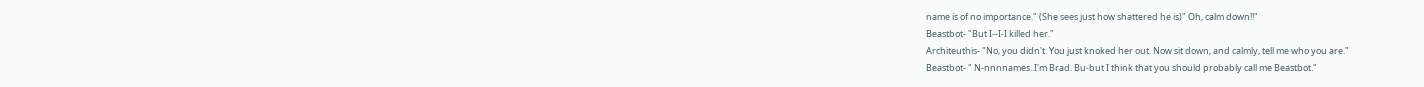name is of no importance." (She sees just how shattered he is)" Oh, calm down!!"
Beastbot- "But I--I-I killed her."
Architeuthis- "No, you didn't. You just knoked her out. Now sit down, and calmly, tell me who you are."
Beastbot- " N-nnnnames..I'm Brad. Bu-but I think that you should probably call me Beastbot."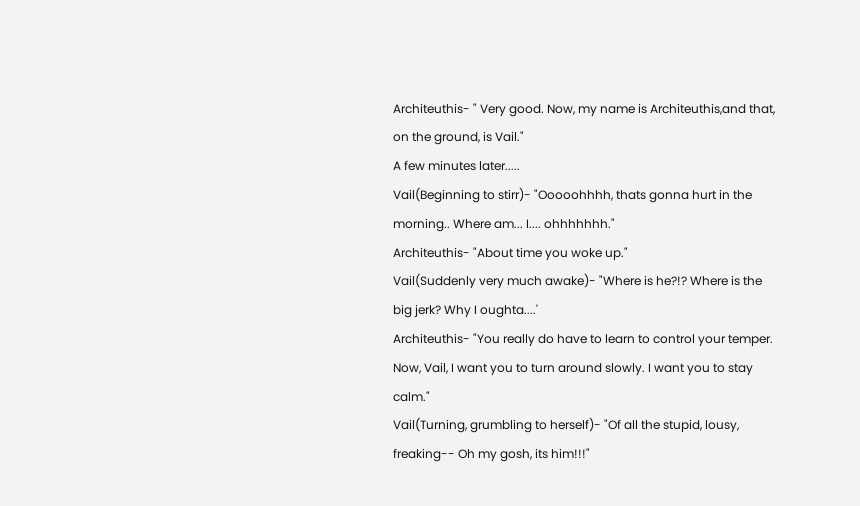Architeuthis- " Very good. Now, my name is Architeuthis,and that, on the ground, is Vail."
A few minutes later.....
Vail(Beginning to stirr)- "Ooooohhhh, thats gonna hurt in the morning.. Where am... I.... ohhhhhhh."
Architeuthis- "About time you woke up."
Vail(Suddenly very much awake)- "Where is he?!? Where is the big jerk? Why I oughta....'
Architeuthis- "You really do have to learn to control your temper. Now, Vail, I want you to turn around slowly. I want you to stay calm."
Vail(Turning, grumbling to herself)- "Of all the stupid, lousy, freaking-- Oh my gosh, its him!!!"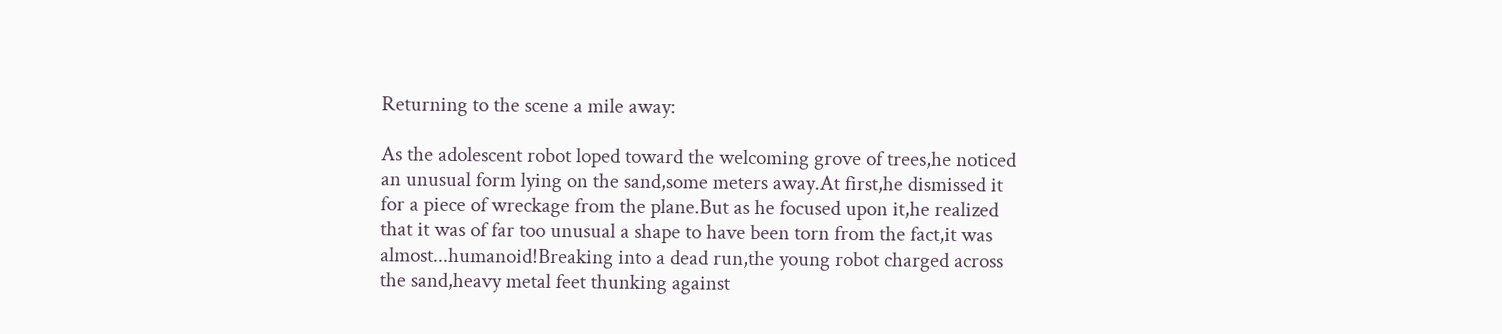Returning to the scene a mile away:

As the adolescent robot loped toward the welcoming grove of trees,he noticed an unusual form lying on the sand,some meters away.At first,he dismissed it for a piece of wreckage from the plane.But as he focused upon it,he realized that it was of far too unusual a shape to have been torn from the fact,it was almost...humanoid!Breaking into a dead run,the young robot charged across the sand,heavy metal feet thunking against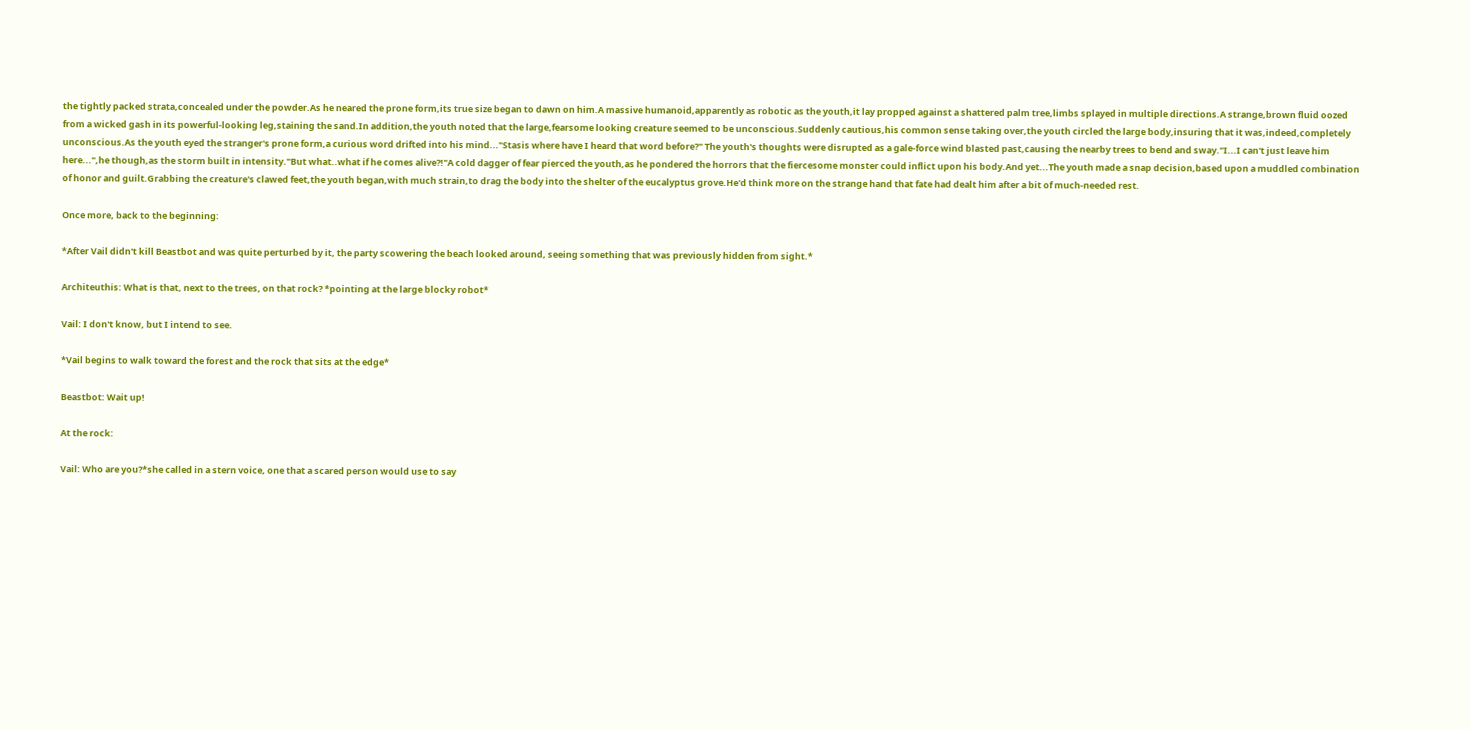the tightly packed strata,concealed under the powder.As he neared the prone form,its true size began to dawn on him.A massive humanoid,apparently as robotic as the youth,it lay propped against a shattered palm tree,limbs splayed in multiple directions.A strange,brown fluid oozed from a wicked gash in its powerful-looking leg,staining the sand.In addition,the youth noted that the large,fearsome looking creature seemed to be unconscious.Suddenly cautious,his common sense taking over,the youth circled the large body,insuring that it was,indeed,completely unconscious.As the youth eyed the stranger's prone form,a curious word drifted into his mind..."Stasis where have I heard that word before?" The youth's thoughts were disrupted as a gale-force wind blasted past,causing the nearby trees to bend and sway."I...I can't just leave him here...",he though,as the storm built in intensity."But what..what if he comes alive?!"A cold dagger of fear pierced the youth,as he pondered the horrors that the fiercesome monster could inflict upon his body.And yet...The youth made a snap decision,based upon a muddled combination of honor and guilt.Grabbing the creature's clawed feet,the youth began,with much strain,to drag the body into the shelter of the eucalyptus grove.He'd think more on the strange hand that fate had dealt him after a bit of much-needed rest.

Once more, back to the beginning:

*After Vail didn't kill Beastbot and was quite perturbed by it, the party scowering the beach looked around, seeing something that was previously hidden from sight.*

Architeuthis: What is that, next to the trees, on that rock? *pointing at the large blocky robot*

Vail: I don't know, but I intend to see.

*Vail begins to walk toward the forest and the rock that sits at the edge*

Beastbot: Wait up!

At the rock:

Vail: Who are you?*she called in a stern voice, one that a scared person would use to say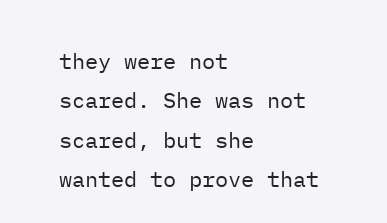they were not scared. She was not scared, but she wanted to prove that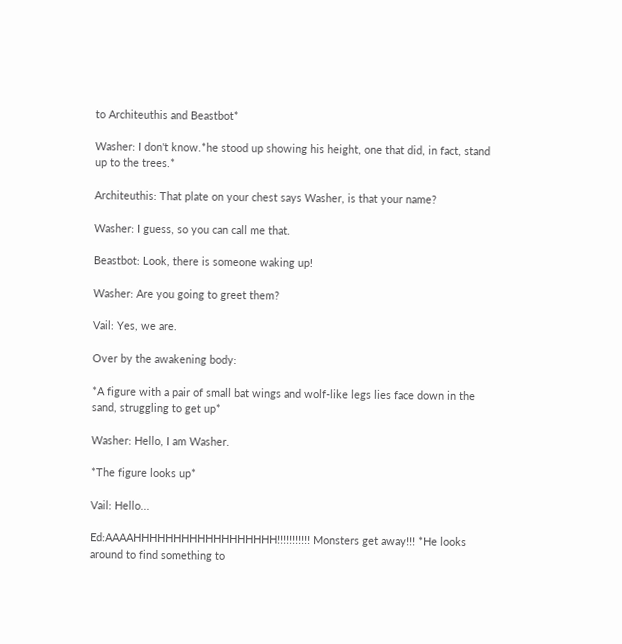to Architeuthis and Beastbot*

Washer: I don't know.*he stood up showing his height, one that did, in fact, stand up to the trees.*

Architeuthis: That plate on your chest says Washer, is that your name?

Washer: I guess, so you can call me that.

Beastbot: Look, there is someone waking up!

Washer: Are you going to greet them?

Vail: Yes, we are.

Over by the awakening body:

*A figure with a pair of small bat wings and wolf-like legs lies face down in the sand, struggling to get up*

Washer: Hello, I am Washer.

*The figure looks up*

Vail: Hello...

Ed:AAAAHHHHHHHHHHHHHHHHHH!!!!!!!!!!! Monsters get away!!! *He looks around to find something to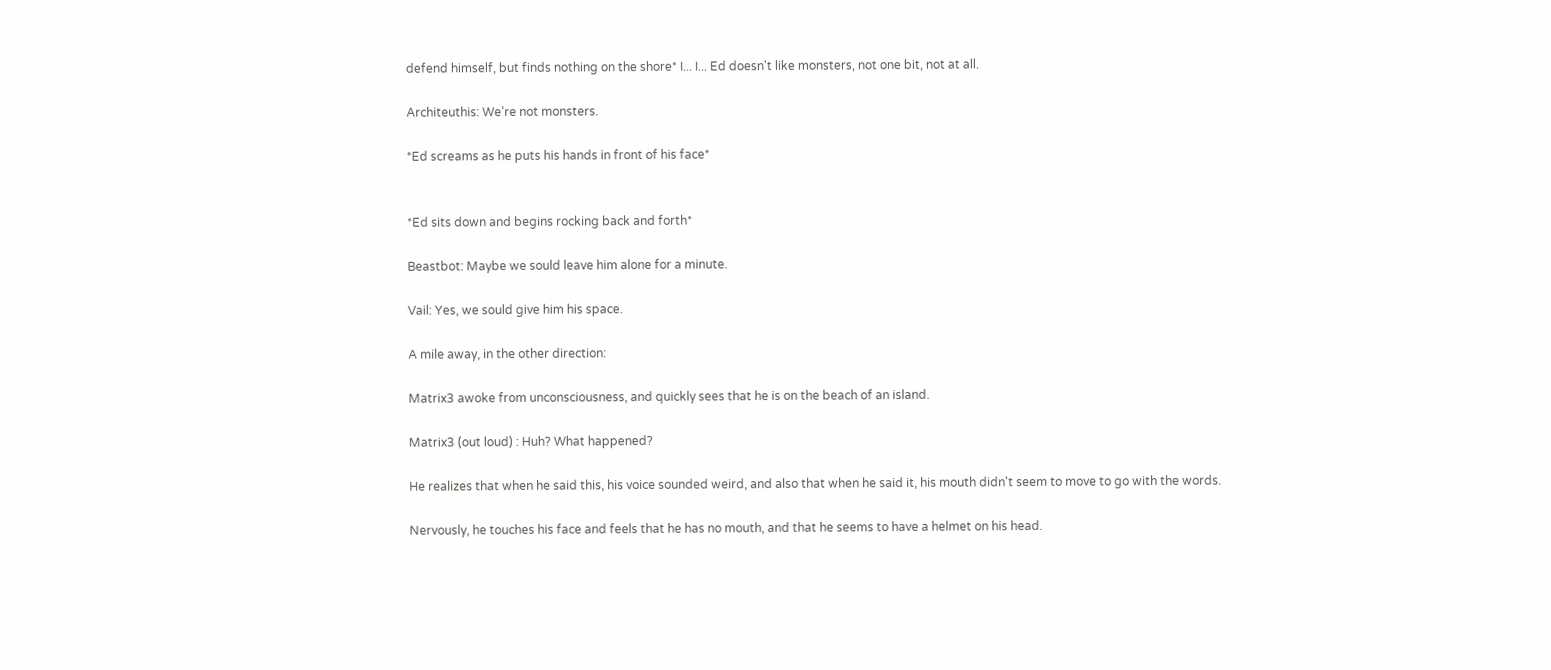defend himself, but finds nothing on the shore* I... I... Ed doesn't like monsters, not one bit, not at all.

Architeuthis: We're not monsters.

*Ed screams as he puts his hands in front of his face*


*Ed sits down and begins rocking back and forth*

Beastbot: Maybe we sould leave him alone for a minute.

Vail: Yes, we sould give him his space.

A mile away, in the other direction:

Matrix3 awoke from unconsciousness, and quickly sees that he is on the beach of an island.

Matrix3 (out loud) : Huh? What happened?

He realizes that when he said this, his voice sounded weird, and also that when he said it, his mouth didn't seem to move to go with the words.

Nervously, he touches his face and feels that he has no mouth, and that he seems to have a helmet on his head.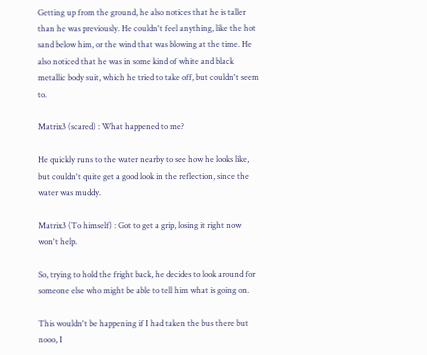Getting up from the ground, he also notices that he is taller than he was previously. He couldn't feel anything, like the hot sand below him, or the wind that was blowing at the time. He also noticed that he was in some kind of white and black metallic body suit, which he tried to take off, but couldn't seem to.

Matrix3 (scared) : What happened to me?

He quickly runs to the water nearby to see how he looks like, but couldn't quite get a good look in the reflection, since the water was muddy.

Matrix3 (To himself) : Got to get a grip, losing it right now won't help.

So, trying to hold the fright back, he decides to look around for someone else who might be able to tell him what is going on.

This wouldn't be happening if I had taken the bus there but nooo, I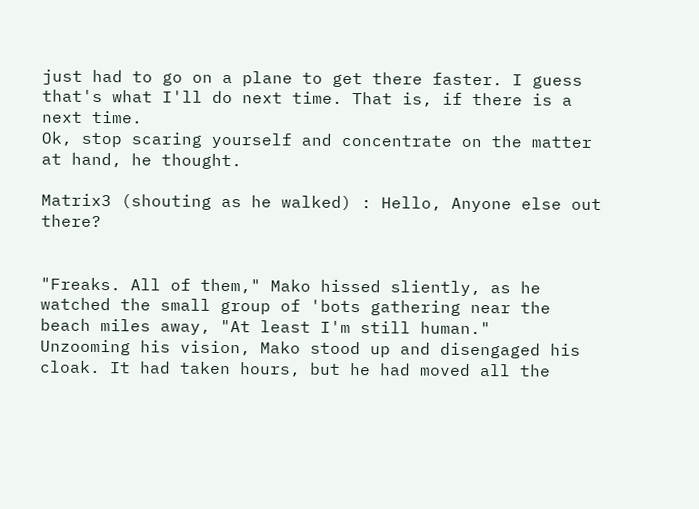just had to go on a plane to get there faster. I guess that's what I'll do next time. That is, if there is a next time.
Ok, stop scaring yourself and concentrate on the matter at hand, he thought.

Matrix3 (shouting as he walked) : Hello, Anyone else out there?


"Freaks. All of them," Mako hissed sliently, as he watched the small group of 'bots gathering near the beach miles away, "At least I'm still human."
Unzooming his vision, Mako stood up and disengaged his cloak. It had taken hours, but he had moved all the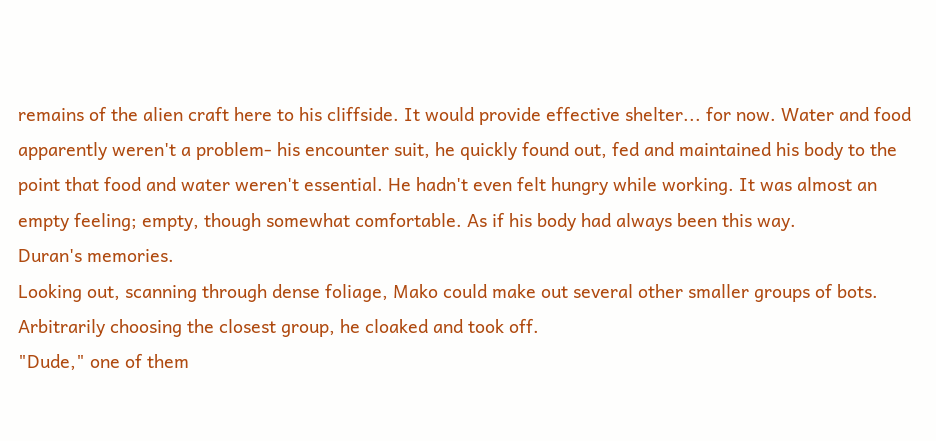remains of the alien craft here to his cliffside. It would provide effective shelter... for now. Water and food apparently weren't a problem- his encounter suit, he quickly found out, fed and maintained his body to the point that food and water weren't essential. He hadn't even felt hungry while working. It was almost an empty feeling; empty, though somewhat comfortable. As if his body had always been this way.
Duran's memories.
Looking out, scanning through dense foliage, Mako could make out several other smaller groups of bots. Arbitrarily choosing the closest group, he cloaked and took off.
"Dude," one of them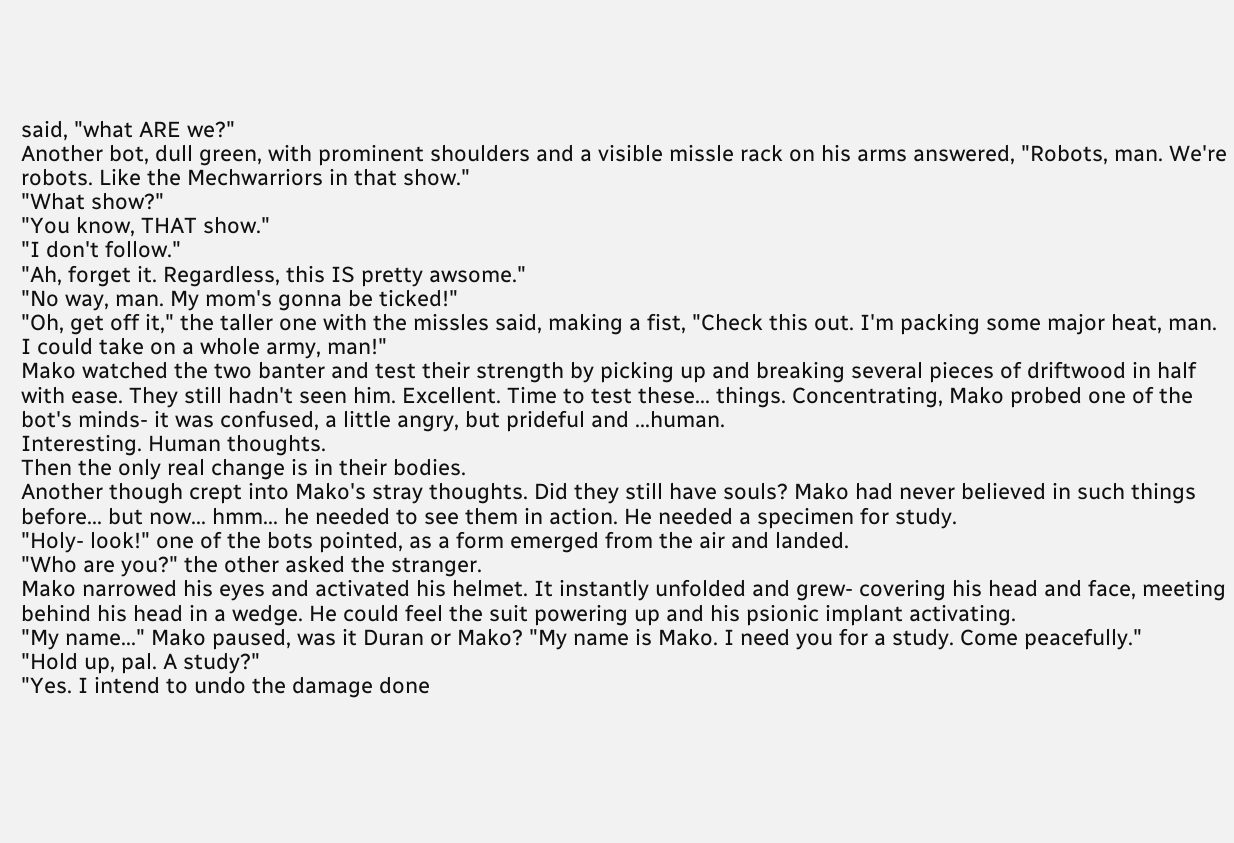said, "what ARE we?"
Another bot, dull green, with prominent shoulders and a visible missle rack on his arms answered, "Robots, man. We're robots. Like the Mechwarriors in that show."
"What show?"
"You know, THAT show."
"I don't follow."
"Ah, forget it. Regardless, this IS pretty awsome."
"No way, man. My mom's gonna be ticked!"
"Oh, get off it," the taller one with the missles said, making a fist, "Check this out. I'm packing some major heat, man. I could take on a whole army, man!"
Mako watched the two banter and test their strength by picking up and breaking several pieces of driftwood in half with ease. They still hadn't seen him. Excellent. Time to test these... things. Concentrating, Mako probed one of the bot's minds- it was confused, a little angry, but prideful and ...human.
Interesting. Human thoughts.
Then the only real change is in their bodies.
Another though crept into Mako's stray thoughts. Did they still have souls? Mako had never believed in such things before... but now... hmm... he needed to see them in action. He needed a specimen for study.
"Holy- look!" one of the bots pointed, as a form emerged from the air and landed.
"Who are you?" the other asked the stranger.
Mako narrowed his eyes and activated his helmet. It instantly unfolded and grew- covering his head and face, meeting behind his head in a wedge. He could feel the suit powering up and his psionic implant activating.
"My name..." Mako paused, was it Duran or Mako? "My name is Mako. I need you for a study. Come peacefully."
"Hold up, pal. A study?"
"Yes. I intend to undo the damage done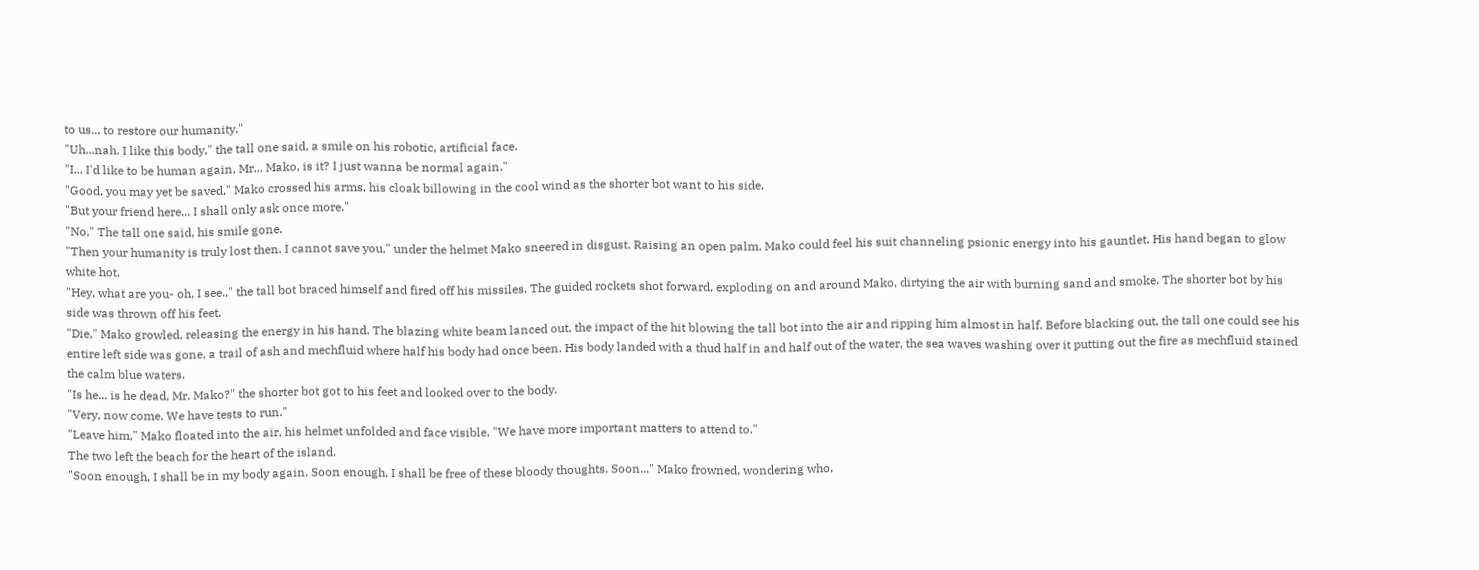to us... to restore our humanity."
"Uh...nah. I like this body," the tall one said, a smile on his robotic, artificial face.
"I... I'd like to be human again, Mr... Mako, is it? I just wanna be normal again."
"Good, you may yet be saved," Mako crossed his arms, his cloak billowing in the cool wind as the shorter bot want to his side,
"But your friend here... I shall only ask once more."
"No," The tall one said, his smile gone.
"Then your humanity is truly lost then. I cannot save you," under the helmet Mako sneered in disgust. Raising an open palm, Mako could feel his suit channeling psionic energy into his gauntlet. His hand began to glow white hot.
"Hey, what are you- oh, I see.," the tall bot braced himself and fired off his missiles. The guided rockets shot forward, exploding on and around Mako, dirtying the air with burning sand and smoke. The shorter bot by his side was thrown off his feet.
"Die," Mako growled, releasing the energy in his hand. The blazing white beam lanced out, the impact of the hit blowing the tall bot into the air and ripping him almost in half. Before blacking out, the tall one could see his entire left side was gone, a trail of ash and mechfluid where half his body had once been. His body landed with a thud half in and half out of the water, the sea waves washing over it putting out the fire as mechfluid stained the calm blue waters.
"Is he... is he dead, Mr. Mako?" the shorter bot got to his feet and looked over to the body.
"Very, now come. We have tests to run."
"Leave him," Mako floated into the air, his helmet unfolded and face visible, "We have more important matters to attend to."
The two left the beach for the heart of the island.
"Soon enough, I shall be in my body again. Soon enough, I shall be free of these bloody thoughts. Soon..." Mako frowned, wondering who,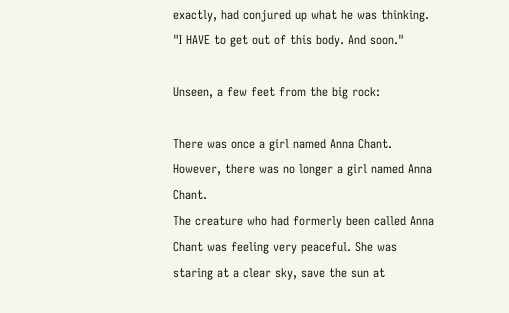exactly, had conjured up what he was thinking.
"I HAVE to get out of this body. And soon."

Unseen, a few feet from the big rock:

There was once a girl named Anna Chant. However, there was no longer a girl named Anna Chant.
The creature who had formerly been called Anna Chant was feeling very peaceful. She was staring at a clear sky, save the sun at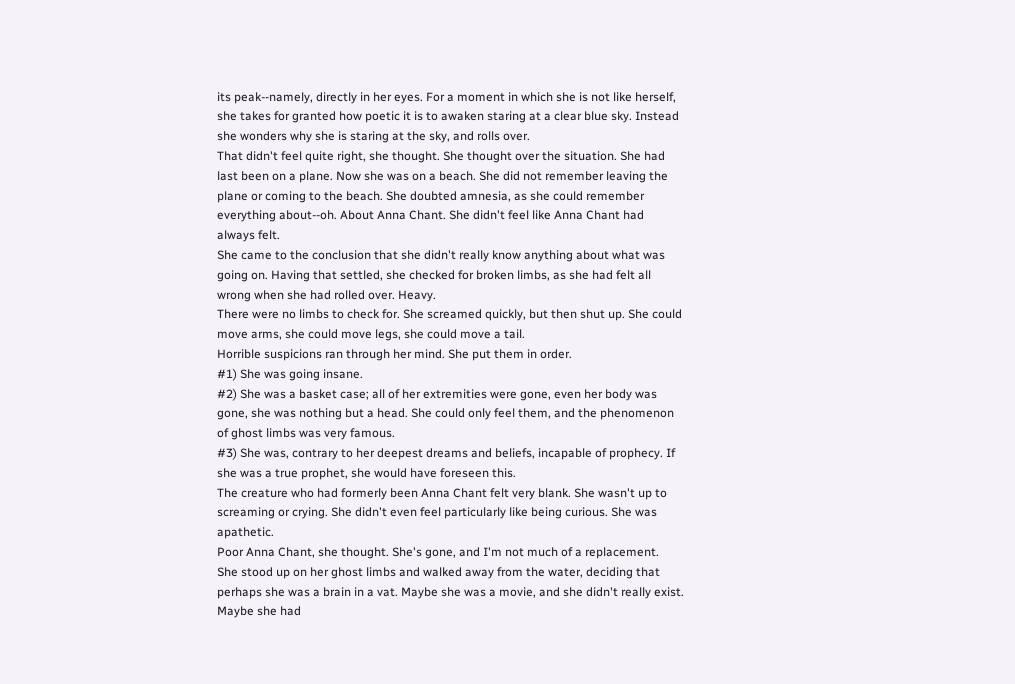its peak--namely, directly in her eyes. For a moment in which she is not like herself, she takes for granted how poetic it is to awaken staring at a clear blue sky. Instead she wonders why she is staring at the sky, and rolls over.
That didn't feel quite right, she thought. She thought over the situation. She had last been on a plane. Now she was on a beach. She did not remember leaving the plane or coming to the beach. She doubted amnesia, as she could remember everything about--oh. About Anna Chant. She didn't feel like Anna Chant had always felt.
She came to the conclusion that she didn't really know anything about what was going on. Having that settled, she checked for broken limbs, as she had felt all wrong when she had rolled over. Heavy.
There were no limbs to check for. She screamed quickly, but then shut up. She could move arms, she could move legs, she could move a tail.
Horrible suspicions ran through her mind. She put them in order.
#1) She was going insane.
#2) She was a basket case; all of her extremities were gone, even her body was gone, she was nothing but a head. She could only feel them, and the phenomenon of ghost limbs was very famous.
#3) She was, contrary to her deepest dreams and beliefs, incapable of prophecy. If she was a true prophet, she would have foreseen this.
The creature who had formerly been Anna Chant felt very blank. She wasn't up to screaming or crying. She didn't even feel particularly like being curious. She was apathetic.
Poor Anna Chant, she thought. She's gone, and I'm not much of a replacement.
She stood up on her ghost limbs and walked away from the water, deciding that perhaps she was a brain in a vat. Maybe she was a movie, and she didn't really exist. Maybe she had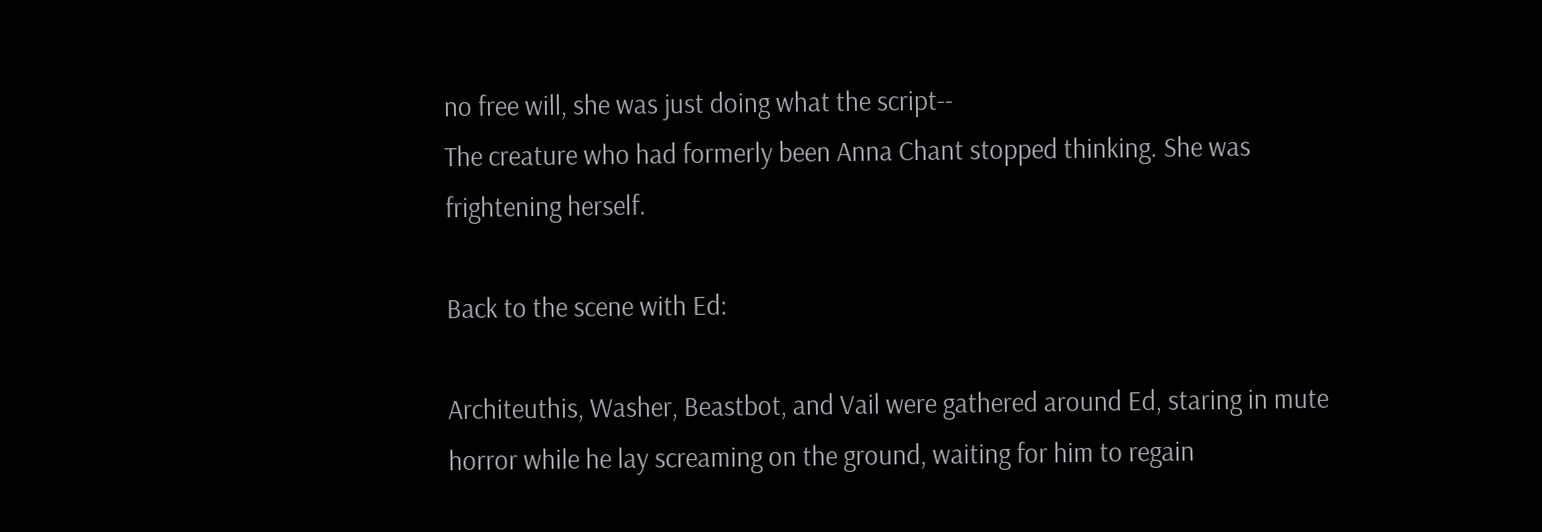no free will, she was just doing what the script--
The creature who had formerly been Anna Chant stopped thinking. She was frightening herself.

Back to the scene with Ed:

Architeuthis, Washer, Beastbot, and Vail were gathered around Ed, staring in mute horror while he lay screaming on the ground, waiting for him to regain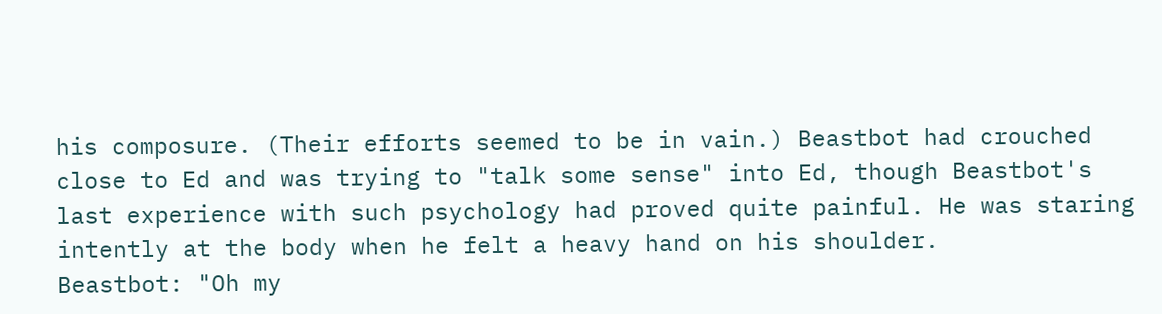his composure. (Their efforts seemed to be in vain.) Beastbot had crouched close to Ed and was trying to "talk some sense" into Ed, though Beastbot's last experience with such psychology had proved quite painful. He was staring intently at the body when he felt a heavy hand on his shoulder.
Beastbot: "Oh my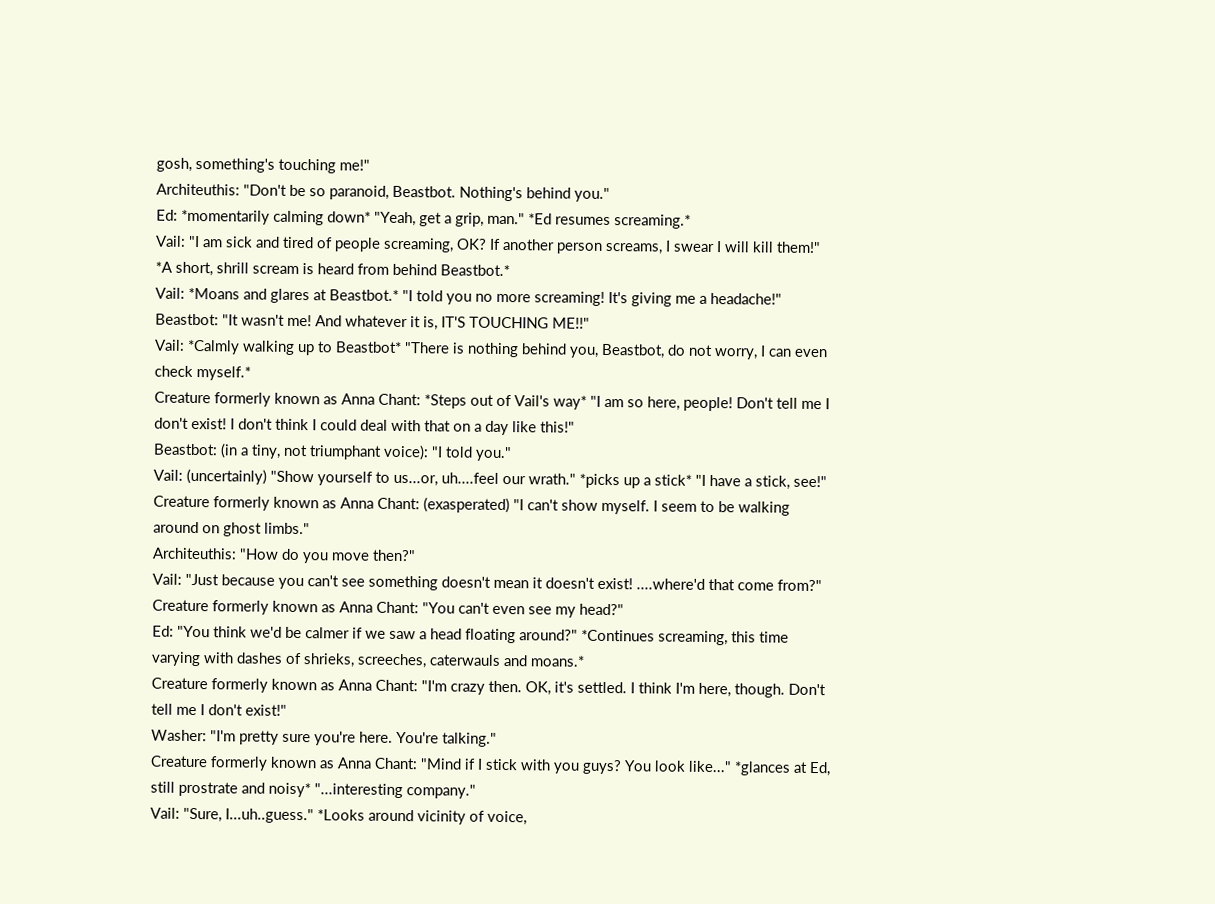gosh, something's touching me!"
Architeuthis: "Don't be so paranoid, Beastbot. Nothing's behind you."
Ed: *momentarily calming down* "Yeah, get a grip, man." *Ed resumes screaming.*
Vail: "I am sick and tired of people screaming, OK? If another person screams, I swear I will kill them!"
*A short, shrill scream is heard from behind Beastbot.*
Vail: *Moans and glares at Beastbot.* "I told you no more screaming! It's giving me a headache!"
Beastbot: "It wasn't me! And whatever it is, IT'S TOUCHING ME!!"
Vail: *Calmly walking up to Beastbot* "There is nothing behind you, Beastbot, do not worry, I can even check myself.*
Creature formerly known as Anna Chant: *Steps out of Vail's way* "I am so here, people! Don't tell me I don't exist! I don't think I could deal with that on a day like this!"
Beastbot: (in a tiny, not triumphant voice): "I told you."
Vail: (uncertainly) "Show yourself to us...or, uh....feel our wrath." *picks up a stick* "I have a stick, see!"
Creature formerly known as Anna Chant: (exasperated) "I can't show myself. I seem to be walking around on ghost limbs."
Architeuthis: "How do you move then?"
Vail: "Just because you can't see something doesn't mean it doesn't exist! ....where'd that come from?"
Creature formerly known as Anna Chant: "You can't even see my head?"
Ed: "You think we'd be calmer if we saw a head floating around?" *Continues screaming, this time varying with dashes of shrieks, screeches, caterwauls and moans.*
Creature formerly known as Anna Chant: "I'm crazy then. OK, it's settled. I think I'm here, though. Don't tell me I don't exist!"
Washer: "I'm pretty sure you're here. You're talking."
Creature formerly known as Anna Chant: "Mind if I stick with you guys? You look like..." *glances at Ed, still prostrate and noisy* "...interesting company."
Vail: "Sure, I...uh..guess." *Looks around vicinity of voice,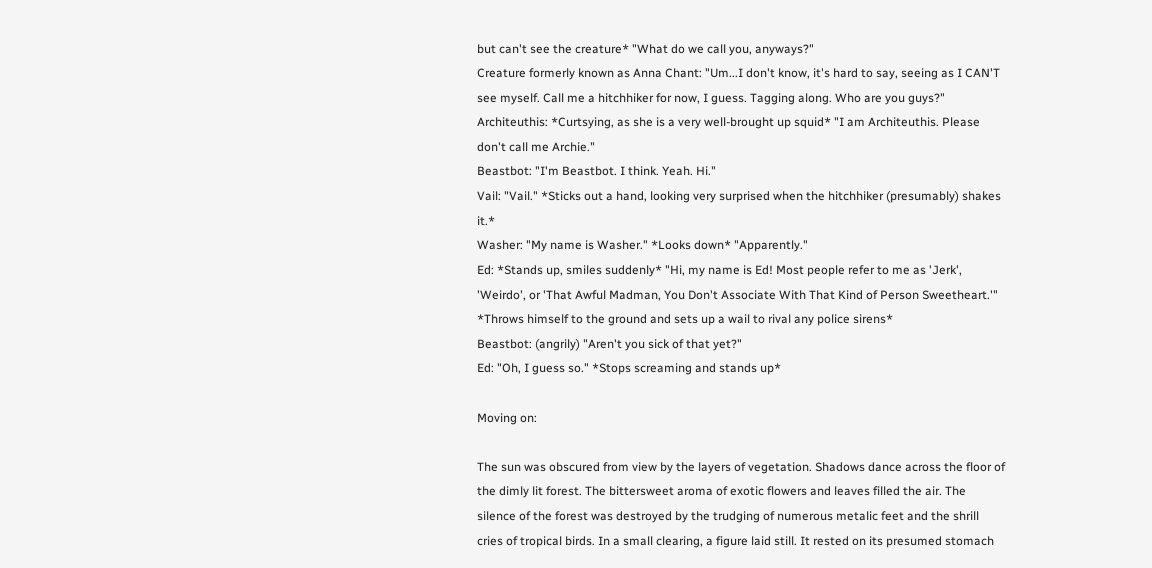but can't see the creature* "What do we call you, anyways?"
Creature formerly known as Anna Chant: "Um...I don't know, it's hard to say, seeing as I CAN'T see myself. Call me a hitchhiker for now, I guess. Tagging along. Who are you guys?"
Architeuthis: *Curtsying, as she is a very well-brought up squid* "I am Architeuthis. Please don't call me Archie."
Beastbot: "I'm Beastbot. I think. Yeah. Hi."
Vail: "Vail." *Sticks out a hand, looking very surprised when the hitchhiker (presumably) shakes it.*
Washer: "My name is Washer." *Looks down* "Apparently."
Ed: *Stands up, smiles suddenly* "Hi, my name is Ed! Most people refer to me as 'Jerk', 'Weirdo', or 'That Awful Madman, You Don't Associate With That Kind of Person Sweetheart.'" *Throws himself to the ground and sets up a wail to rival any police sirens*
Beastbot: (angrily) "Aren't you sick of that yet?"
Ed: "Oh, I guess so." *Stops screaming and stands up*

Moving on:

The sun was obscured from view by the layers of vegetation. Shadows dance across the floor of the dimly lit forest. The bittersweet aroma of exotic flowers and leaves filled the air. The silence of the forest was destroyed by the trudging of numerous metalic feet and the shrill cries of tropical birds. In a small clearing, a figure laid still. It rested on its presumed stomach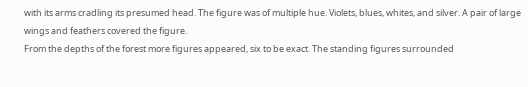with its arms cradling its presumed head. The figure was of multiple hue. Violets, blues, whites, and silver. A pair of large wings and feathers covered the figure.
From the depths of the forest more figures appeared, six to be exact. The standing figures surrounded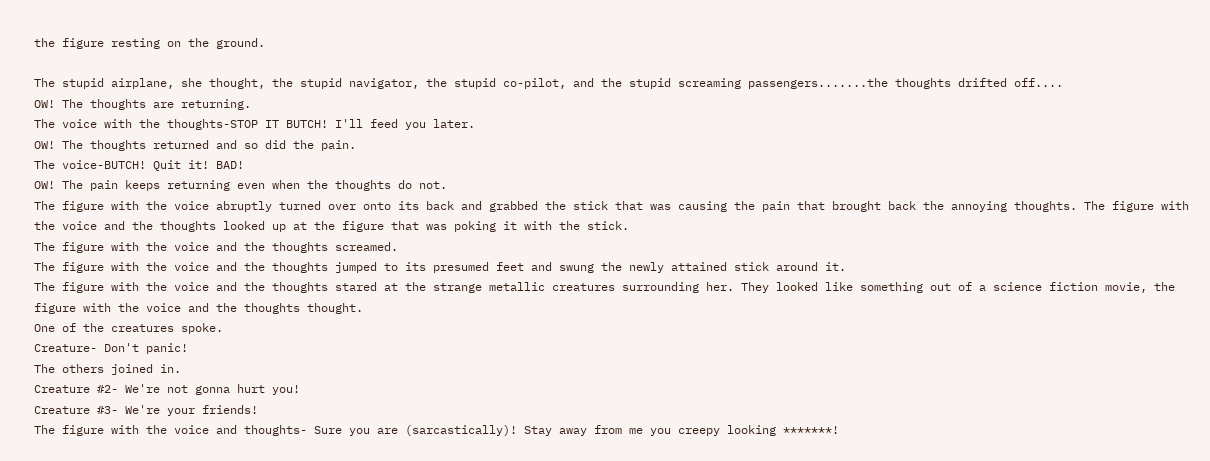the figure resting on the ground.

The stupid airplane, she thought, the stupid navigator, the stupid co-pilot, and the stupid screaming passengers.......the thoughts drifted off....
OW! The thoughts are returning.
The voice with the thoughts-STOP IT BUTCH! I'll feed you later.
OW! The thoughts returned and so did the pain.
The voice-BUTCH! Quit it! BAD!
OW! The pain keeps returning even when the thoughts do not.
The figure with the voice abruptly turned over onto its back and grabbed the stick that was causing the pain that brought back the annoying thoughts. The figure with the voice and the thoughts looked up at the figure that was poking it with the stick.
The figure with the voice and the thoughts screamed.
The figure with the voice and the thoughts jumped to its presumed feet and swung the newly attained stick around it.
The figure with the voice and the thoughts stared at the strange metallic creatures surrounding her. They looked like something out of a science fiction movie, the figure with the voice and the thoughts thought.
One of the creatures spoke.
Creature- Don't panic!
The others joined in.
Creature #2- We're not gonna hurt you!
Creature #3- We're your friends!
The figure with the voice and thoughts- Sure you are (sarcastically)! Stay away from me you creepy looking *******!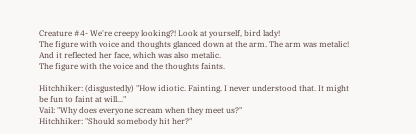Creature #4- We're creepy looking?! Look at yourself, bird lady!
The figure with voice and thoughts glanced down at the arm. The arm was metalic! And it reflected her face, which was also metalic.
The figure with the voice and the thoughts faints.

Hitchhiker: (disgustedly) "How idiotic. Fainting. I never understood that. It might be fun to faint at will..."
Vail: "Why does everyone scream when they meet us?"
Hitchhiker: "Should somebody hit her?"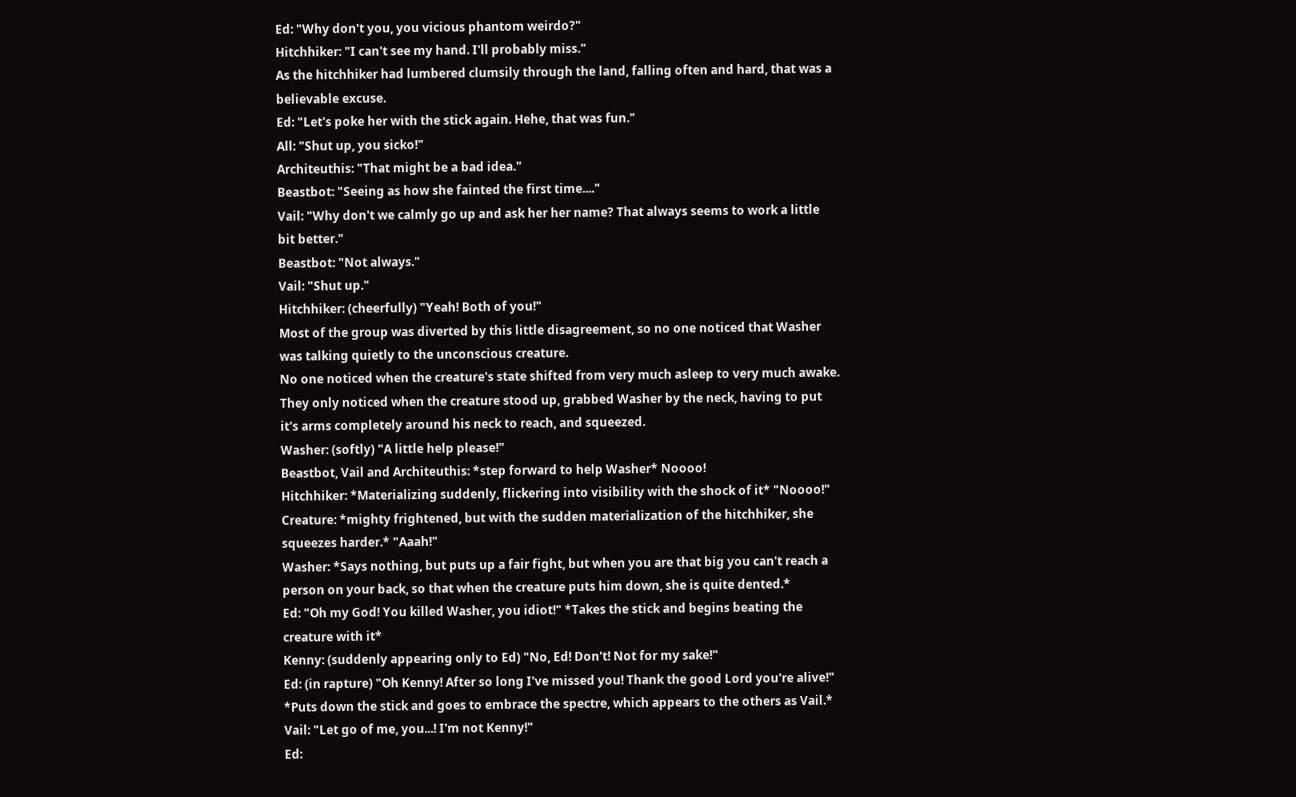Ed: "Why don't you, you vicious phantom weirdo?"
Hitchhiker: "I can't see my hand. I'll probably miss."
As the hitchhiker had lumbered clumsily through the land, falling often and hard, that was a believable excuse.
Ed: "Let's poke her with the stick again. Hehe, that was fun."
All: "Shut up, you sicko!"
Architeuthis: "That might be a bad idea."
Beastbot: "Seeing as how she fainted the first time...."
Vail: "Why don't we calmly go up and ask her her name? That always seems to work a little bit better."
Beastbot: "Not always."
Vail: "Shut up."
Hitchhiker: (cheerfully) "Yeah! Both of you!"
Most of the group was diverted by this little disagreement, so no one noticed that Washer was talking quietly to the unconscious creature.
No one noticed when the creature's state shifted from very much asleep to very much awake. They only noticed when the creature stood up, grabbed Washer by the neck, having to put it's arms completely around his neck to reach, and squeezed.
Washer: (softly) "A little help please!"
Beastbot, Vail and Architeuthis: *step forward to help Washer* Noooo!
Hitchhiker: *Materializing suddenly, flickering into visibility with the shock of it* "Noooo!"
Creature: *mighty frightened, but with the sudden materialization of the hitchhiker, she squeezes harder.* "Aaah!"
Washer: *Says nothing, but puts up a fair fight, but when you are that big you can't reach a person on your back, so that when the creature puts him down, she is quite dented.*
Ed: "Oh my God! You killed Washer, you idiot!" *Takes the stick and begins beating the creature with it*
Kenny: (suddenly appearing only to Ed) "No, Ed! Don't! Not for my sake!"
Ed: (in rapture) "Oh Kenny! After so long I've missed you! Thank the good Lord you're alive!" *Puts down the stick and goes to embrace the spectre, which appears to the others as Vail.*
Vail: "Let go of me, you...! I'm not Kenny!"
Ed: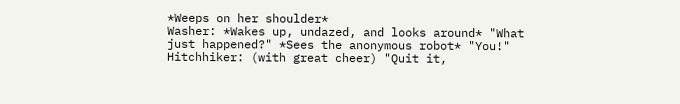*Weeps on her shoulder*
Washer: *Wakes up, undazed, and looks around* "What just happened?" *Sees the anonymous robot* "You!"
Hitchhiker: (with great cheer) "Quit it,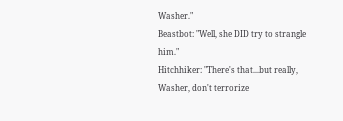Washer."
Beastbot: "Well, she DID try to strangle him."
Hitchhiker: "There's that...but really, Washer, don't terrorize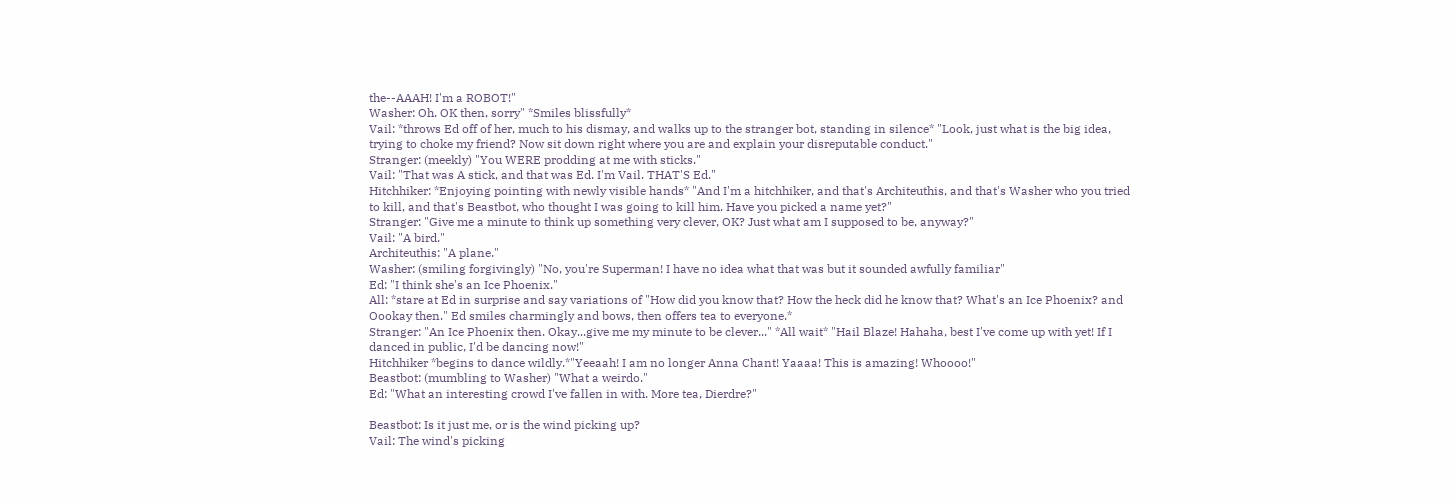the--AAAH! I'm a ROBOT!"
Washer: Oh. OK then, sorry" *Smiles blissfully*
Vail: *throws Ed off of her, much to his dismay, and walks up to the stranger bot, standing in silence* "Look, just what is the big idea, trying to choke my friend? Now sit down right where you are and explain your disreputable conduct."
Stranger: (meekly) "You WERE prodding at me with sticks."
Vail: "That was A stick, and that was Ed. I'm Vail. THAT'S Ed."
Hitchhiker: *Enjoying pointing with newly visible hands* "And I'm a hitchhiker, and that's Architeuthis, and that's Washer who you tried to kill, and that's Beastbot, who thought I was going to kill him. Have you picked a name yet?"
Stranger: "Give me a minute to think up something very clever, OK? Just what am I supposed to be, anyway?"
Vail: "A bird."
Architeuthis: "A plane."
Washer: (smiling forgivingly) "No, you're Superman! I have no idea what that was but it sounded awfully familiar"
Ed: "I think she's an Ice Phoenix."
All: *stare at Ed in surprise and say variations of "How did you know that? How the heck did he know that? What's an Ice Phoenix? and Oookay then." Ed smiles charmingly and bows, then offers tea to everyone.*
Stranger: "An Ice Phoenix then. Okay...give me my minute to be clever..." *All wait* "Hail Blaze! Hahaha, best I've come up with yet! If I danced in public, I'd be dancing now!"
Hitchhiker *begins to dance wildly.*"Yeeaah! I am no longer Anna Chant! Yaaaa! This is amazing! Whoooo!"
Beastbot: (mumbling to Washer) "What a weirdo."
Ed: "What an interesting crowd I've fallen in with. More tea, Dierdre?"

Beastbot: Is it just me, or is the wind picking up?
Vail: The wind's picking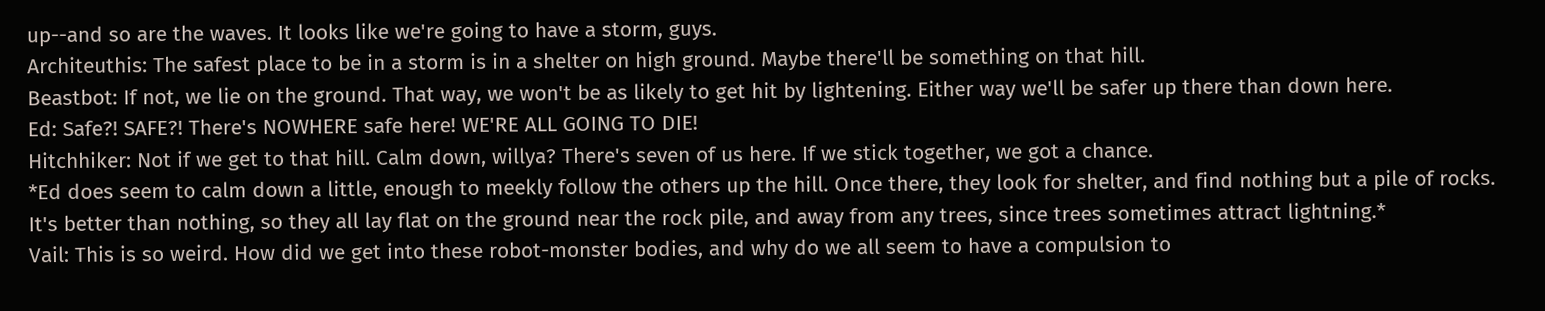up--and so are the waves. It looks like we're going to have a storm, guys.
Architeuthis: The safest place to be in a storm is in a shelter on high ground. Maybe there'll be something on that hill.
Beastbot: If not, we lie on the ground. That way, we won't be as likely to get hit by lightening. Either way we'll be safer up there than down here.
Ed: Safe?! SAFE?! There's NOWHERE safe here! WE'RE ALL GOING TO DIE!
Hitchhiker: Not if we get to that hill. Calm down, willya? There's seven of us here. If we stick together, we got a chance.
*Ed does seem to calm down a little, enough to meekly follow the others up the hill. Once there, they look for shelter, and find nothing but a pile of rocks. It's better than nothing, so they all lay flat on the ground near the rock pile, and away from any trees, since trees sometimes attract lightning.*
Vail: This is so weird. How did we get into these robot-monster bodies, and why do we all seem to have a compulsion to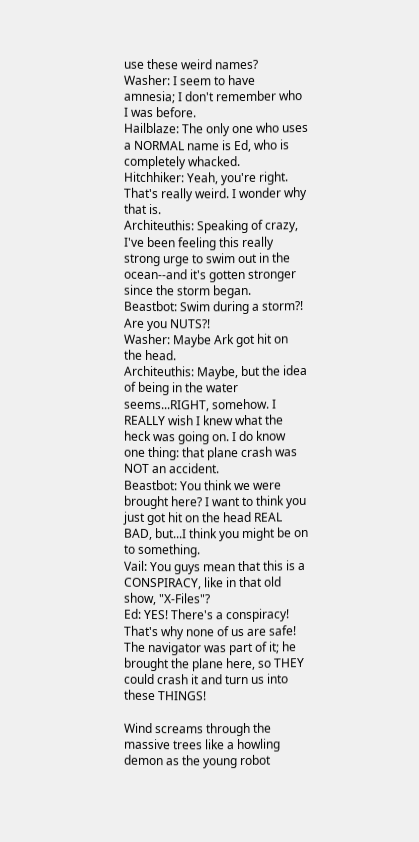use these weird names?
Washer: I seem to have amnesia; I don't remember who I was before.
Hailblaze: The only one who uses a NORMAL name is Ed, who is completely whacked.
Hitchhiker: Yeah, you're right. That's really weird. I wonder why that is.
Architeuthis: Speaking of crazy, I've been feeling this really strong urge to swim out in the ocean--and it's gotten stronger since the storm began.
Beastbot: Swim during a storm?! Are you NUTS?!
Washer: Maybe Ark got hit on the head.
Architeuthis: Maybe, but the idea of being in the water seems...RIGHT, somehow. I REALLY wish I knew what the heck was going on. I do know one thing: that plane crash was NOT an accident.
Beastbot: You think we were brought here? I want to think you just got hit on the head REAL BAD, but...I think you might be on to something.
Vail: You guys mean that this is a CONSPIRACY, like in that old show, "X-Files"?
Ed: YES! There's a conspiracy! That's why none of us are safe! The navigator was part of it; he brought the plane here, so THEY could crash it and turn us into these THINGS!

Wind screams through the massive trees like a howling demon as the young robot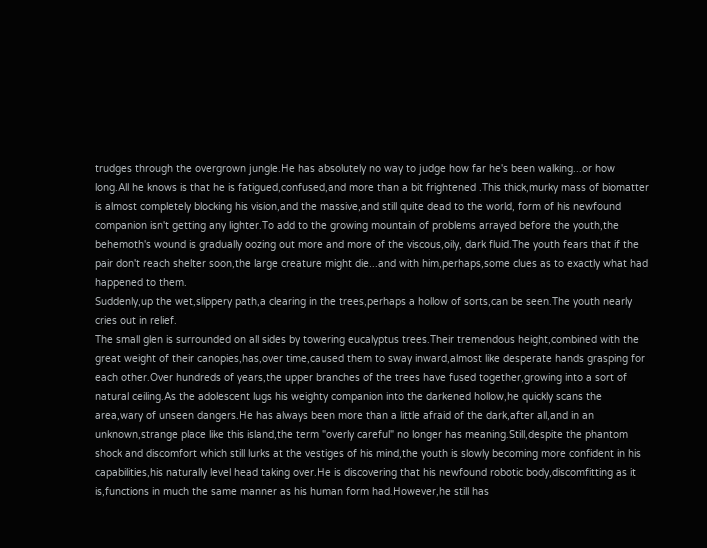trudges through the overgrown jungle.He has absolutely no way to judge how far he's been walking...or how long.All he knows is that he is fatigued,confused,and more than a bit frightened .This thick,murky mass of biomatter is almost completely blocking his vision,and the massive,and still quite dead to the world, form of his newfound companion isn't getting any lighter.To add to the growing mountain of problems arrayed before the youth,the behemoth's wound is gradually oozing out more and more of the viscous,oily, dark fluid.The youth fears that if the pair don't reach shelter soon,the large creature might die...and with him,perhaps,some clues as to exactly what had happened to them.
Suddenly,up the wet,slippery path,a clearing in the trees,perhaps a hollow of sorts,can be seen.The youth nearly cries out in relief.
The small glen is surrounded on all sides by towering eucalyptus trees.Their tremendous height,combined with the great weight of their canopies,has,over time,caused them to sway inward,almost like desperate hands grasping for each other.Over hundreds of years,the upper branches of the trees have fused together,growing into a sort of natural ceiling.As the adolescent lugs his weighty companion into the darkened hollow,he quickly scans the area,wary of unseen dangers.He has always been more than a little afraid of the dark,after all,and in an unknown,strange place like this island,the term "overly careful" no longer has meaning.Still,despite the phantom shock and discomfort which still lurks at the vestiges of his mind,the youth is slowly becoming more confident in his capabilities,his naturally level head taking over.He is discovering that his newfound robotic body,discomfitting as it is,functions in much the same manner as his human form had.However,he still has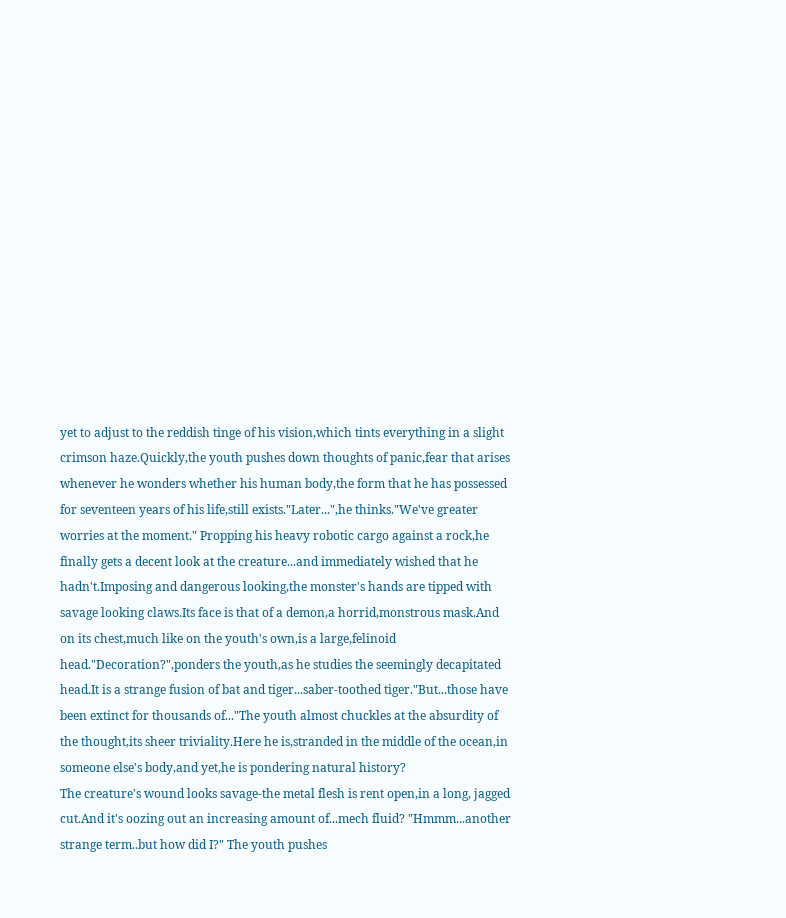yet to adjust to the reddish tinge of his vision,which tints everything in a slight crimson haze.Quickly,the youth pushes down thoughts of panic,fear that arises whenever he wonders whether his human body,the form that he has possessed for seventeen years of his life,still exists."Later...",he thinks."We've greater worries at the moment." Propping his heavy robotic cargo against a rock,he finally gets a decent look at the creature...and immediately wished that he hadn't.Imposing and dangerous looking,the monster's hands are tipped with savage looking claws.Its face is that of a demon,a horrid,monstrous mask.And on its chest,much like on the youth's own,is a large,felinoid head."Decoration?",ponders the youth,as he studies the seemingly decapitated head.It is a strange fusion of bat and tiger...saber-toothed tiger."But...those have been extinct for thousands of..."The youth almost chuckles at the absurdity of the thought,its sheer triviality.Here he is,stranded in the middle of the ocean,in someone else's body,and yet,he is pondering natural history?
The creature's wound looks savage-the metal flesh is rent open,in a long, jagged cut.And it's oozing out an increasing amount of...mech fluid? "Hmmm...another strange term..but how did I?" The youth pushes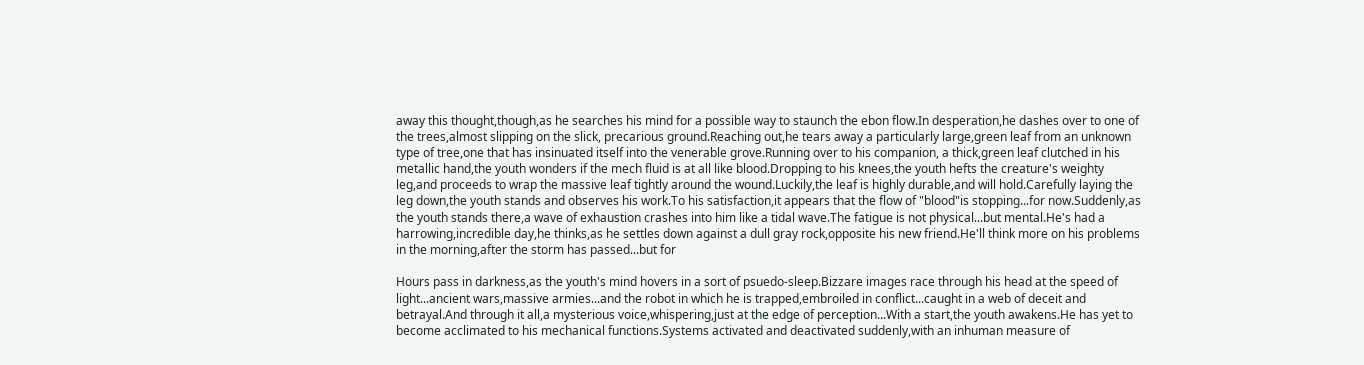away this thought,though,as he searches his mind for a possible way to staunch the ebon flow.In desperation,he dashes over to one of the trees,almost slipping on the slick, precarious ground.Reaching out,he tears away a particularly large,green leaf from an unknown type of tree,one that has insinuated itself into the venerable grove.Running over to his companion, a thick,green leaf clutched in his metallic hand,the youth wonders if the mech fluid is at all like blood.Dropping to his knees,the youth hefts the creature's weighty leg,and proceeds to wrap the massive leaf tightly around the wound.Luckily,the leaf is highly durable,and will hold.Carefully laying the leg down,the youth stands and observes his work.To his satisfaction,it appears that the flow of "blood"is stopping...for now.Suddenly,as the youth stands there,a wave of exhaustion crashes into him like a tidal wave.The fatigue is not physical...but mental.He's had a harrowing,incredible day,he thinks,as he settles down against a dull gray rock,opposite his new friend.He'll think more on his problems in the morning,after the storm has passed...but for

Hours pass in darkness,as the youth's mind hovers in a sort of psuedo-sleep.Bizzare images race through his head at the speed of light...ancient wars,massive armies...and the robot in which he is trapped,embroiled in conflict...caught in a web of deceit and betrayal.And through it all,a mysterious voice,whispering,just at the edge of perception...With a start,the youth awakens.He has yet to become acclimated to his mechanical functions.Systems activated and deactivated suddenly,with an inhuman measure of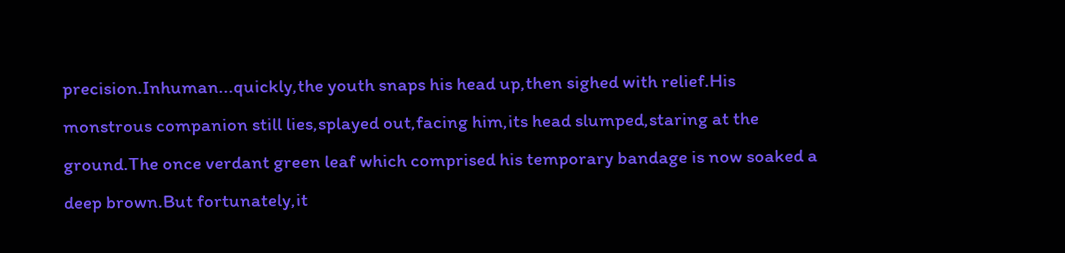precision.Inhuman...quickly,the youth snaps his head up,then sighed with relief.His monstrous companion still lies,splayed out,facing him,its head slumped,staring at the ground.The once verdant green leaf which comprised his temporary bandage is now soaked a deep brown.But fortunately,it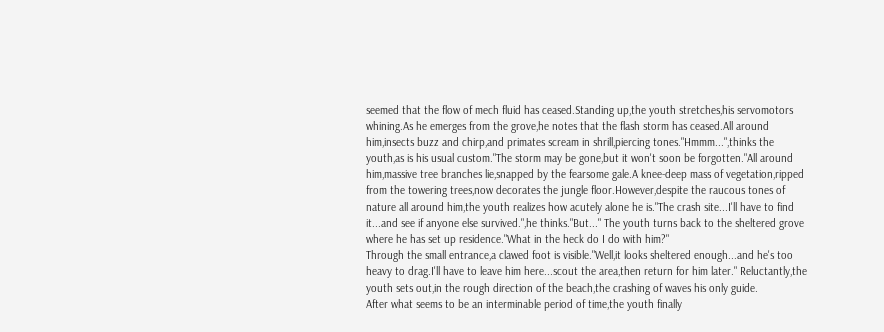seemed that the flow of mech fluid has ceased.Standing up,the youth stretches,his servomotors whining.As he emerges from the grove,he notes that the flash storm has ceased.All around him,insects buzz and chirp,and primates scream in shrill,piercing tones."Hmmm...",thinks the youth,as is his usual custom."The storm may be gone,but it won't soon be forgotten."All around him,massive tree branches lie,snapped by the fearsome gale.A knee-deep mass of vegetation,ripped from the towering trees,now decorates the jungle floor.However,despite the raucous tones of nature all around him,the youth realizes how acutely alone he is."The crash site...I'll have to find it...and see if anyone else survived.",he thinks."But..." The youth turns back to the sheltered grove where he has set up residence."What in the heck do I do with him?"
Through the small entrance,a clawed foot is visible."Well,it looks sheltered enough...and he's too heavy to drag.I'll have to leave him here...scout the area,then return for him later." Reluctantly,the youth sets out,in the rough direction of the beach,the crashing of waves his only guide.
After what seems to be an interminable period of time,the youth finally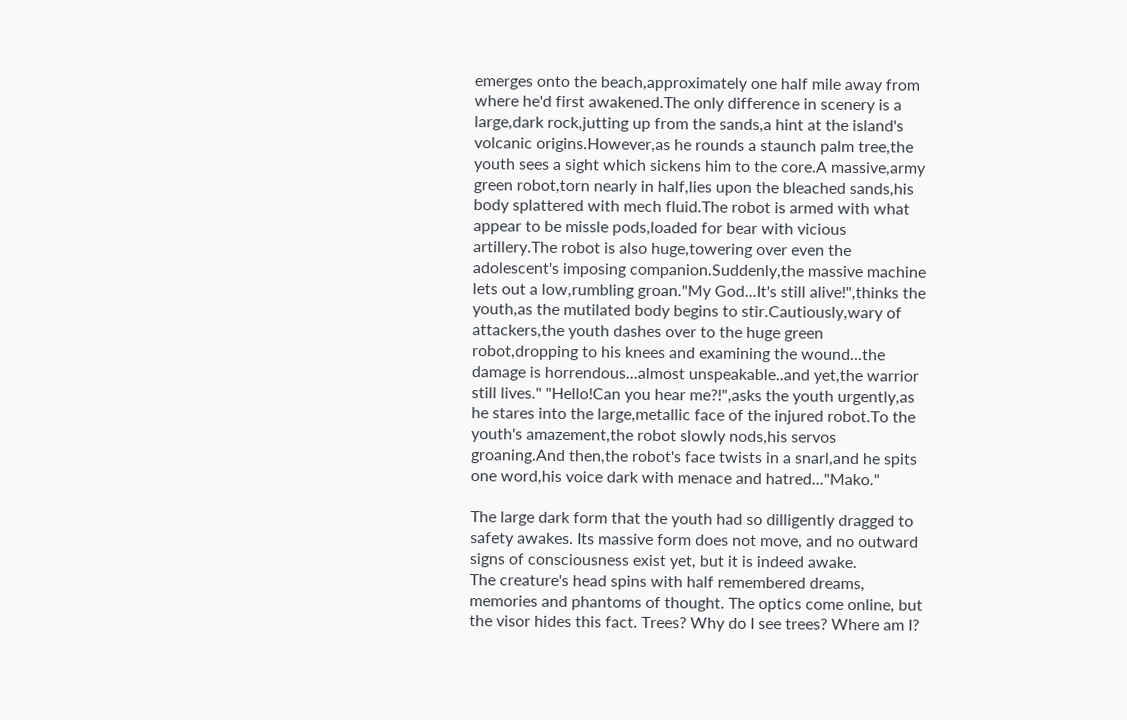emerges onto the beach,approximately one half mile away from where he'd first awakened.The only difference in scenery is a large,dark rock,jutting up from the sands,a hint at the island's volcanic origins.However,as he rounds a staunch palm tree,the youth sees a sight which sickens him to the core.A massive,army green robot,torn nearly in half,lies upon the bleached sands,his body splattered with mech fluid.The robot is armed with what appear to be missle pods,loaded for bear with vicious artillery.The robot is also huge,towering over even the adolescent's imposing companion.Suddenly,the massive machine lets out a low,rumbling groan."My God...It's still alive!",thinks the youth,as the mutilated body begins to stir.Cautiously,wary of attackers,the youth dashes over to the huge green robot,dropping to his knees and examining the wound...the damage is horrendous...almost unspeakable..and yet,the warrior still lives." "Hello!Can you hear me?!",asks the youth urgently,as he stares into the large,metallic face of the injured robot.To the youth's amazement,the robot slowly nods,his servos groaning.And then,the robot's face twists in a snarl,and he spits one word,his voice dark with menace and hatred..."Mako."

The large dark form that the youth had so dilligently dragged to safety awakes. Its massive form does not move, and no outward signs of consciousness exist yet, but it is indeed awake.
The creature's head spins with half remembered dreams, memories and phantoms of thought. The optics come online, but the visor hides this fact. Trees? Why do I see trees? Where am I?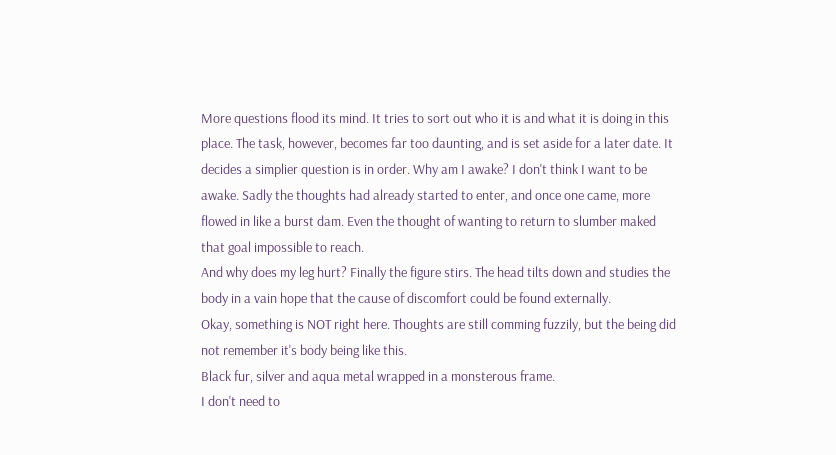More questions flood its mind. It tries to sort out who it is and what it is doing in this place. The task, however, becomes far too daunting, and is set aside for a later date. It decides a simplier question is in order. Why am I awake? I don't think I want to be awake. Sadly the thoughts had already started to enter, and once one came, more flowed in like a burst dam. Even the thought of wanting to return to slumber maked that goal impossible to reach.
And why does my leg hurt? Finally the figure stirs. The head tilts down and studies the body in a vain hope that the cause of discomfort could be found externally.
Okay, something is NOT right here. Thoughts are still comming fuzzily, but the being did not remember it's body being like this.
Black fur, silver and aqua metal wrapped in a monsterous frame.
I don't need to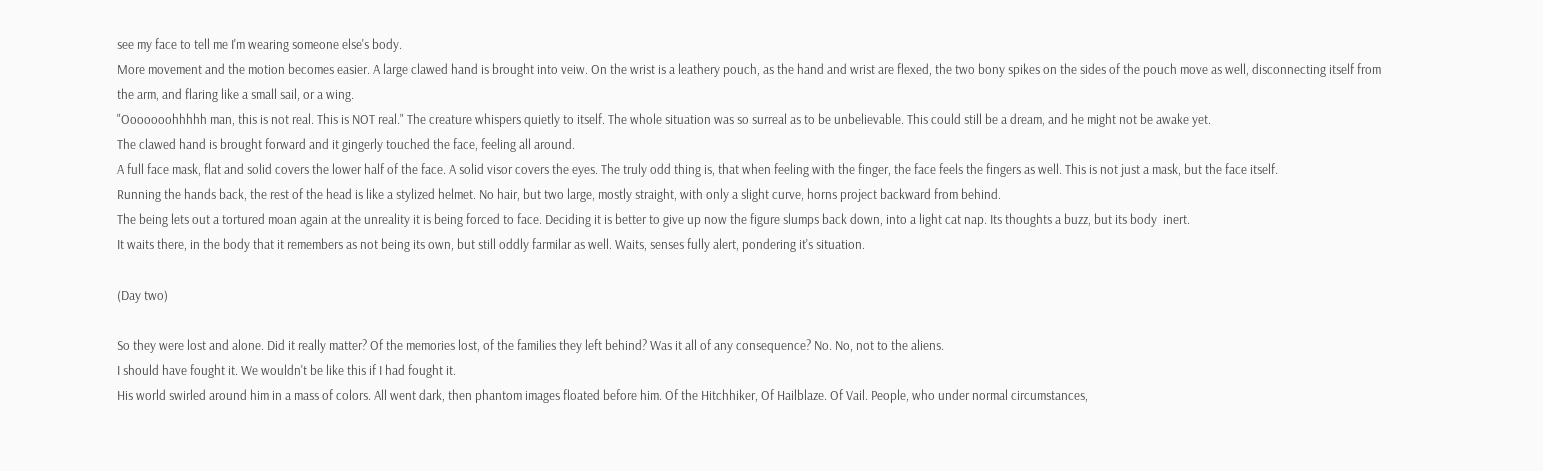see my face to tell me I'm wearing someone else's body.
More movement and the motion becomes easier. A large clawed hand is brought into veiw. On the wrist is a leathery pouch, as the hand and wrist are flexed, the two bony spikes on the sides of the pouch move as well, disconnecting itself from the arm, and flaring like a small sail, or a wing.
"Ooooooohhhhh man, this is not real. This is NOT real." The creature whispers quietly to itself. The whole situation was so surreal as to be unbelievable. This could still be a dream, and he might not be awake yet.
The clawed hand is brought forward and it gingerly touched the face, feeling all around.
A full face mask, flat and solid covers the lower half of the face. A solid visor covers the eyes. The truly odd thing is, that when feeling with the finger, the face feels the fingers as well. This is not just a mask, but the face itself.
Running the hands back, the rest of the head is like a stylized helmet. No hair, but two large, mostly straight, with only a slight curve, horns project backward from behind.
The being lets out a tortured moan again at the unreality it is being forced to face. Deciding it is better to give up now the figure slumps back down, into a light cat nap. Its thoughts a buzz, but its body  inert.
It waits there, in the body that it remembers as not being its own, but still oddly farmilar as well. Waits, senses fully alert, pondering it's situation.

(Day two)

So they were lost and alone. Did it really matter? Of the memories lost, of the families they left behind? Was it all of any consequence? No. No, not to the aliens.
I should have fought it. We wouldn't be like this if I had fought it.
His world swirled around him in a mass of colors. All went dark, then phantom images floated before him. Of the Hitchhiker, Of Hailblaze. Of Vail. People, who under normal circumstances,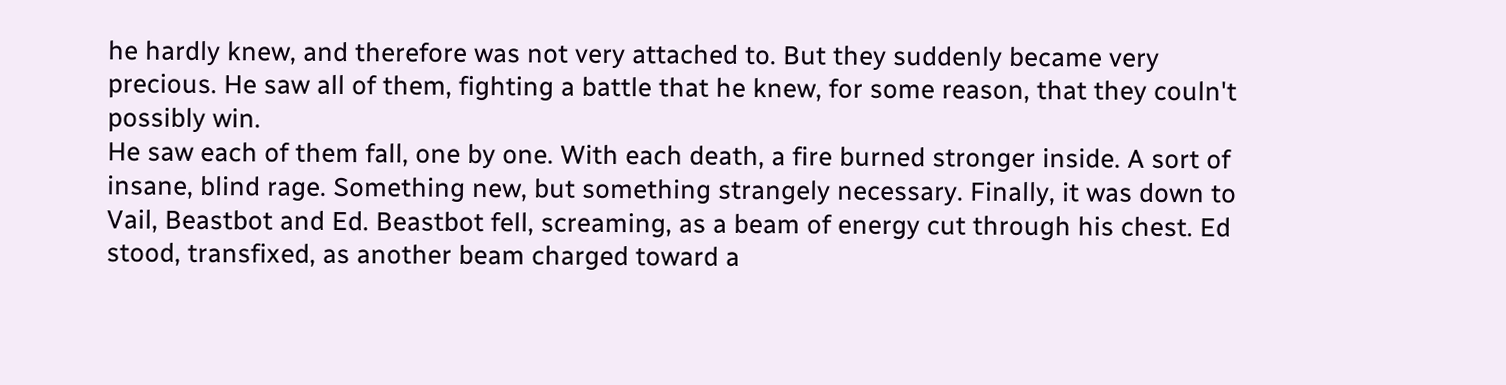he hardly knew, and therefore was not very attached to. But they suddenly became very precious. He saw all of them, fighting a battle that he knew, for some reason, that they couln't possibly win.
He saw each of them fall, one by one. With each death, a fire burned stronger inside. A sort of insane, blind rage. Something new, but something strangely necessary. Finally, it was down to Vail, Beastbot and Ed. Beastbot fell, screaming, as a beam of energy cut through his chest. Ed stood, transfixed, as another beam charged toward a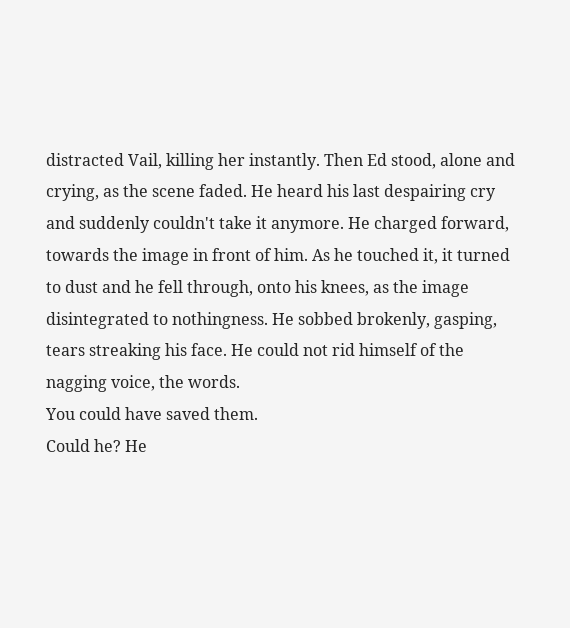distracted Vail, killing her instantly. Then Ed stood, alone and crying, as the scene faded. He heard his last despairing cry and suddenly couldn't take it anymore. He charged forward, towards the image in front of him. As he touched it, it turned to dust and he fell through, onto his knees, as the image disintegrated to nothingness. He sobbed brokenly, gasping, tears streaking his face. He could not rid himself of the nagging voice, the words.
You could have saved them.
Could he? He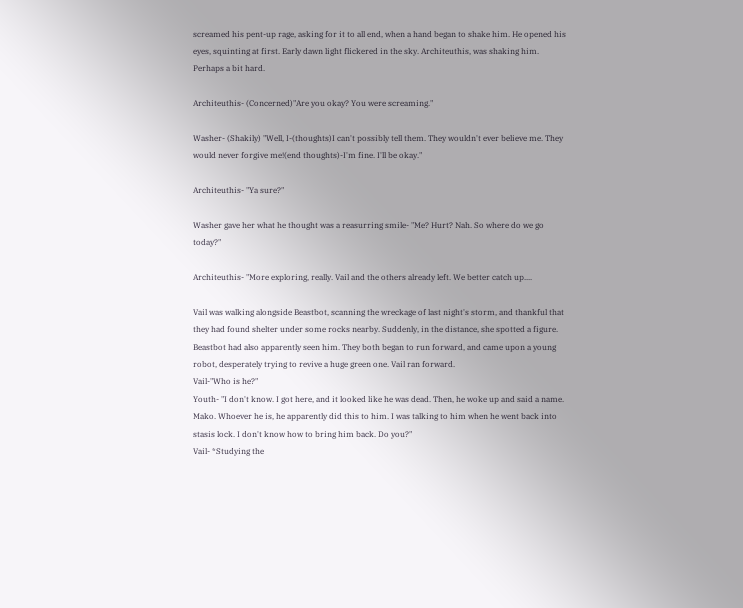screamed his pent-up rage, asking for it to all end, when a hand began to shake him. He opened his eyes, squinting at first. Early dawn light flickered in the sky. Architeuthis, was shaking him. Perhaps a bit hard.

Architeuthis- (Concerned)"Are you okay? You were screaming."

Washer- (Shakily) "Well, I-(thoughts)I can't possibly tell them. They wouldn't ever believe me. They would never forgive me!(end thoughts)-I'm fine. I'll be okay."

Architeuthis- "Ya sure?"

Washer gave her what he thought was a reasurring smile- "Me? Hurt? Nah. So where do we go today?"

Architeuthis- "More exploring, really. Vail and the others already left. We better catch up....

Vail was walking alongside Beastbot, scanning the wreckage of last night's storm, and thankful that they had found shelter under some rocks nearby. Suddenly, in the distance, she spotted a figure. Beastbot had also apparently seen him. They both began to run forward, and came upon a young robot, desperately trying to revive a huge green one. Vail ran forward.
Vail-"Who is he?"
Youth- "I don't know. I got here, and it looked like he was dead. Then, he woke up and said a name. Mako. Whoever he is, he apparently did this to him. I was talking to him when he went back into stasis lock. I don't know how to bring him back. Do you?"
Vail- *Studying the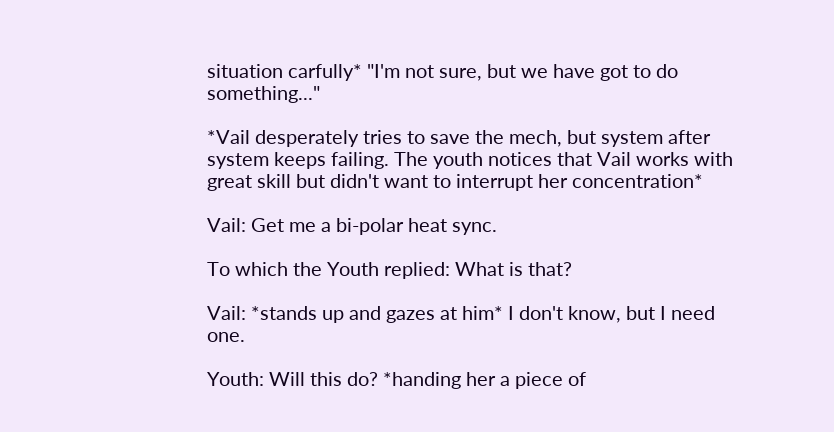situation carfully* "I'm not sure, but we have got to do something..."

*Vail desperately tries to save the mech, but system after system keeps failing. The youth notices that Vail works with great skill but didn't want to interrupt her concentration*

Vail: Get me a bi-polar heat sync.

To which the Youth replied: What is that?

Vail: *stands up and gazes at him* I don't know, but I need one.

Youth: Will this do? *handing her a piece of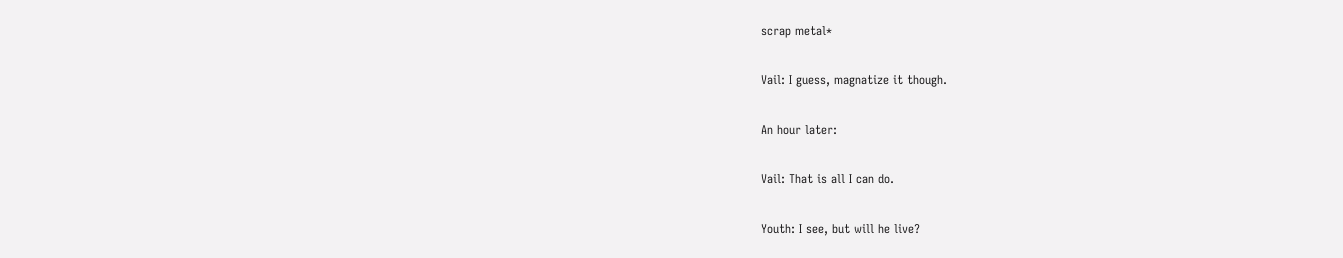scrap metal*

Vail: I guess, magnatize it though.

An hour later:

Vail: That is all I can do.

Youth: I see, but will he live?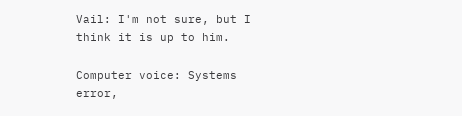Vail: I'm not sure, but I think it is up to him.

Computer voice: Systems error,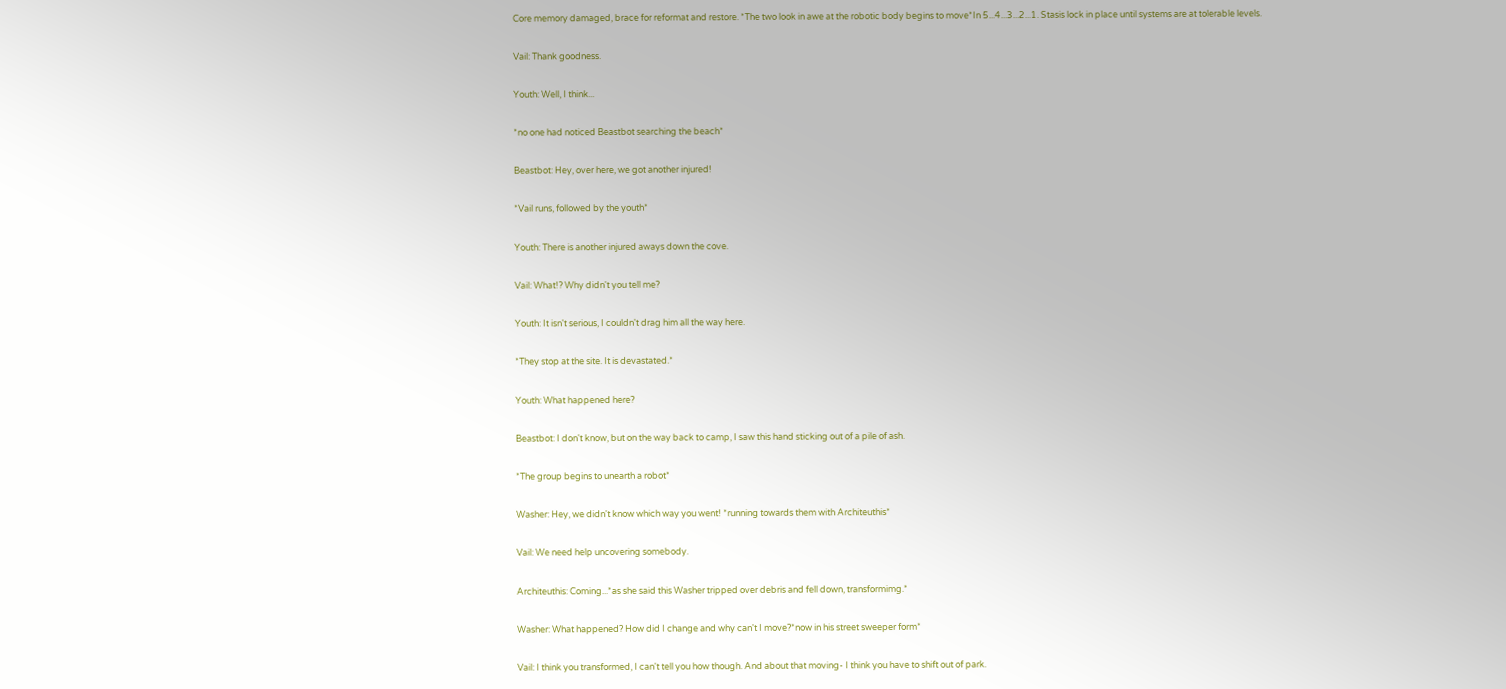Core memory damaged, brace for reformat and restore. *The two look in awe at the robotic body begins to move*In 5...4...3...2...1. Stasis lock in place until systems are at tolerable levels.

Vail: Thank goodness.

Youth: Well, I think...

*no one had noticed Beastbot searching the beach*

Beastbot: Hey, over here, we got another injured!

*Vail runs, followed by the youth*

Youth: There is another injured aways down the cove.

Vail: What!? Why didn't you tell me?

Youth: It isn't serious, I couldn't drag him all the way here.

*They stop at the site. It is devastated.*

Youth: What happened here?

Beastbot: I don't know, but on the way back to camp, I saw this hand sticking out of a pile of ash.

*The group begins to unearth a robot*

Washer: Hey, we didn't know which way you went! *running towards them with Architeuthis*

Vail: We need help uncovering somebody.

Architeuthis: Coming...*as she said this Washer tripped over debris and fell down, transformimg.*

Washer: What happened? How did I change and why can't I move?*now in his street sweeper form*

Vail: I think you transformed, I can't tell you how though. And about that moving- I think you have to shift out of park.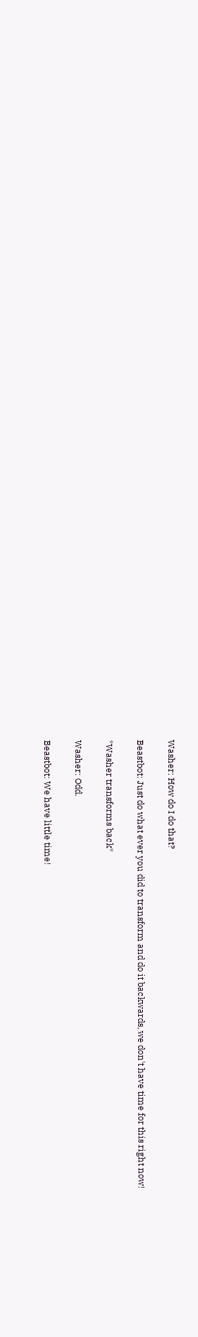Washer: How do I do that?

Beastbot: Just do what ever you did to transform and do it backwards, we don't have time for this right now!

*Washer transforms back*

Washer: Odd.

Beastbot: We have little time!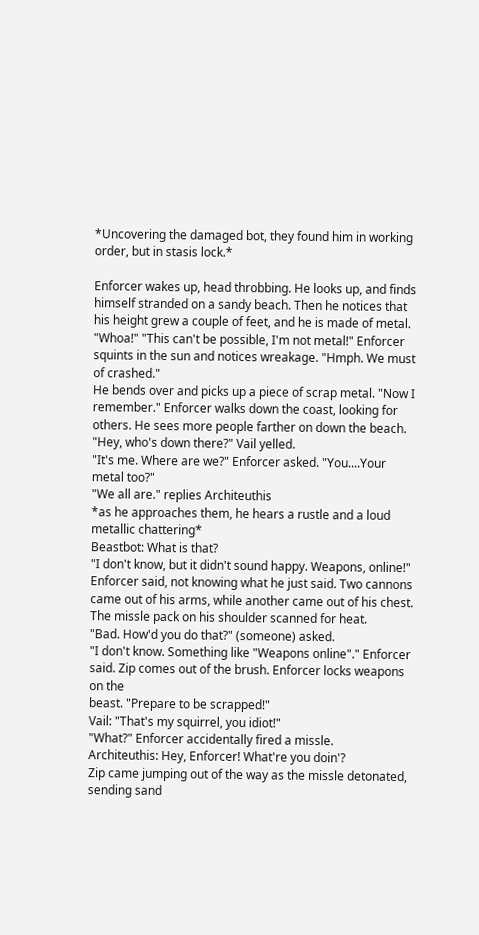*Uncovering the damaged bot, they found him in working order, but in stasis lock.*

Enforcer wakes up, head throbbing. He looks up, and finds himself stranded on a sandy beach. Then he notices that his height grew a couple of feet, and he is made of metal.
"Whoa!" "This can't be possible, I'm not metal!" Enforcer squints in the sun and notices wreakage. "Hmph. We must of crashed."
He bends over and picks up a piece of scrap metal. "Now I remember." Enforcer walks down the coast, looking for others. He sees more people farther on down the beach.
"Hey, who's down there?" Vail yelled.
"It's me. Where are we?" Enforcer asked. "You....Your metal too?"
"We all are." replies Architeuthis
*as he approaches them, he hears a rustle and a loud metallic chattering*
Beastbot: What is that?
"I don't know, but it didn't sound happy. Weapons, online!" Enforcer said, not knowing what he just said. Two cannons came out of his arms, while another came out of his chest. The missle pack on his shoulder scanned for heat.
"Bad. How'd you do that?" (someone) asked.
"I don't know. Something like "Weapons online"." Enforcer said. Zip comes out of the brush. Enforcer locks weapons on the
beast. "Prepare to be scrapped!"
Vail: "That's my squirrel, you idiot!"
"What?" Enforcer accidentally fired a missle.
Architeuthis: Hey, Enforcer! What're you doin'?
Zip came jumping out of the way as the missle detonated, sending sand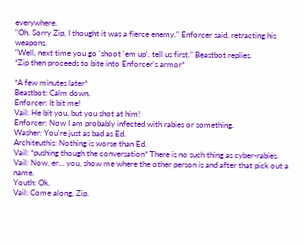everywhere.
"Oh. Sorry Zip, I thought it was a fierce enemy." Enforcer said, retracting his weapons.
"Well, next time you go 'shoot 'em up', tell us first." Beastbot replies.
*Zip then proceeds to bite into Enforcer's armor*

*A few minutes later*
Beastbot: Calm down.
Enforcer: It bit me!
Vail: He bit you, but you shot at him!
Enforcer: Now I am probably infected with rabies or something.
Washer: You're just as bad as Ed.
Architeuthis: Nothing is worse than Ed.
Vail: *pushing though the conversation* There is no such thing as cyber-rabies.
Vail: Now, er... you, show me where the other person is and after that pick out a name.
Youth: Ok.
Vail: Come along, Zip.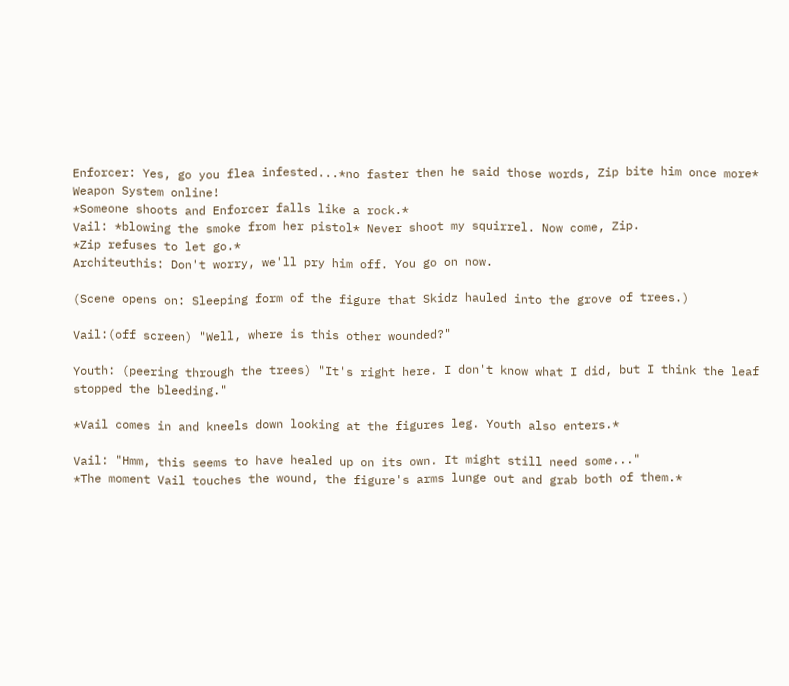Enforcer: Yes, go you flea infested...*no faster then he said those words, Zip bite him once more* Weapon System online!
*Someone shoots and Enforcer falls like a rock.*
Vail: *blowing the smoke from her pistol* Never shoot my squirrel. Now come, Zip.
*Zip refuses to let go.*
Architeuthis: Don't worry, we'll pry him off. You go on now.

(Scene opens on: Sleeping form of the figure that Skidz hauled into the grove of trees.)

Vail:(off screen) "Well, where is this other wounded?"

Youth: (peering through the trees) "It's right here. I don't know what I did, but I think the leaf stopped the bleeding."

*Vail comes in and kneels down looking at the figures leg. Youth also enters.*

Vail: "Hmm, this seems to have healed up on its own. It might still need some..."
*The moment Vail touches the wound, the figure's arms lunge out and grab both of them.*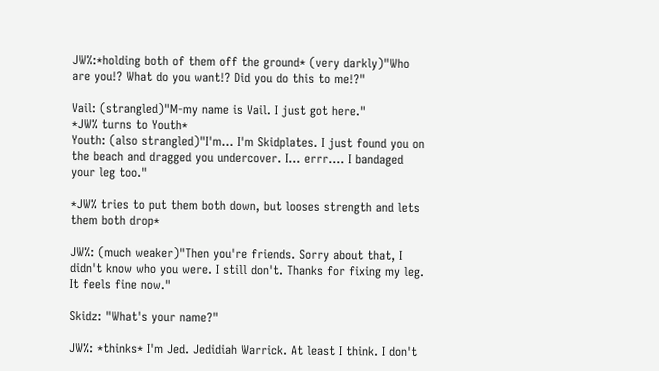JW%:*holding both of them off the ground* (very darkly)"Who are you!? What do you want!? Did you do this to me!?"

Vail: (strangled)"M-my name is Vail. I just got here."
*JW% turns to Youth*
Youth: (also strangled)"I'm... I'm Skidplates. I just found you on the beach and dragged you undercover. I... errr.... I bandaged your leg too."

*JW% tries to put them both down, but looses strength and lets them both drop*

JW%: (much weaker)"Then you're friends. Sorry about that, I didn't know who you were. I still don't. Thanks for fixing my leg. It feels fine now."

Skidz: "What's your name?"

JW%: *thinks* I'm Jed. Jedidiah Warrick. At least I think. I don't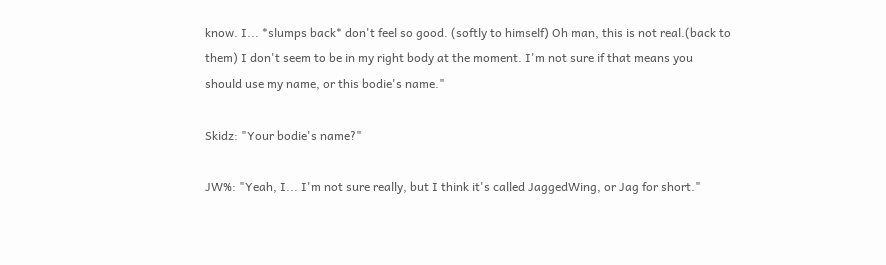know. I... *slumps back* don't feel so good. (softly to himself) Oh man, this is not real.(back to them) I don't seem to be in my right body at the moment. I'm not sure if that means you should use my name, or this bodie's name."

Skidz: "Your bodie's name?"

JW%: "Yeah, I... I'm not sure really, but I think it's called JaggedWing, or Jag for short."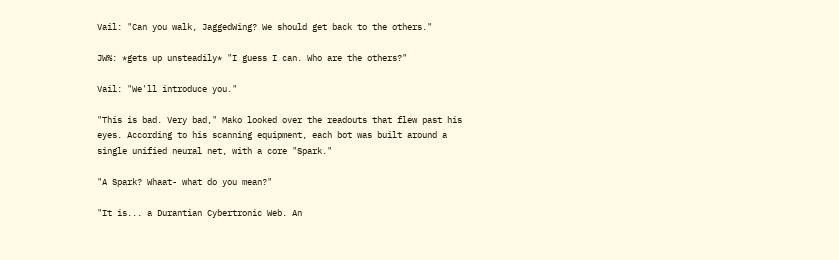Vail: "Can you walk, JaggedWing? We should get back to the others."

JW%: *gets up unsteadily* "I guess I can. Who are the others?"

Vail: "We'll introduce you."

"This is bad. Very bad," Mako looked over the readouts that flew past his eyes. According to his scanning equipment, each bot was built around a single unified neural net, with a core "Spark."

"A Spark? Whaat- what do you mean?"

"It is... a Durantian Cybertronic Web. An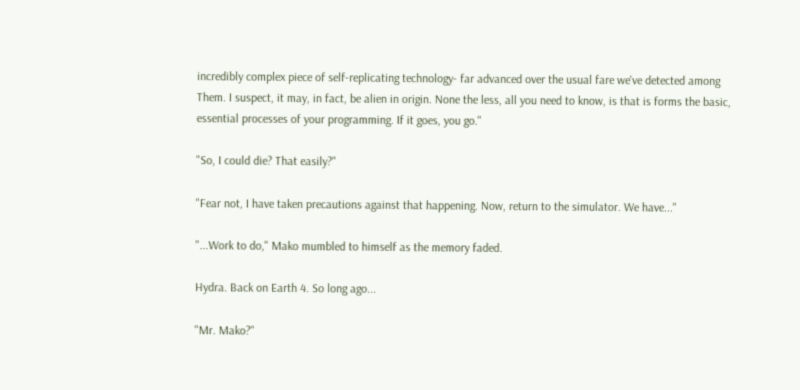incredibly complex piece of self-replicating technology- far advanced over the usual fare we've detected among Them. I suspect, it may, in fact, be alien in origin. None the less, all you need to know, is that is forms the basic, essential processes of your programming. If it goes, you go."

"So, I could die? That easily?"

"Fear not, I have taken precautions against that happening. Now, return to the simulator. We have..."

"...Work to do," Mako mumbled to himself as the memory faded.

Hydra. Back on Earth 4. So long ago...

"Mr. Mako?"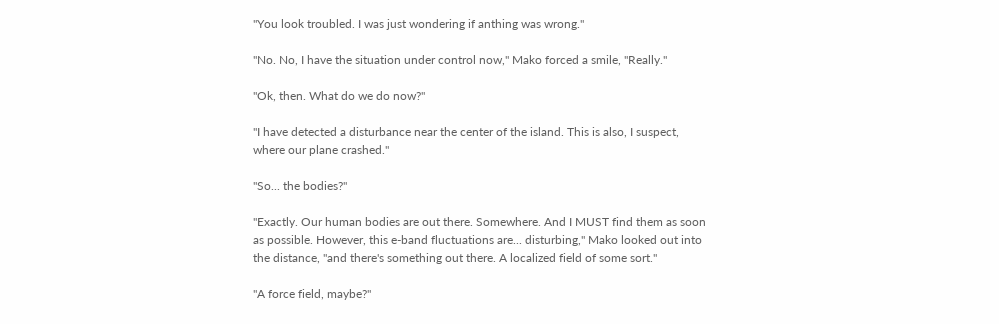"You look troubled. I was just wondering if anthing was wrong."

"No. No, I have the situation under control now," Mako forced a smile, "Really."

"Ok, then. What do we do now?"

"I have detected a disturbance near the center of the island. This is also, I suspect, where our plane crashed."

"So... the bodies?"

"Exactly. Our human bodies are out there. Somewhere. And I MUST find them as soon as possible. However, this e-band fluctuations are... disturbing," Mako looked out into the distance, "and there's something out there. A localized field of some sort."

"A force field, maybe?"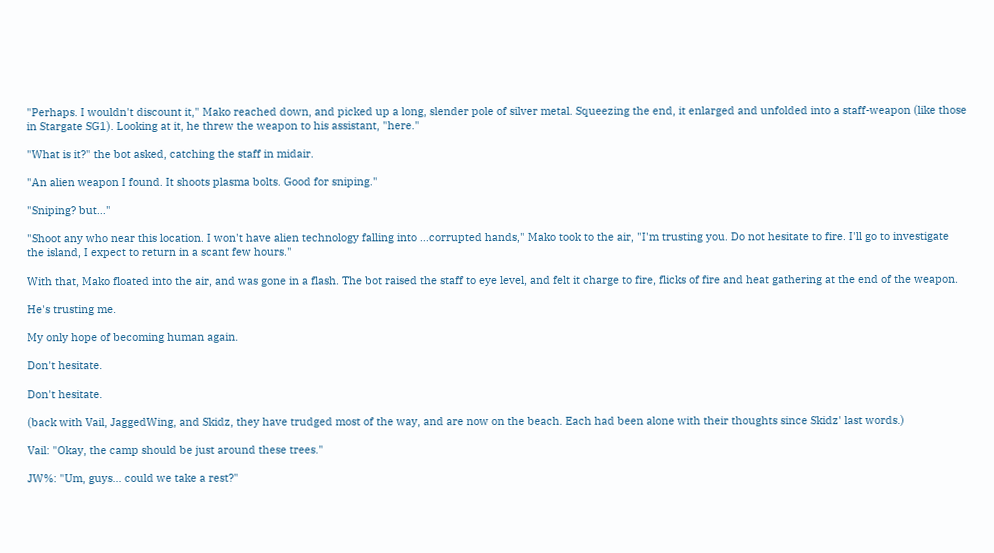"Perhaps. I wouldn't discount it," Mako reached down, and picked up a long, slender pole of silver metal. Squeezing the end, it enlarged and unfolded into a staff-weapon (like those in Stargate SG1). Looking at it, he threw the weapon to his assistant, "here."

"What is it?" the bot asked, catching the staff in midair.

"An alien weapon I found. It shoots plasma bolts. Good for sniping."

"Sniping? but..."

"Shoot any who near this location. I won't have alien technology falling into ...corrupted hands," Mako took to the air, "I'm trusting you. Do not hesitate to fire. I'll go to investigate the island, I expect to return in a scant few hours."

With that, Mako floated into the air, and was gone in a flash. The bot raised the staff to eye level, and felt it charge to fire, flicks of fire and heat gathering at the end of the weapon.

He's trusting me.

My only hope of becoming human again.

Don't hesitate.

Don't hesitate.

(back with Vail, JaggedWing, and Skidz, they have trudged most of the way, and are now on the beach. Each had been alone with their thoughts since Skidz' last words.)

Vail: "Okay, the camp should be just around these trees."

JW%: "Um, guys... could we take a rest?"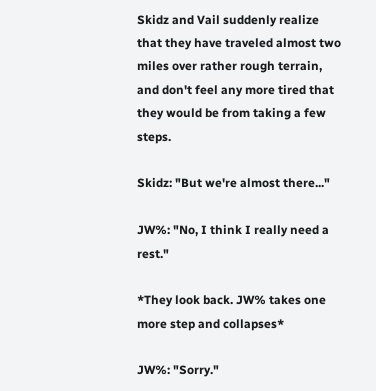Skidz and Vail suddenly realize that they have traveled almost two miles over rather rough terrain, and don't feel any more tired that they would be from taking a few steps.

Skidz: "But we're almost there..."

JW%: "No, I think I really need a rest."

*They look back. JW% takes one more step and collapses*

JW%: "Sorry."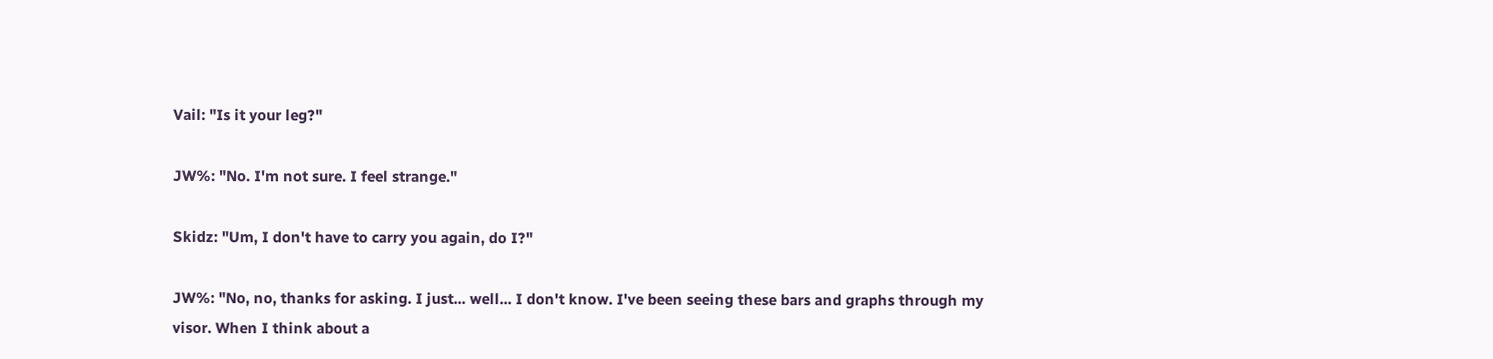Vail: "Is it your leg?"

JW%: "No. I'm not sure. I feel strange."

Skidz: "Um, I don't have to carry you again, do I?"

JW%: "No, no, thanks for asking. I just... well... I don't know. I've been seeing these bars and graphs through my visor. When I think about a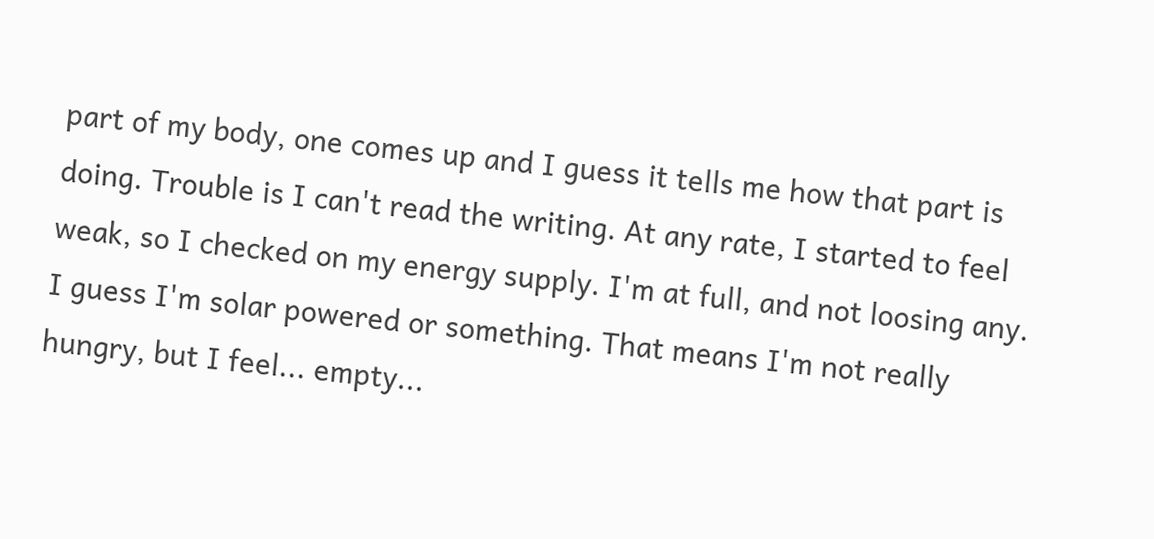part of my body, one comes up and I guess it tells me how that part is doing. Trouble is I can't read the writing. At any rate, I started to feel weak, so I checked on my energy supply. I'm at full, and not loosing any. I guess I'm solar powered or something. That means I'm not really hungry, but I feel... empty...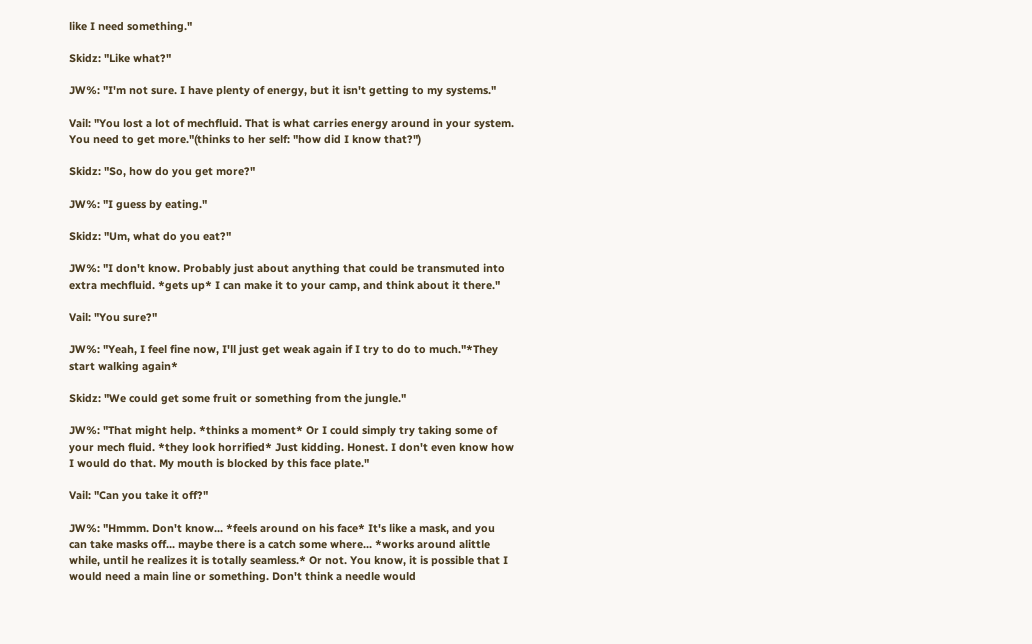like I need something."

Skidz: "Like what?"

JW%: "I'm not sure. I have plenty of energy, but it isn't getting to my systems."

Vail: "You lost a lot of mechfluid. That is what carries energy around in your system. You need to get more."(thinks to her self: "how did I know that?")

Skidz: "So, how do you get more?"

JW%: "I guess by eating."

Skidz: "Um, what do you eat?"

JW%: "I don't know. Probably just about anything that could be transmuted into extra mechfluid. *gets up* I can make it to your camp, and think about it there."

Vail: "You sure?"

JW%: "Yeah, I feel fine now, I'll just get weak again if I try to do to much."*They start walking again*

Skidz: "We could get some fruit or something from the jungle."

JW%: "That might help. *thinks a moment* Or I could simply try taking some of your mech fluid. *they look horrified* Just kidding. Honest. I don't even know how I would do that. My mouth is blocked by this face plate."

Vail: "Can you take it off?"

JW%: "Hmmm. Don't know... *feels around on his face* It's like a mask, and you can take masks off... maybe there is a catch some where... *works around alittle while, until he realizes it is totally seamless.* Or not. You know, it is possible that I would need a main line or something. Don't think a needle would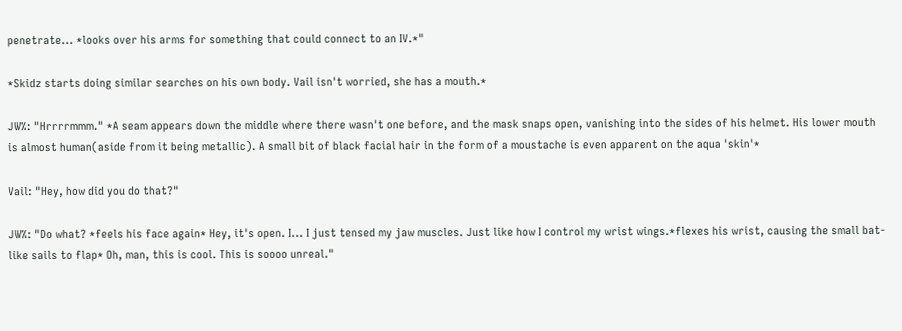penetrate... *looks over his arms for something that could connect to an IV.*"

*Skidz starts doing similar searches on his own body. Vail isn't worried, she has a mouth.*

JW%: "Hrrrrmmm." *A seam appears down the middle where there wasn't one before, and the mask snaps open, vanishing into the sides of his helmet. His lower mouth is almost human(aside from it being metallic). A small bit of black facial hair in the form of a moustache is even apparent on the aqua 'skin'*

Vail: "Hey, how did you do that?"

JW%: "Do what? *feels his face again* Hey, it's open. I... I just tensed my jaw muscles. Just like how I control my wrist wings.*flexes his wrist, causing the small bat-like sails to flap* Oh, man, this is cool. This is soooo unreal."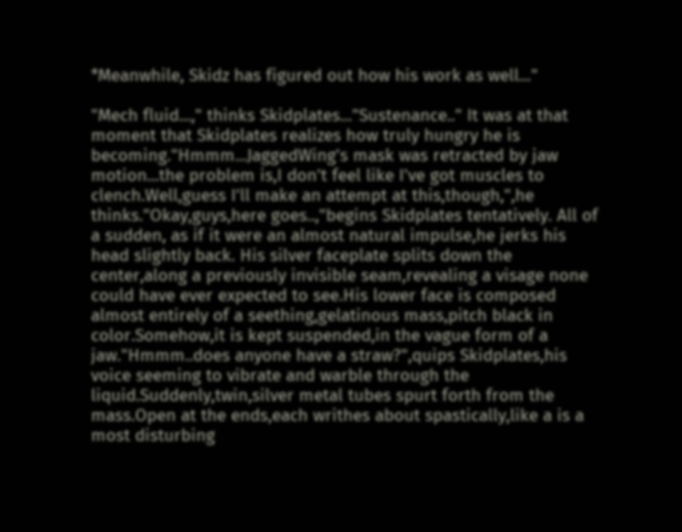*Meanwhile, Skidz has figured out how his work as well..."

"Mech fluid...," thinks Skidplates..."Sustenance.." It was at that moment that Skidplates realizes how truly hungry he is becoming."Hmmm...JaggedWing's mask was retracted by jaw motion...the problem is,I don't feel like I've got muscles to clench.Well,guess I'll make an attempt at this,though,",he thinks."Okay,guys,here goes..,"begins Skidplates tentatively. All of a sudden, as if it were an almost natural impulse,he jerks his head slightly back. His silver faceplate splits down the center,along a previously invisible seam,revealing a visage none could have ever expected to see.His lower face is composed almost entirely of a seething,gelatinous mass,pitch black in color.Somehow,it is kept suspended,in the vague form of a jaw."Hmmm..does anyone have a straw?",quips Skidplates,his voice seeming to vibrate and warble through the liquid.Suddenly,twin,silver metal tubes spurt forth from the mass.Open at the ends,each writhes about spastically,like a is a most disturbing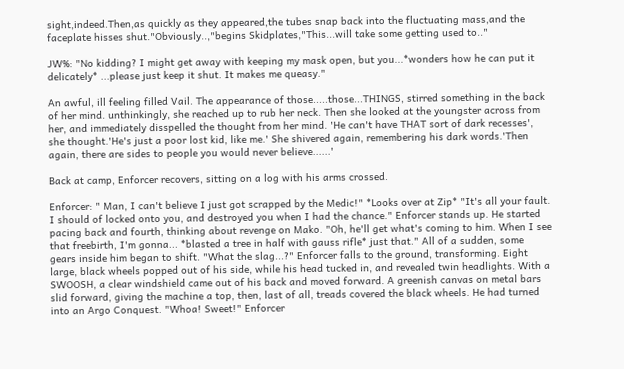sight,indeed.Then,as quickly as they appeared,the tubes snap back into the fluctuating mass,and the faceplate hisses shut."Obviously..,"begins Skidplates,"This...will take some getting used to.."

JW%: "No kidding? I might get away with keeping my mask open, but you...*wonders how he can put it delicately* ...please just keep it shut. It makes me queasy."

An awful, ill feeling filled Vail. The appearance of those.....those...THINGS, stirred something in the back of her mind. unthinkingly, she reached up to rub her neck. Then she looked at the youngster across from her, and immediately disspelled the thought from her mind. 'He can't have THAT sort of dark recesses', she thought.'He's just a poor lost kid, like me.' She shivered again, remembering his dark words.'Then again, there are sides to people you would never believe......'

Back at camp, Enforcer recovers, sitting on a log with his arms crossed.

Enforcer: " Man, I can't believe I just got scrapped by the Medic!" *Looks over at Zip* "It's all your fault. I should of locked onto you, and destroyed you when I had the chance." Enforcer stands up. He started pacing back and fourth, thinking about revenge on Mako. "Oh, he'll get what's coming to him. When I see that freebirth, I'm gonna... *blasted a tree in half with gauss rifle* just that." All of a sudden, some gears inside him began to shift. "What the slag...?" Enforcer falls to the ground, transforming. Eight large, black wheels popped out of his side, while his head tucked in, and revealed twin headlights. With a SWOOSH, a clear windshield came out of his back and moved forward. A greenish canvas on metal bars slid forward, giving the machine a top, then, last of all, treads covered the black wheels. He had turned into an Argo Conquest. "Whoa! Sweet!" Enforcer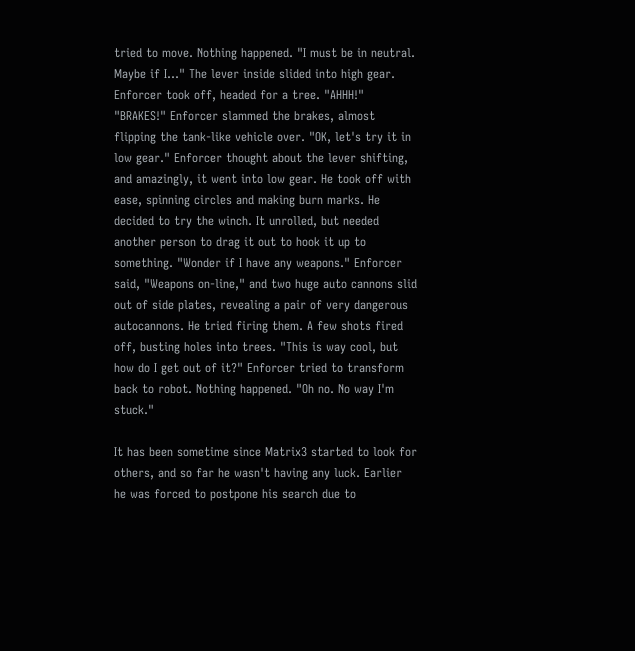tried to move. Nothing happened. "I must be in neutral. Maybe if I..." The lever inside slided into high gear. Enforcer took off, headed for a tree. "AHHH!"
"BRAKES!" Enforcer slammed the brakes, almost flipping the tank-like vehicle over. "OK, let's try it in low gear." Enforcer thought about the lever shifting, and amazingly, it went into low gear. He took off with ease, spinning circles and making burn marks. He decided to try the winch. It unrolled, but needed another person to drag it out to hook it up to something. "Wonder if I have any weapons." Enforcer said, "Weapons on-line," and two huge auto cannons slid out of side plates, revealing a pair of very dangerous autocannons. He tried firing them. A few shots fired off, busting holes into trees. "This is way cool, but how do I get out of it?" Enforcer tried to transform back to robot. Nothing happened. "Oh no. No way I'm stuck."

It has been sometime since Matrix3 started to look for others, and so far he wasn't having any luck. Earlier he was forced to postpone his search due to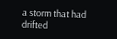a storm that had drifted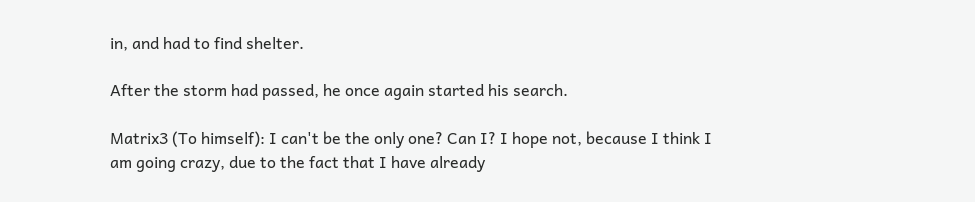in, and had to find shelter.

After the storm had passed, he once again started his search.

Matrix3 (To himself): I can't be the only one? Can I? I hope not, because I think I am going crazy, due to the fact that I have already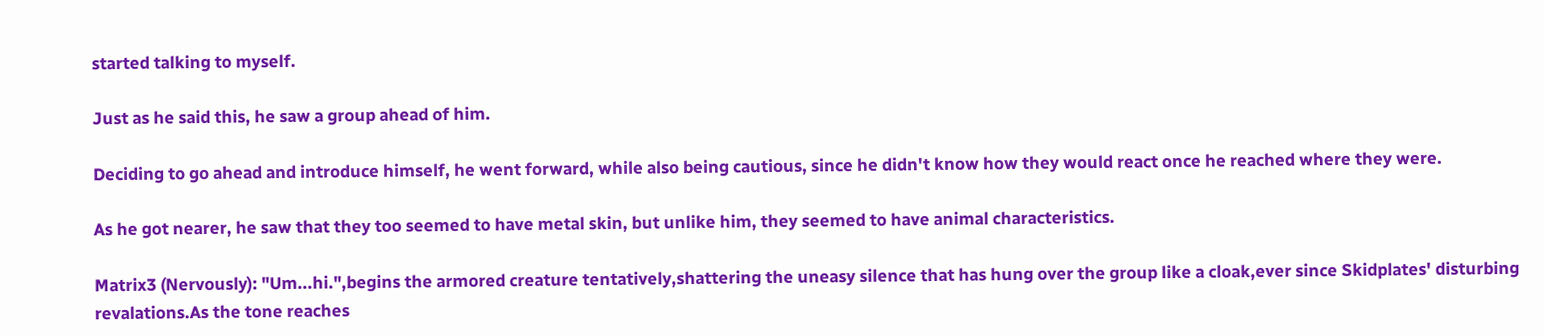started talking to myself.

Just as he said this, he saw a group ahead of him.

Deciding to go ahead and introduce himself, he went forward, while also being cautious, since he didn't know how they would react once he reached where they were.

As he got nearer, he saw that they too seemed to have metal skin, but unlike him, they seemed to have animal characteristics.

Matrix3 (Nervously): "Um...hi.",begins the armored creature tentatively,shattering the uneasy silence that has hung over the group like a cloak,ever since Skidplates' disturbing revalations.As the tone reaches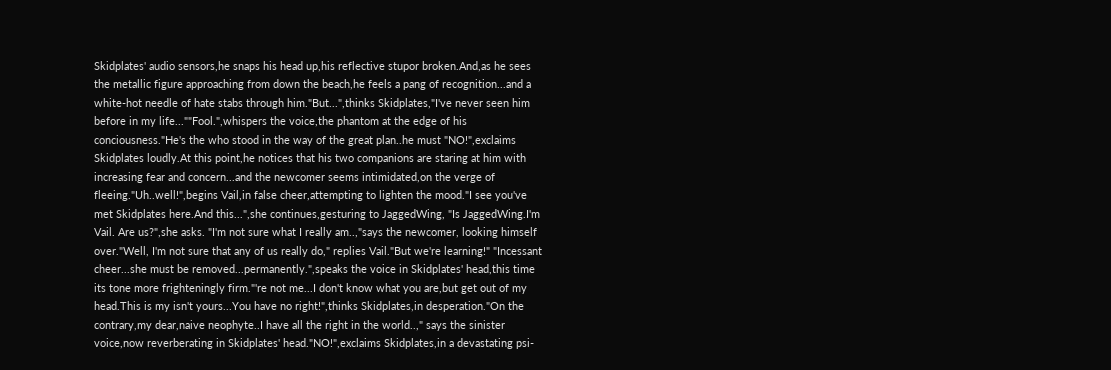Skidplates' audio sensors,he snaps his head up,his reflective stupor broken.And,as he sees the metallic figure approaching from down the beach,he feels a pang of recognition...and a white-hot needle of hate stabs through him."But...",thinks Skidplates,"I've never seen him before in my life...""Fool.",whispers the voice,the phantom at the edge of his conciousness."He's the who stood in the way of the great plan..he must "NO!",exclaims Skidplates loudly.At this point,he notices that his two companions are staring at him with increasing fear and concern...and the newcomer seems intimidated,on the verge of fleeing."Uh..well!",begins Vail,in false cheer,attempting to lighten the mood."I see you've met Skidplates here.And this...",she continues,gesturing to JaggedWing, "Is JaggedWing.I'm Vail. Are us?",she asks. "I'm not sure what I really am..,"says the newcomer, looking himself over."Well, I'm not sure that any of us really do," replies Vail."But we're learning!" "Incessant cheer...she must be removed...permanently.",speaks the voice in Skidplates' head,this time its tone more frighteningly firm."'re not me...I don't know what you are,but get out of my head.This is my isn't yours...You have no right!",thinks Skidplates,in desperation."On the contrary,my dear,naive neophyte..I have all the right in the world..," says the sinister voice,now reverberating in Skidplates' head."NO!",exclaims Skidplates,in a devastating psi-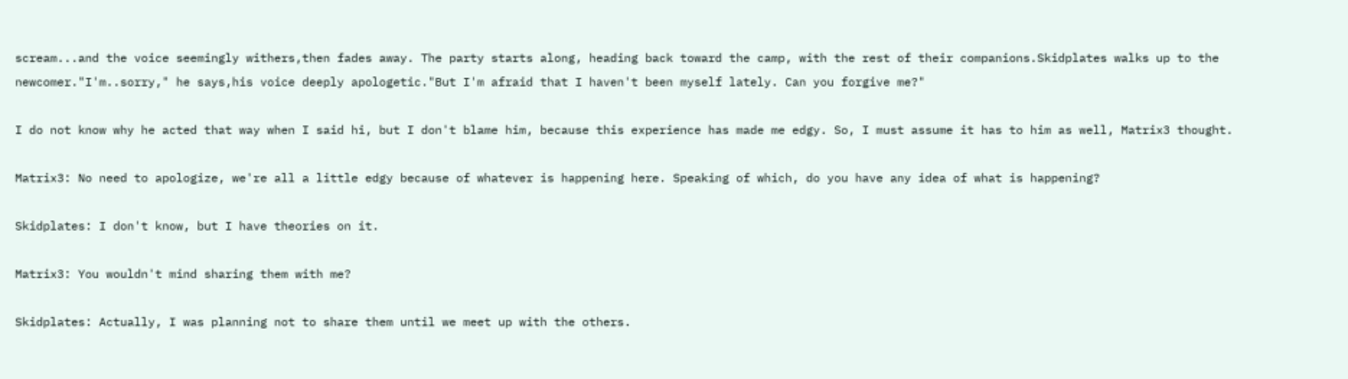scream...and the voice seemingly withers,then fades away. The party starts along, heading back toward the camp, with the rest of their companions.Skidplates walks up to the newcomer."I'm..sorry," he says,his voice deeply apologetic."But I'm afraid that I haven't been myself lately. Can you forgive me?"

I do not know why he acted that way when I said hi, but I don't blame him, because this experience has made me edgy. So, I must assume it has to him as well, Matrix3 thought.

Matrix3: No need to apologize, we're all a little edgy because of whatever is happening here. Speaking of which, do you have any idea of what is happening?

Skidplates: I don't know, but I have theories on it.

Matrix3: You wouldn't mind sharing them with me?

Skidplates: Actually, I was planning not to share them until we meet up with the others.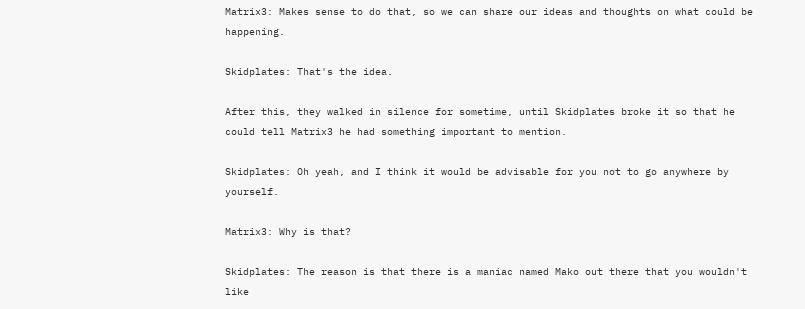Matrix3: Makes sense to do that, so we can share our ideas and thoughts on what could be happening.

Skidplates: That's the idea.

After this, they walked in silence for sometime, until Skidplates broke it so that he could tell Matrix3 he had something important to mention.

Skidplates: Oh yeah, and I think it would be advisable for you not to go anywhere by yourself.

Matrix3: Why is that?

Skidplates: The reason is that there is a maniac named Mako out there that you wouldn't like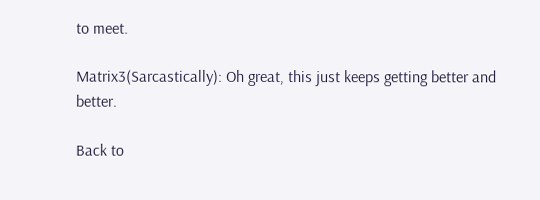to meet.

Matrix3(Sarcastically): Oh great, this just keeps getting better and better.

Back to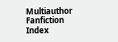Multiauthor Fanfiction Index